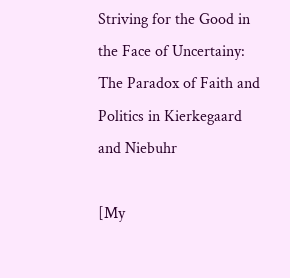Striving for the Good in the Face of Uncertainy: The Paradox of Faith and Politics in Kierkegaard and Niebuhr

[My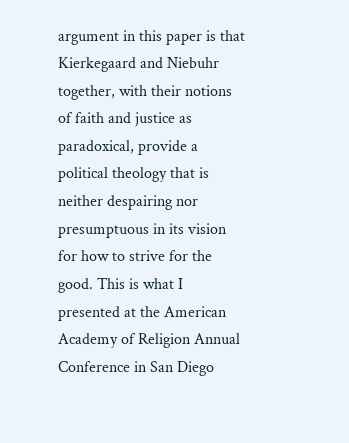argument in this paper is that Kierkegaard and Niebuhr together, with their notions of faith and justice as paradoxical, provide a political theology that is neither despairing nor presumptuous in its vision for how to strive for the good. This is what I presented at the American Academy of Religion Annual Conference in San Diego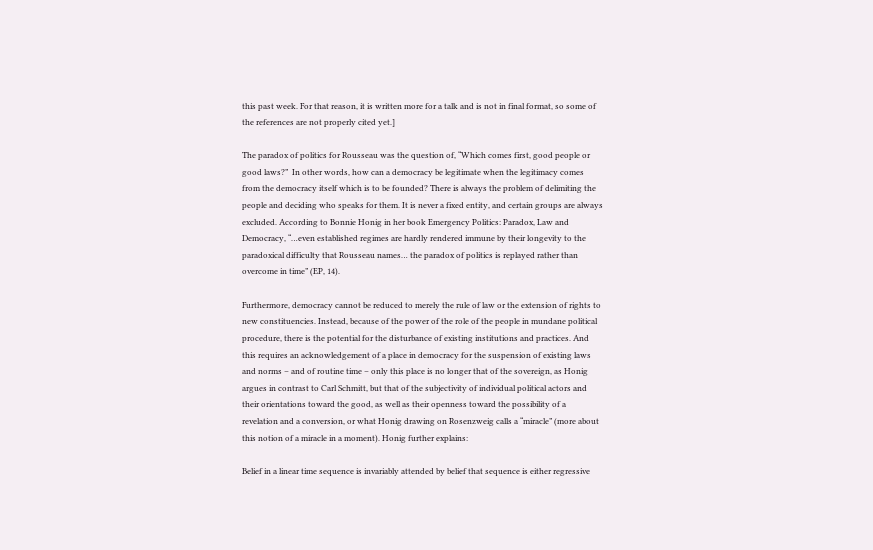this past week. For that reason, it is written more for a talk and is not in final format, so some of the references are not properly cited yet.]

The paradox of politics for Rousseau was the question of, “Which comes first, good people or good laws?”  In other words, how can a democracy be legitimate when the legitimacy comes from the democracy itself which is to be founded? There is always the problem of delimiting the people and deciding who speaks for them. It is never a fixed entity, and certain groups are always excluded. According to Bonnie Honig in her book Emergency Politics: Paradox, Law and Democracy, “…even established regimes are hardly rendered immune by their longevity to the paradoxical difficulty that Rousseau names… the paradox of politics is replayed rather than overcome in time” (EP, 14).

Furthermore, democracy cannot be reduced to merely the rule of law or the extension of rights to new constituencies. Instead, because of the power of the role of the people in mundane political procedure, there is the potential for the disturbance of existing institutions and practices. And this requires an acknowledgement of a place in democracy for the suspension of existing laws and norms – and of routine time – only this place is no longer that of the sovereign, as Honig argues in contrast to Carl Schmitt, but that of the subjectivity of individual political actors and their orientations toward the good, as well as their openness toward the possibility of a revelation and a conversion, or what Honig drawing on Rosenzweig calls a “miracle” (more about this notion of a miracle in a moment). Honig further explains:

Belief in a linear time sequence is invariably attended by belief that sequence is either regressive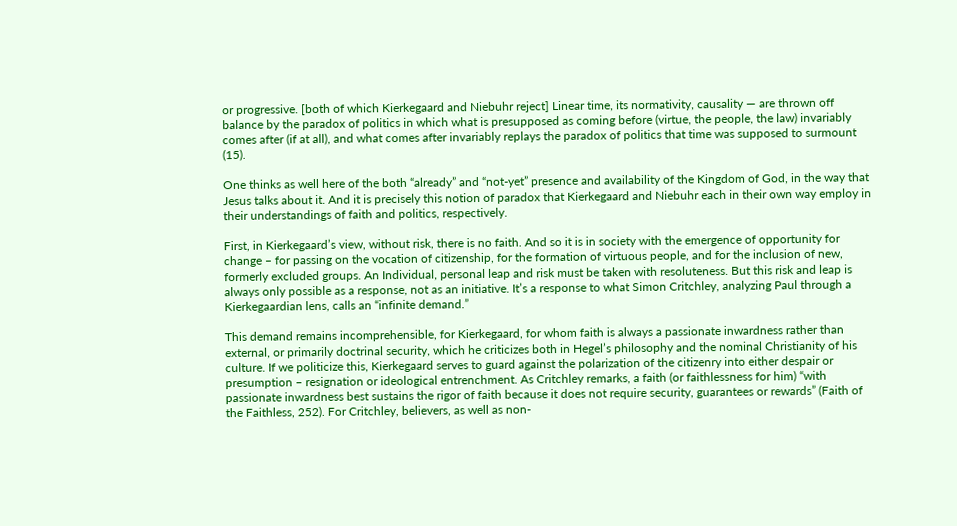or progressive. [both of which Kierkegaard and Niebuhr reject] Linear time, its normativity, causality — are thrown off balance by the paradox of politics in which what is presupposed as coming before (virtue, the people, the law) invariably comes after (if at all), and what comes after invariably replays the paradox of politics that time was supposed to surmount (15).

One thinks as well here of the both “already” and “not-yet” presence and availability of the Kingdom of God, in the way that Jesus talks about it. And it is precisely this notion of paradox that Kierkegaard and Niebuhr each in their own way employ in their understandings of faith and politics, respectively.

First, in Kierkegaard’s view, without risk, there is no faith. And so it is in society with the emergence of opportunity for change – for passing on the vocation of citizenship, for the formation of virtuous people, and for the inclusion of new, formerly excluded groups. An Individual, personal leap and risk must be taken with resoluteness. But this risk and leap is always only possible as a response, not as an initiative. It’s a response to what Simon Critchley, analyzing Paul through a Kierkegaardian lens, calls an “infinite demand.”

This demand remains incomprehensible, for Kierkegaard, for whom faith is always a passionate inwardness rather than external, or primarily doctrinal security, which he criticizes both in Hegel’s philosophy and the nominal Christianity of his culture. If we politicize this, Kierkegaard serves to guard against the polarization of the citizenry into either despair or presumption – resignation or ideological entrenchment. As Critchley remarks, a faith (or faithlessness for him) “with passionate inwardness best sustains the rigor of faith because it does not require security, guarantees or rewards” (Faith of the Faithless, 252). For Critchley, believers, as well as non-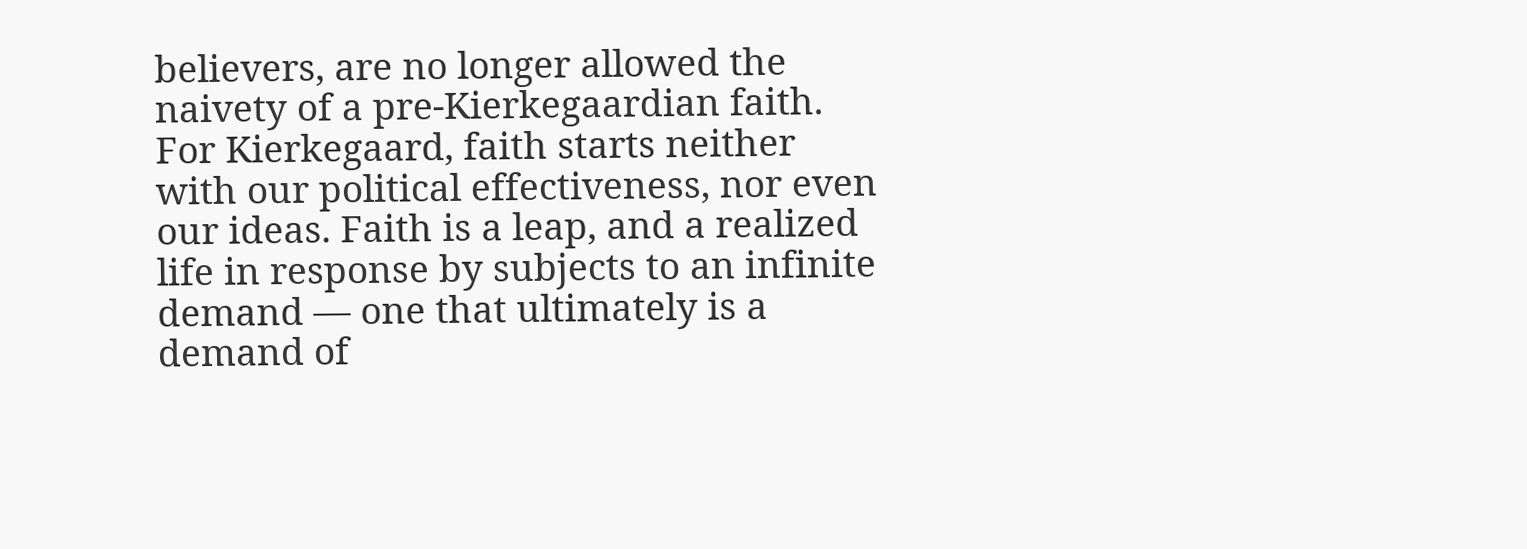believers, are no longer allowed the naivety of a pre-Kierkegaardian faith. For Kierkegaard, faith starts neither with our political effectiveness, nor even our ideas. Faith is a leap, and a realized life in response by subjects to an infinite demand — one that ultimately is a demand of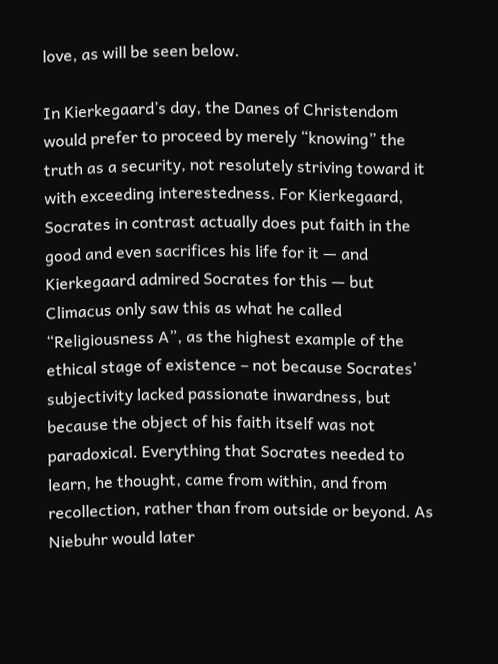love, as will be seen below.

In Kierkegaard’s day, the Danes of Christendom would prefer to proceed by merely “knowing” the truth as a security, not resolutely striving toward it with exceeding interestedness. For Kierkegaard, Socrates in contrast actually does put faith in the good and even sacrifices his life for it — and Kierkegaard admired Socrates for this — but Climacus only saw this as what he called “Religiousness A”, as the highest example of the ethical stage of existence – not because Socrates’ subjectivity lacked passionate inwardness, but because the object of his faith itself was not paradoxical. Everything that Socrates needed to learn, he thought, came from within, and from recollection, rather than from outside or beyond. As Niebuhr would later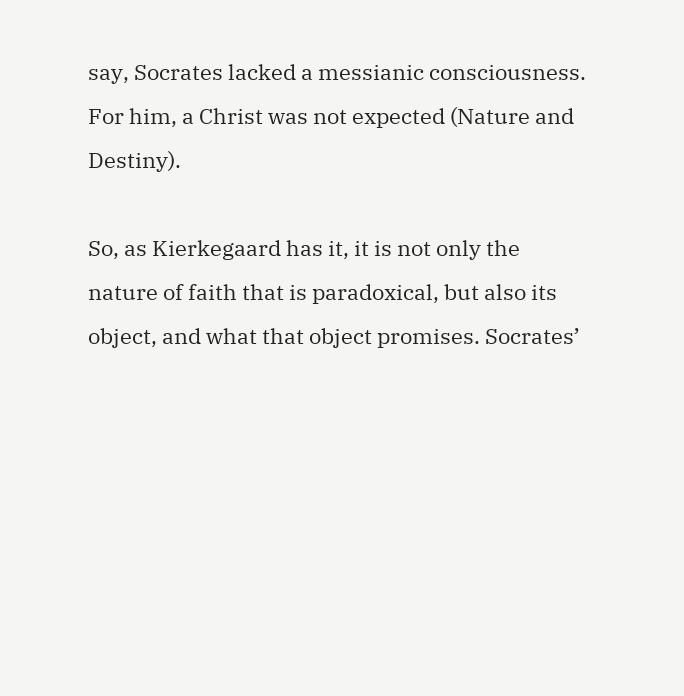say, Socrates lacked a messianic consciousness. For him, a Christ was not expected (Nature and Destiny).

So, as Kierkegaard has it, it is not only the nature of faith that is paradoxical, but also its object, and what that object promises. Socrates’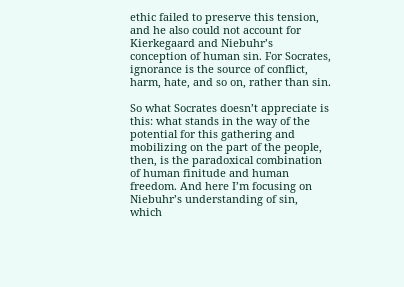ethic failed to preserve this tension, and he also could not account for Kierkegaard and Niebuhr’s conception of human sin. For Socrates, ignorance is the source of conflict, harm, hate, and so on, rather than sin.

So what Socrates doesn’t appreciate is this: what stands in the way of the potential for this gathering and mobilizing on the part of the people, then, is the paradoxical combination of human finitude and human freedom. And here I’m focusing on Niebuhr’s understanding of sin, which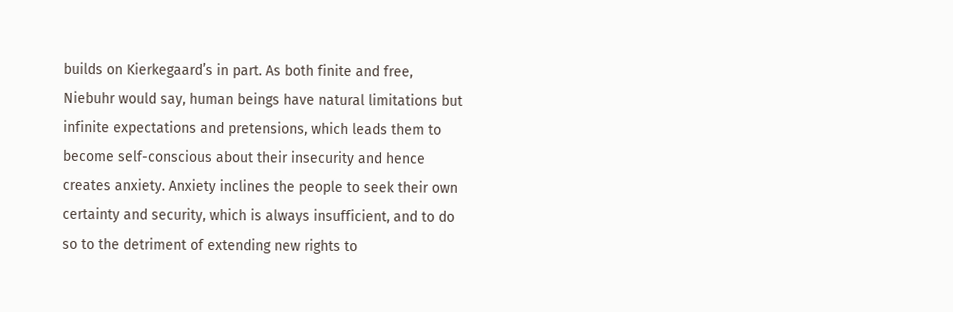builds on Kierkegaard’s in part. As both finite and free, Niebuhr would say, human beings have natural limitations but infinite expectations and pretensions, which leads them to become self-conscious about their insecurity and hence creates anxiety. Anxiety inclines the people to seek their own certainty and security, which is always insufficient, and to do so to the detriment of extending new rights to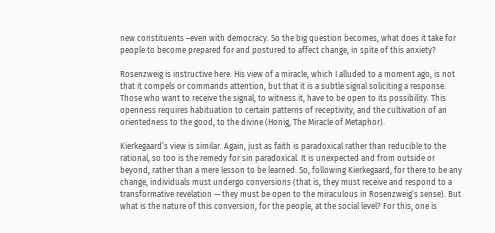new constituents –even with democracy. So the big question becomes, what does it take for people to become prepared for and postured to affect change, in spite of this anxiety?

Rosenzweig is instructive here. His view of a miracle, which I alluded to a moment ago, is not that it compels or commands attention, but that it is a subtle signal soliciting a response. Those who want to receive the signal, to witness it, have to be open to its possibility. This openness requires habituation to certain patterns of receptivity, and the cultivation of an orientedness to the good, to the divine (Honig, The Miracle of Metaphor).

Kierkegaard’s view is similar. Again, just as faith is paradoxical rather than reducible to the rational, so too is the remedy for sin paradoxical. It is unexpected and from outside or beyond, rather than a mere lesson to be learned. So, following Kierkegaard, for there to be any change, individuals must undergo conversions (that is, they must receive and respond to a transformative revelation — they must be open to the miraculous in Rosenzweig’s sense). But what is the nature of this conversion, for the people, at the social level? For this, one is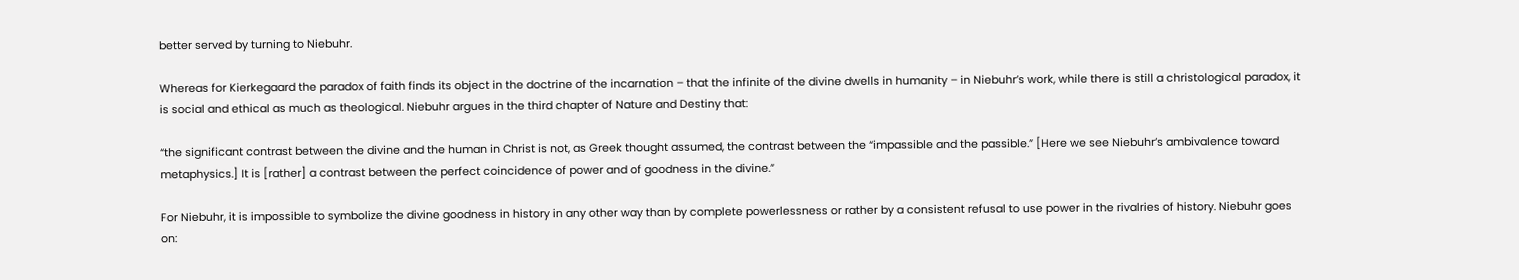better served by turning to Niebuhr.

Whereas for Kierkegaard the paradox of faith finds its object in the doctrine of the incarnation – that the infinite of the divine dwells in humanity – in Niebuhr’s work, while there is still a christological paradox, it is social and ethical as much as theological. Niebuhr argues in the third chapter of Nature and Destiny that:

“the significant contrast between the divine and the human in Christ is not, as Greek thought assumed, the contrast between the “impassible and the passible.” [Here we see Niebuhr’s ambivalence toward metaphysics.] It is [rather] a contrast between the perfect coincidence of power and of goodness in the divine.”

For Niebuhr, it is impossible to symbolize the divine goodness in history in any other way than by complete powerlessness or rather by a consistent refusal to use power in the rivalries of history. Niebuhr goes on: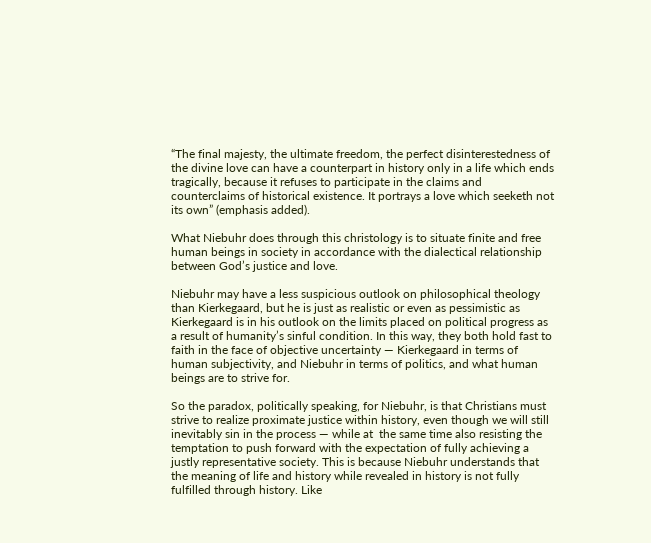“The final majesty, the ultimate freedom, the perfect disinterestedness of the divine love can have a counterpart in history only in a life which ends tragically, because it refuses to participate in the claims and counterclaims of historical existence. It portrays a love which seeketh not its own” (emphasis added).

What Niebuhr does through this christology is to situate finite and free human beings in society in accordance with the dialectical relationship between God’s justice and love.

Niebuhr may have a less suspicious outlook on philosophical theology than Kierkegaard, but he is just as realistic or even as pessimistic as Kierkegaard is in his outlook on the limits placed on political progress as a result of humanity’s sinful condition. In this way, they both hold fast to faith in the face of objective uncertainty — Kierkegaard in terms of human subjectivity, and Niebuhr in terms of politics, and what human beings are to strive for.

So the paradox, politically speaking, for Niebuhr, is that Christians must strive to realize proximate justice within history, even though we will still inevitably sin in the process — while at  the same time also resisting the temptation to push forward with the expectation of fully achieving a justly representative society. This is because Niebuhr understands that the meaning of life and history while revealed in history is not fully fulfilled through history. Like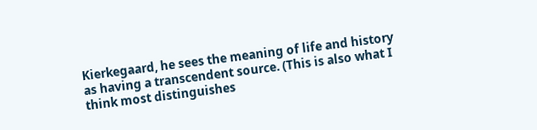Kierkegaard, he sees the meaning of life and history as having a transcendent source. (This is also what I think most distinguishes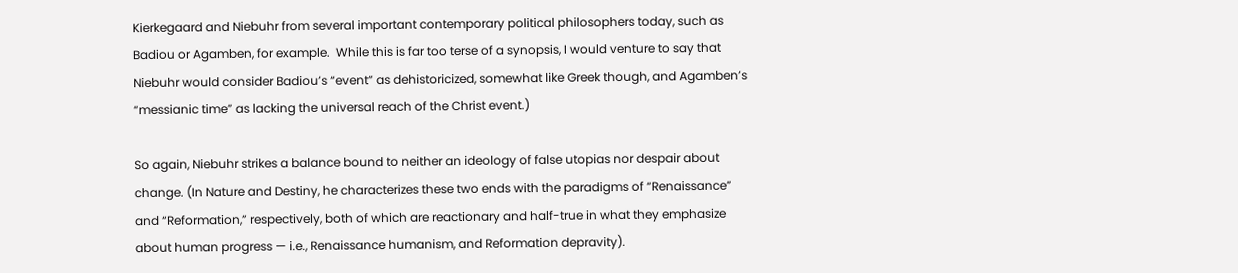Kierkegaard and Niebuhr from several important contemporary political philosophers today, such as Badiou or Agamben, for example.  While this is far too terse of a synopsis, I would venture to say that Niebuhr would consider Badiou’s “event” as dehistoricized, somewhat like Greek though, and Agamben’s “messianic time” as lacking the universal reach of the Christ event.)

So again, Niebuhr strikes a balance bound to neither an ideology of false utopias nor despair about change. (In Nature and Destiny, he characterizes these two ends with the paradigms of “Renaissance” and “Reformation,” respectively, both of which are reactionary and half-true in what they emphasize about human progress — i.e., Renaissance humanism, and Reformation depravity).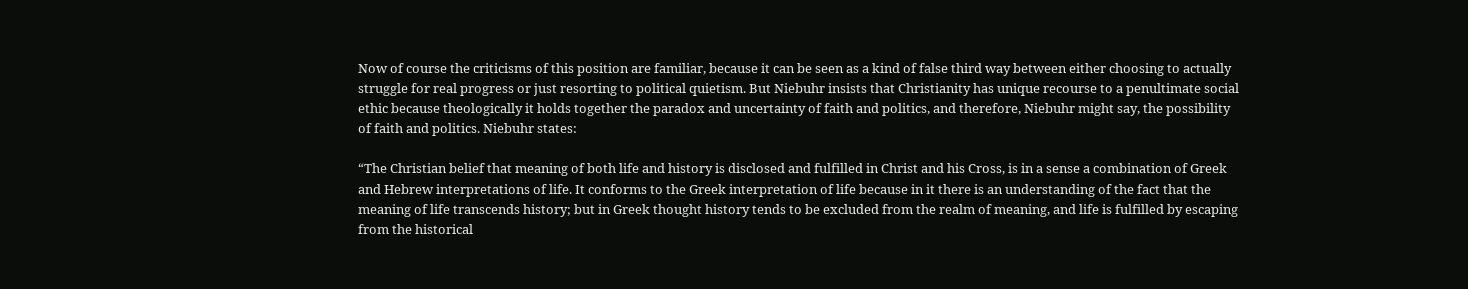Now of course the criticisms of this position are familiar, because it can be seen as a kind of false third way between either choosing to actually struggle for real progress or just resorting to political quietism. But Niebuhr insists that Christianity has unique recourse to a penultimate social ethic because theologically it holds together the paradox and uncertainty of faith and politics, and therefore, Niebuhr might say, the possibility of faith and politics. Niebuhr states:

“The Christian belief that meaning of both life and history is disclosed and fulfilled in Christ and his Cross, is in a sense a combination of Greek and Hebrew interpretations of life. It conforms to the Greek interpretation of life because in it there is an understanding of the fact that the meaning of life transcends history; but in Greek thought history tends to be excluded from the realm of meaning, and life is fulfilled by escaping from the historical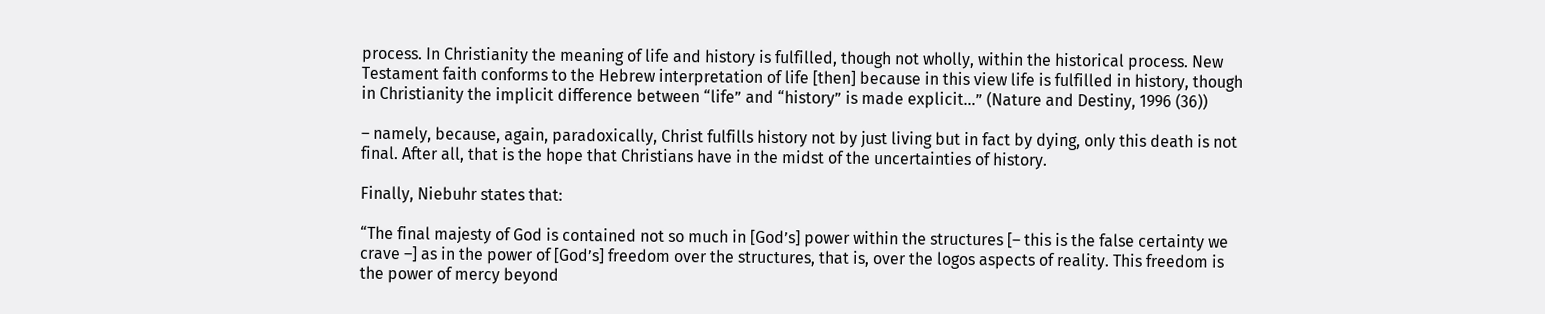process. In Christianity the meaning of life and history is fulfilled, though not wholly, within the historical process. New Testament faith conforms to the Hebrew interpretation of life [then] because in this view life is fulfilled in history, though in Christianity the implicit difference between “life” and “history” is made explicit…” (Nature and Destiny, 1996 (36))

– namely, because, again, paradoxically, Christ fulfills history not by just living but in fact by dying, only this death is not final. After all, that is the hope that Christians have in the midst of the uncertainties of history.

Finally, Niebuhr states that:

“The final majesty of God is contained not so much in [God’s] power within the structures [– this is the false certainty we crave –] as in the power of [God’s] freedom over the structures, that is, over the logos aspects of reality. This freedom is the power of mercy beyond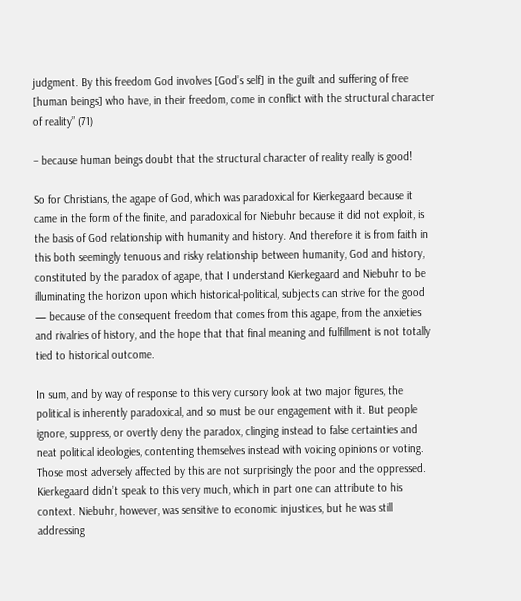judgment. By this freedom God involves [God’s self] in the guilt and suffering of free [human beings] who have, in their freedom, come in conflict with the structural character of reality” (71)

– because human beings doubt that the structural character of reality really is good!

So for Christians, the agape of God, which was paradoxical for Kierkegaard because it came in the form of the finite, and paradoxical for Niebuhr because it did not exploit, is the basis of God relationship with humanity and history. And therefore it is from faith in this both seemingly tenuous and risky relationship between humanity, God and history, constituted by the paradox of agape, that I understand Kierkegaard and Niebuhr to be illuminating the horizon upon which historical-political, subjects can strive for the good — because of the consequent freedom that comes from this agape, from the anxieties and rivalries of history, and the hope that that final meaning and fulfillment is not totally tied to historical outcome.

In sum, and by way of response to this very cursory look at two major figures, the political is inherently paradoxical, and so must be our engagement with it. But people ignore, suppress, or overtly deny the paradox, clinging instead to false certainties and neat political ideologies, contenting themselves instead with voicing opinions or voting. Those most adversely affected by this are not surprisingly the poor and the oppressed. Kierkegaard didn’t speak to this very much, which in part one can attribute to his context. Niebuhr, however, was sensitive to economic injustices, but he was still addressing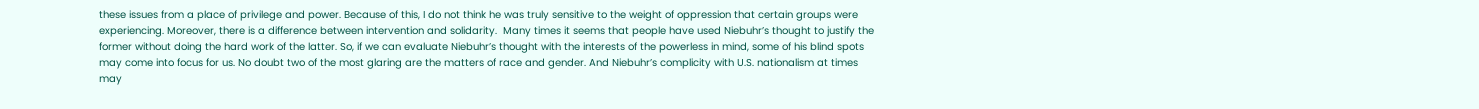these issues from a place of privilege and power. Because of this, I do not think he was truly sensitive to the weight of oppression that certain groups were experiencing. Moreover, there is a difference between intervention and solidarity.  Many times it seems that people have used Niebuhr’s thought to justify the former without doing the hard work of the latter. So, if we can evaluate Niebuhr’s thought with the interests of the powerless in mind, some of his blind spots may come into focus for us. No doubt two of the most glaring are the matters of race and gender. And Niebuhr’s complicity with U.S. nationalism at times may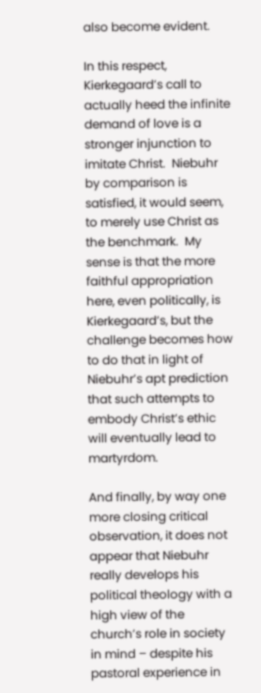also become evident.

In this respect, Kierkegaard’s call to actually heed the infinite demand of love is a stronger injunction to imitate Christ.  Niebuhr by comparison is satisfied, it would seem, to merely use Christ as the benchmark.  My sense is that the more faithful appropriation here, even politically, is Kierkegaard’s, but the challenge becomes how to do that in light of Niebuhr’s apt prediction that such attempts to embody Christ’s ethic will eventually lead to martyrdom.

And finally, by way one more closing critical observation, it does not appear that Niebuhr really develops his political theology with a high view of the church’s role in society in mind – despite his pastoral experience in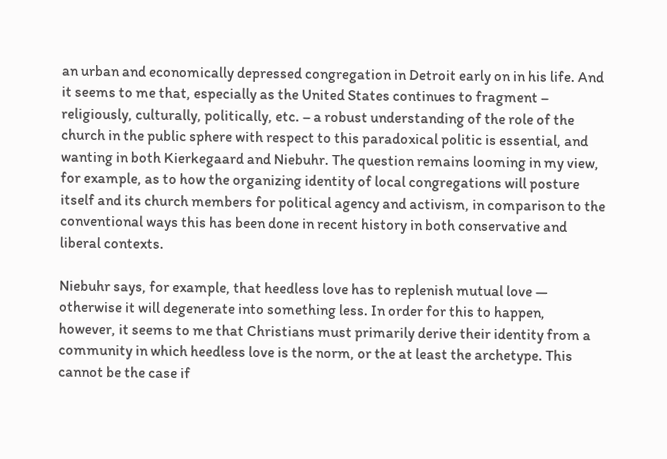an urban and economically depressed congregation in Detroit early on in his life. And it seems to me that, especially as the United States continues to fragment – religiously, culturally, politically, etc. – a robust understanding of the role of the church in the public sphere with respect to this paradoxical politic is essential, and wanting in both Kierkegaard and Niebuhr. The question remains looming in my view, for example, as to how the organizing identity of local congregations will posture itself and its church members for political agency and activism, in comparison to the conventional ways this has been done in recent history in both conservative and liberal contexts.

Niebuhr says, for example, that heedless love has to replenish mutual love — otherwise it will degenerate into something less. In order for this to happen, however, it seems to me that Christians must primarily derive their identity from a community in which heedless love is the norm, or the at least the archetype. This cannot be the case if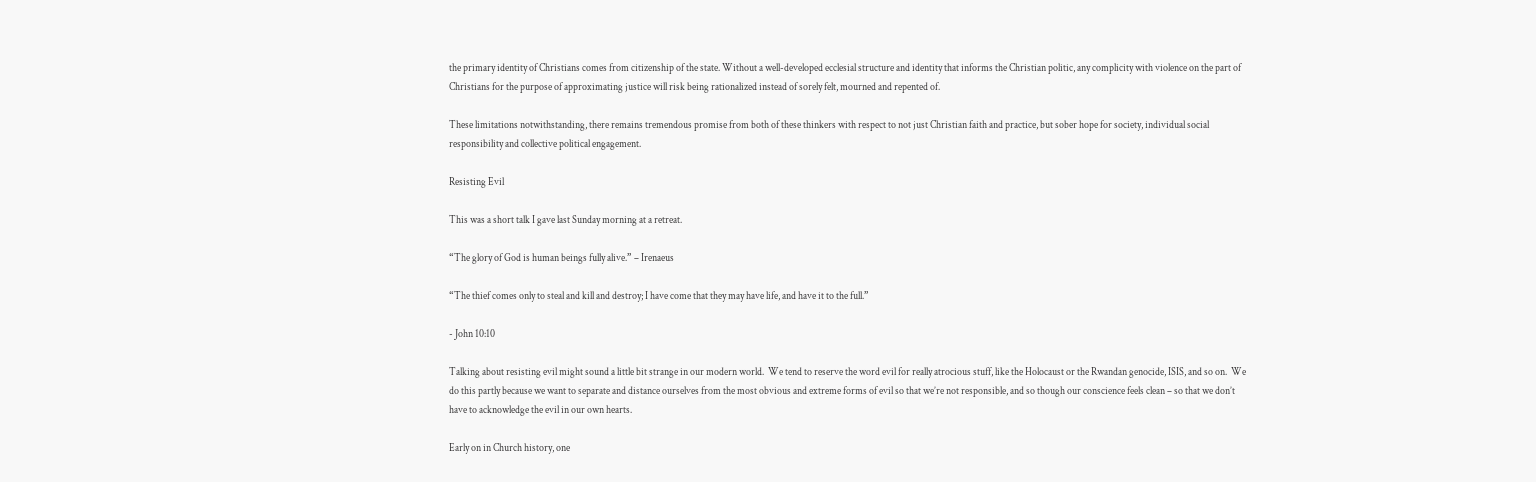the primary identity of Christians comes from citizenship of the state. Without a well-developed ecclesial structure and identity that informs the Christian politic, any complicity with violence on the part of Christians for the purpose of approximating justice will risk being rationalized instead of sorely felt, mourned and repented of.

These limitations notwithstanding, there remains tremendous promise from both of these thinkers with respect to not just Christian faith and practice, but sober hope for society, individual social responsibility and collective political engagement.

Resisting Evil

This was a short talk I gave last Sunday morning at a retreat.

“The glory of God is human beings fully alive.” – Irenaeus

“The thief comes only to steal and kill and destroy; I have come that they may have life, and have it to the full.”

- John 10:10

Talking about resisting evil might sound a little bit strange in our modern world.  We tend to reserve the word evil for really atrocious stuff, like the Holocaust or the Rwandan genocide, ISIS, and so on.  We do this partly because we want to separate and distance ourselves from the most obvious and extreme forms of evil so that we’re not responsible, and so though our conscience feels clean – so that we don’t have to acknowledge the evil in our own hearts.

Early on in Church history, one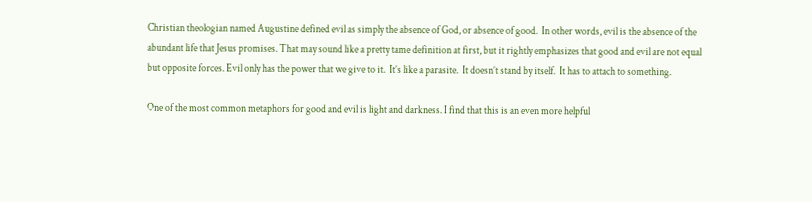Christian theologian named Augustine defined evil as simply the absence of God, or absence of good.  In other words, evil is the absence of the abundant life that Jesus promises. That may sound like a pretty tame definition at first, but it rightly emphasizes that good and evil are not equal but opposite forces. Evil only has the power that we give to it.  It’s like a parasite.  It doesn’t stand by itself.  It has to attach to something.

One of the most common metaphors for good and evil is light and darkness. I find that this is an even more helpful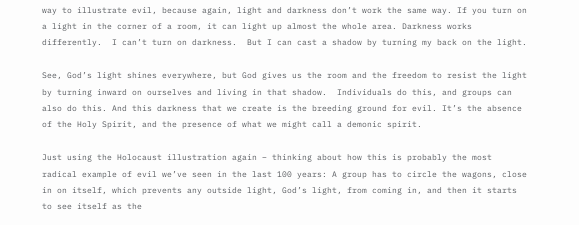way to illustrate evil, because again, light and darkness don’t work the same way. If you turn on a light in the corner of a room, it can light up almost the whole area. Darkness works differently.  I can’t turn on darkness.  But I can cast a shadow by turning my back on the light.

See, God’s light shines everywhere, but God gives us the room and the freedom to resist the light by turning inward on ourselves and living in that shadow.  Individuals do this, and groups can also do this. And this darkness that we create is the breeding ground for evil. It’s the absence of the Holy Spirit, and the presence of what we might call a demonic spirit.

Just using the Holocaust illustration again – thinking about how this is probably the most radical example of evil we’ve seen in the last 100 years: A group has to circle the wagons, close in on itself, which prevents any outside light, God’s light, from coming in, and then it starts to see itself as the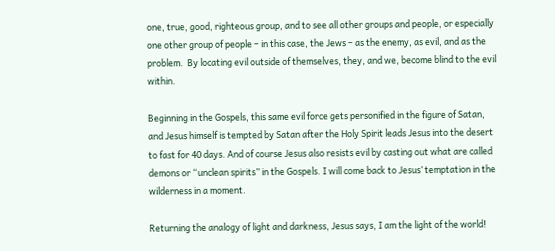one, true, good, righteous group, and to see all other groups and people, or especially one other group of people – in this case, the Jews – as the enemy, as evil, and as the problem.  By locating evil outside of themselves, they, and we, become blind to the evil within.

Beginning in the Gospels, this same evil force gets personified in the figure of Satan, and Jesus himself is tempted by Satan after the Holy Spirit leads Jesus into the desert to fast for 40 days. And of course Jesus also resists evil by casting out what are called demons or “unclean spirits” in the Gospels. I will come back to Jesus’ temptation in the wilderness in a moment.

Returning the analogy of light and darkness, Jesus says, I am the light of the world!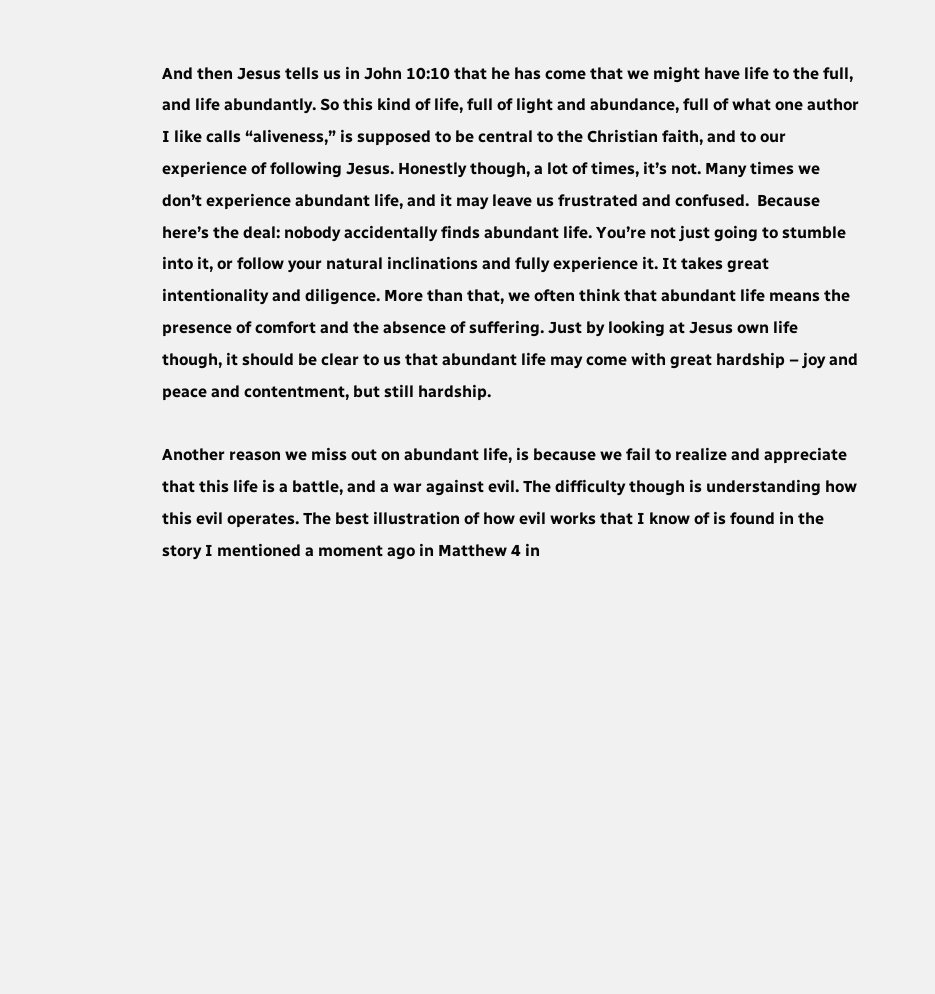And then Jesus tells us in John 10:10 that he has come that we might have life to the full, and life abundantly. So this kind of life, full of light and abundance, full of what one author I like calls “aliveness,” is supposed to be central to the Christian faith, and to our experience of following Jesus. Honestly though, a lot of times, it’s not. Many times we don’t experience abundant life, and it may leave us frustrated and confused.  Because here’s the deal: nobody accidentally finds abundant life. You’re not just going to stumble into it, or follow your natural inclinations and fully experience it. It takes great intentionality and diligence. More than that, we often think that abundant life means the presence of comfort and the absence of suffering. Just by looking at Jesus own life though, it should be clear to us that abundant life may come with great hardship – joy and peace and contentment, but still hardship.

Another reason we miss out on abundant life, is because we fail to realize and appreciate that this life is a battle, and a war against evil. The difficulty though is understanding how this evil operates. The best illustration of how evil works that I know of is found in the story I mentioned a moment ago in Matthew 4 in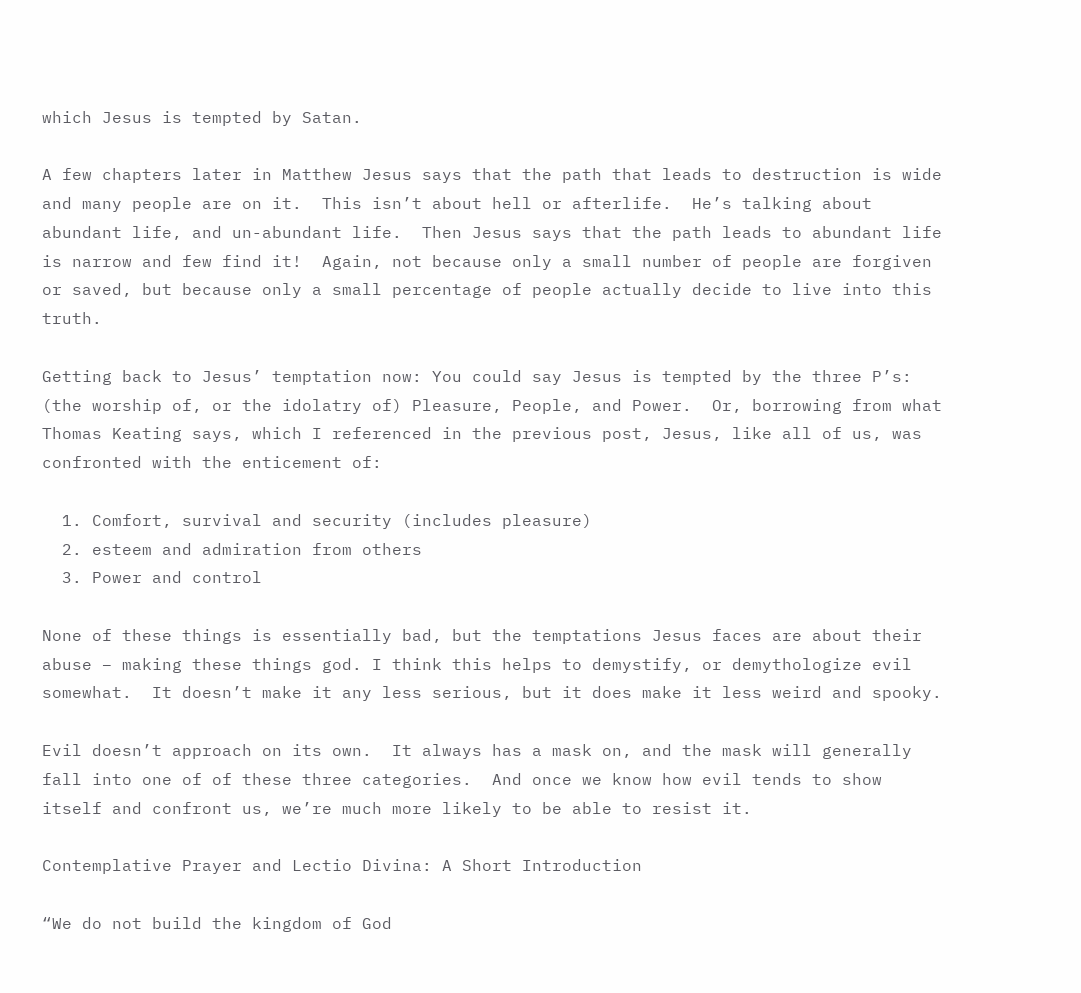which Jesus is tempted by Satan.

A few chapters later in Matthew Jesus says that the path that leads to destruction is wide and many people are on it.  This isn’t about hell or afterlife.  He’s talking about abundant life, and un-abundant life.  Then Jesus says that the path leads to abundant life is narrow and few find it!  Again, not because only a small number of people are forgiven or saved, but because only a small percentage of people actually decide to live into this truth.

Getting back to Jesus’ temptation now: You could say Jesus is tempted by the three P’s: (the worship of, or the idolatry of) Pleasure, People, and Power.  Or, borrowing from what Thomas Keating says, which I referenced in the previous post, Jesus, like all of us, was confronted with the enticement of:

  1. Comfort, survival and security (includes pleasure)
  2. esteem and admiration from others
  3. Power and control

None of these things is essentially bad, but the temptations Jesus faces are about their abuse – making these things god. I think this helps to demystify, or demythologize evil somewhat.  It doesn’t make it any less serious, but it does make it less weird and spooky.

Evil doesn’t approach on its own.  It always has a mask on, and the mask will generally fall into one of of these three categories.  And once we know how evil tends to show itself and confront us, we’re much more likely to be able to resist it.

Contemplative Prayer and Lectio Divina: A Short Introduction

“We do not build the kingdom of God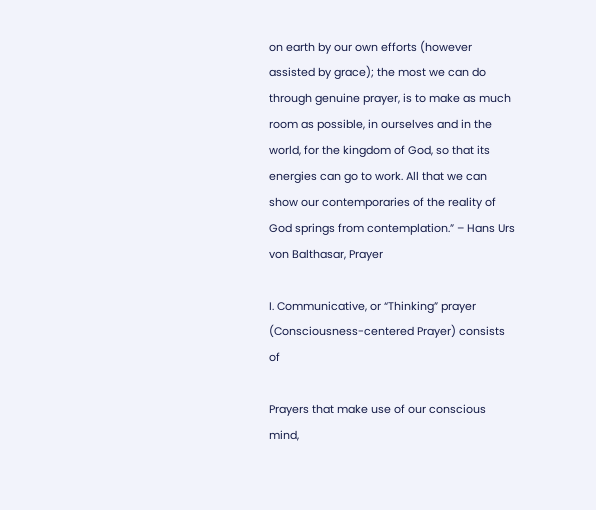on earth by our own efforts (however assisted by grace); the most we can do through genuine prayer, is to make as much room as possible, in ourselves and in the world, for the kingdom of God, so that its energies can go to work. All that we can show our contemporaries of the reality of God springs from contemplation.” – Hans Urs von Balthasar, Prayer

I. Communicative, or “Thinking” prayer (Consciousness-centered Prayer) consists of

Prayers that make use of our conscious mind,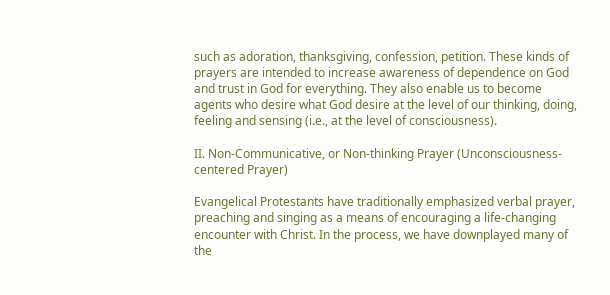such as adoration, thanksgiving, confession, petition. These kinds of prayers are intended to increase awareness of dependence on God and trust in God for everything. They also enable us to become agents who desire what God desire at the level of our thinking, doing, feeling and sensing (i.e., at the level of consciousness).

II. Non-Communicative, or Non-thinking Prayer (Unconsciousness-centered Prayer)

Evangelical Protestants have traditionally emphasized verbal prayer, preaching and singing as a means of encouraging a life-changing encounter with Christ. In the process, we have downplayed many of the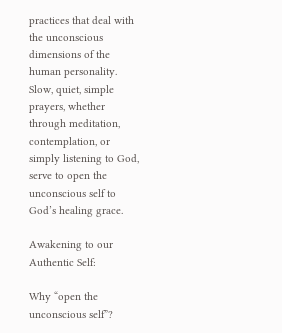practices that deal with the unconscious dimensions of the human personality. Slow, quiet, simple prayers, whether through meditation, contemplation, or simply listening to God, serve to open the unconscious self to God’s healing grace.

Awakening to our Authentic Self:

Why “open the unconscious self”?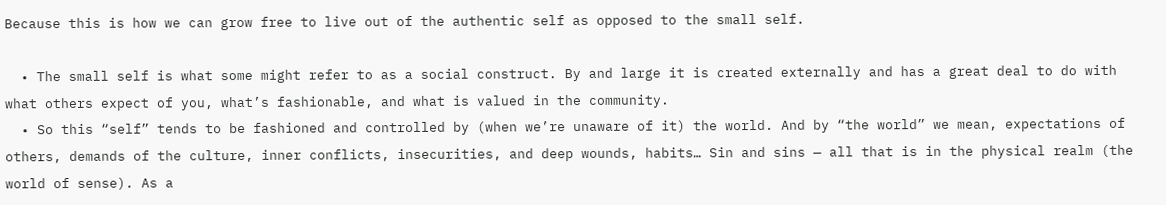Because this is how we can grow free to live out of the authentic self as opposed to the small self.

  • The small self is what some might refer to as a social construct. By and large it is created externally and has a great deal to do with what others expect of you, what’s fashionable, and what is valued in the community.
  • So this “self” tends to be fashioned and controlled by (when we’re unaware of it) the world. And by “the world” we mean, expectations of others, demands of the culture, inner conflicts, insecurities, and deep wounds, habits… Sin and sins — all that is in the physical realm (the world of sense). As a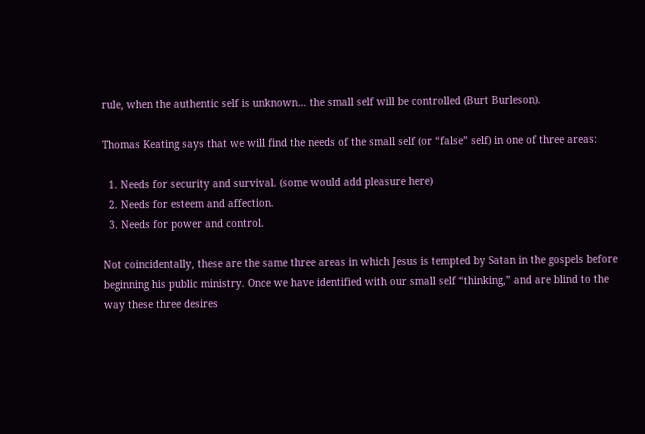rule, when the authentic self is unknown… the small self will be controlled (Burt Burleson).

Thomas Keating says that we will find the needs of the small self (or “false” self) in one of three areas:

  1. Needs for security and survival. (some would add pleasure here)
  2. Needs for esteem and affection.
  3. Needs for power and control.

Not coincidentally, these are the same three areas in which Jesus is tempted by Satan in the gospels before beginning his public ministry. Once we have identified with our small self “thinking,” and are blind to the way these three desires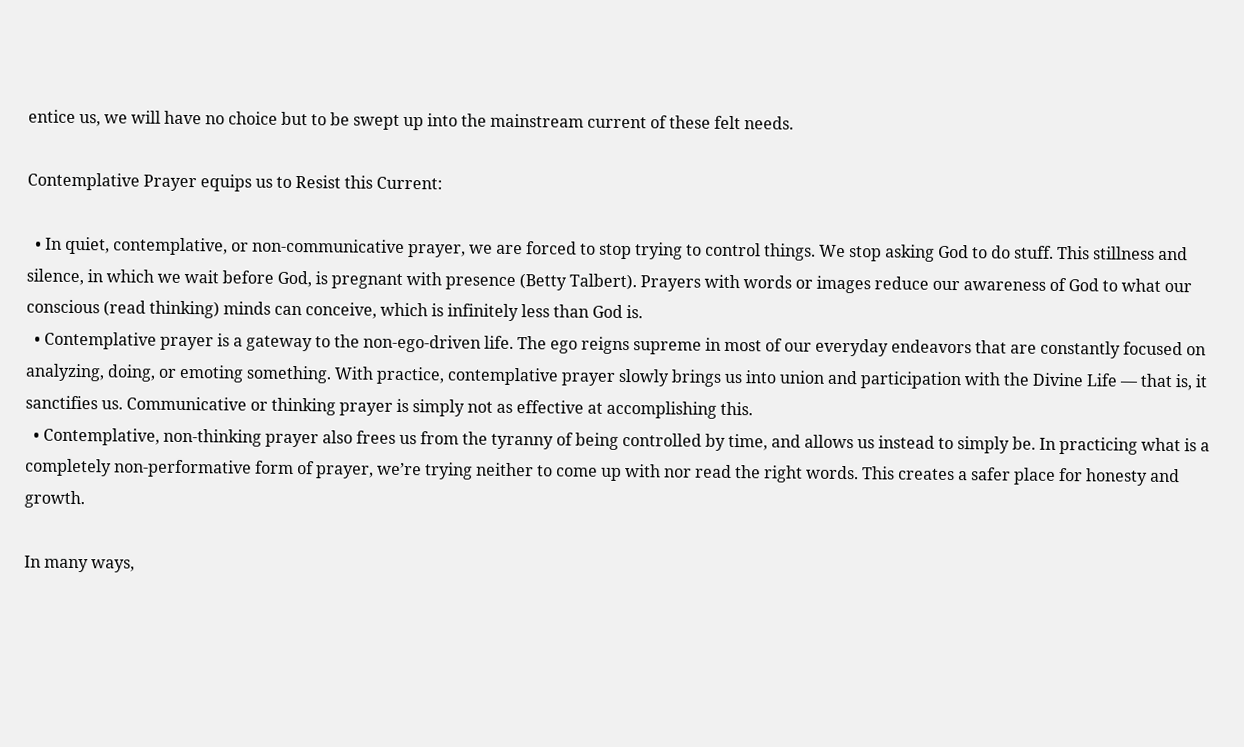entice us, we will have no choice but to be swept up into the mainstream current of these felt needs.

Contemplative Prayer equips us to Resist this Current:

  • In quiet, contemplative, or non-communicative prayer, we are forced to stop trying to control things. We stop asking God to do stuff. This stillness and silence, in which we wait before God, is pregnant with presence (Betty Talbert). Prayers with words or images reduce our awareness of God to what our conscious (read thinking) minds can conceive, which is infinitely less than God is.
  • Contemplative prayer is a gateway to the non-ego-driven life. The ego reigns supreme in most of our everyday endeavors that are constantly focused on analyzing, doing, or emoting something. With practice, contemplative prayer slowly brings us into union and participation with the Divine Life — that is, it sanctifies us. Communicative or thinking prayer is simply not as effective at accomplishing this.
  • Contemplative, non-thinking prayer also frees us from the tyranny of being controlled by time, and allows us instead to simply be. In practicing what is a completely non-performative form of prayer, we’re trying neither to come up with nor read the right words. This creates a safer place for honesty and growth.

In many ways,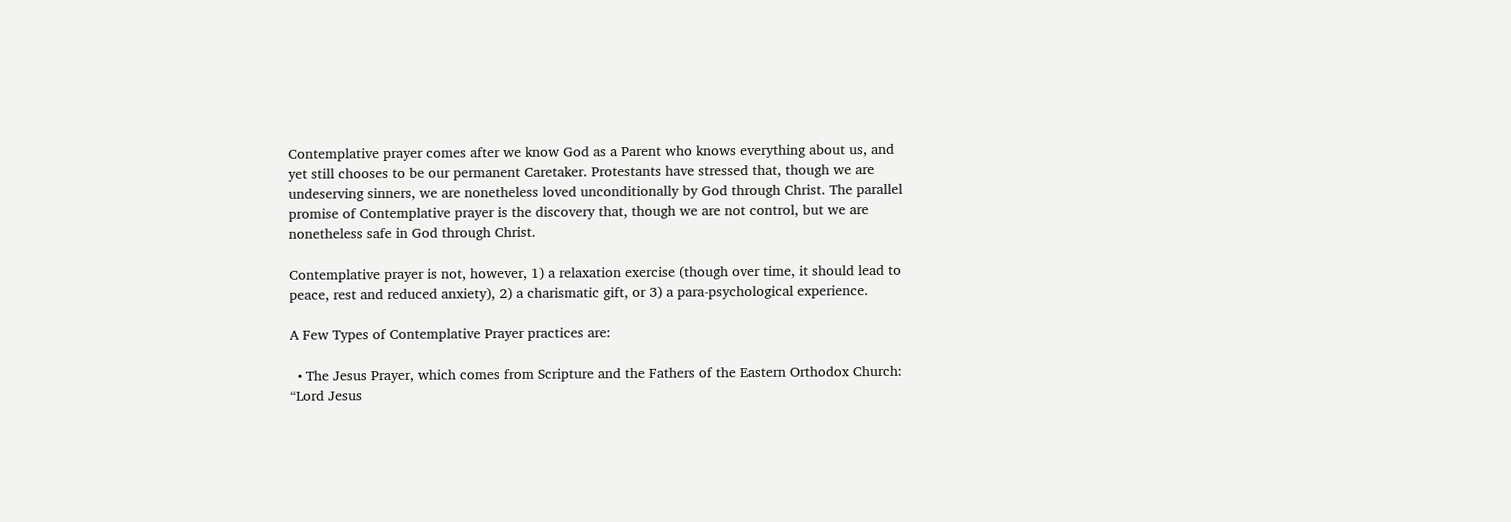Contemplative prayer comes after we know God as a Parent who knows everything about us, and yet still chooses to be our permanent Caretaker. Protestants have stressed that, though we are undeserving sinners, we are nonetheless loved unconditionally by God through Christ. The parallel promise of Contemplative prayer is the discovery that, though we are not control, but we are nonetheless safe in God through Christ.

Contemplative prayer is not, however, 1) a relaxation exercise (though over time, it should lead to peace, rest and reduced anxiety), 2) a charismatic gift, or 3) a para-psychological experience.

A Few Types of Contemplative Prayer practices are:

  • The Jesus Prayer, which comes from Scripture and the Fathers of the Eastern Orthodox Church: “Lord Jesus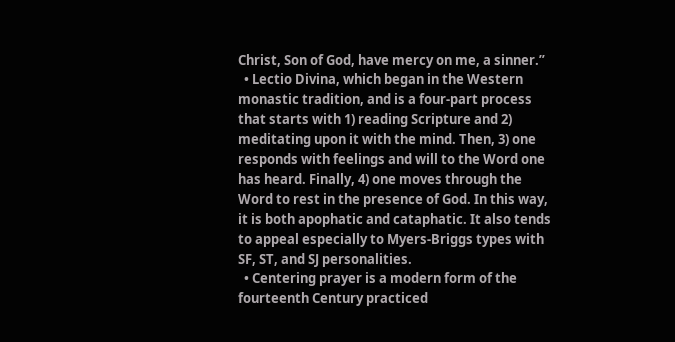Christ, Son of God, have mercy on me, a sinner.”
  • Lectio Divina, which began in the Western monastic tradition, and is a four-part process that starts with 1) reading Scripture and 2) meditating upon it with the mind. Then, 3) one responds with feelings and will to the Word one has heard. Finally, 4) one moves through the Word to rest in the presence of God. In this way, it is both apophatic and cataphatic. It also tends to appeal especially to Myers-Briggs types with SF, ST, and SJ personalities.
  • Centering prayer is a modern form of the fourteenth Century practiced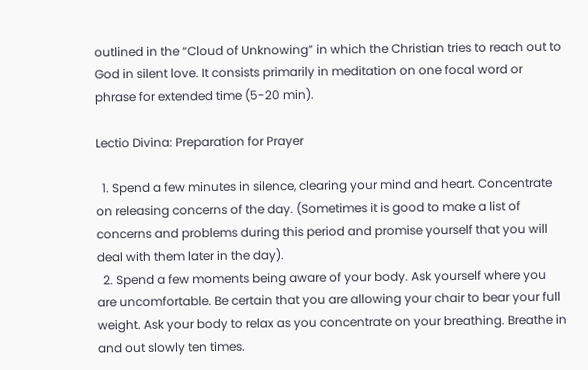outlined in the “Cloud of Unknowing” in which the Christian tries to reach out to God in silent love. It consists primarily in meditation on one focal word or phrase for extended time (5-20 min).

Lectio Divina: Preparation for Prayer

  1. Spend a few minutes in silence, clearing your mind and heart. Concentrate on releasing concerns of the day. (Sometimes it is good to make a list of concerns and problems during this period and promise yourself that you will deal with them later in the day).
  2. Spend a few moments being aware of your body. Ask yourself where you are uncomfortable. Be certain that you are allowing your chair to bear your full weight. Ask your body to relax as you concentrate on your breathing. Breathe in and out slowly ten times.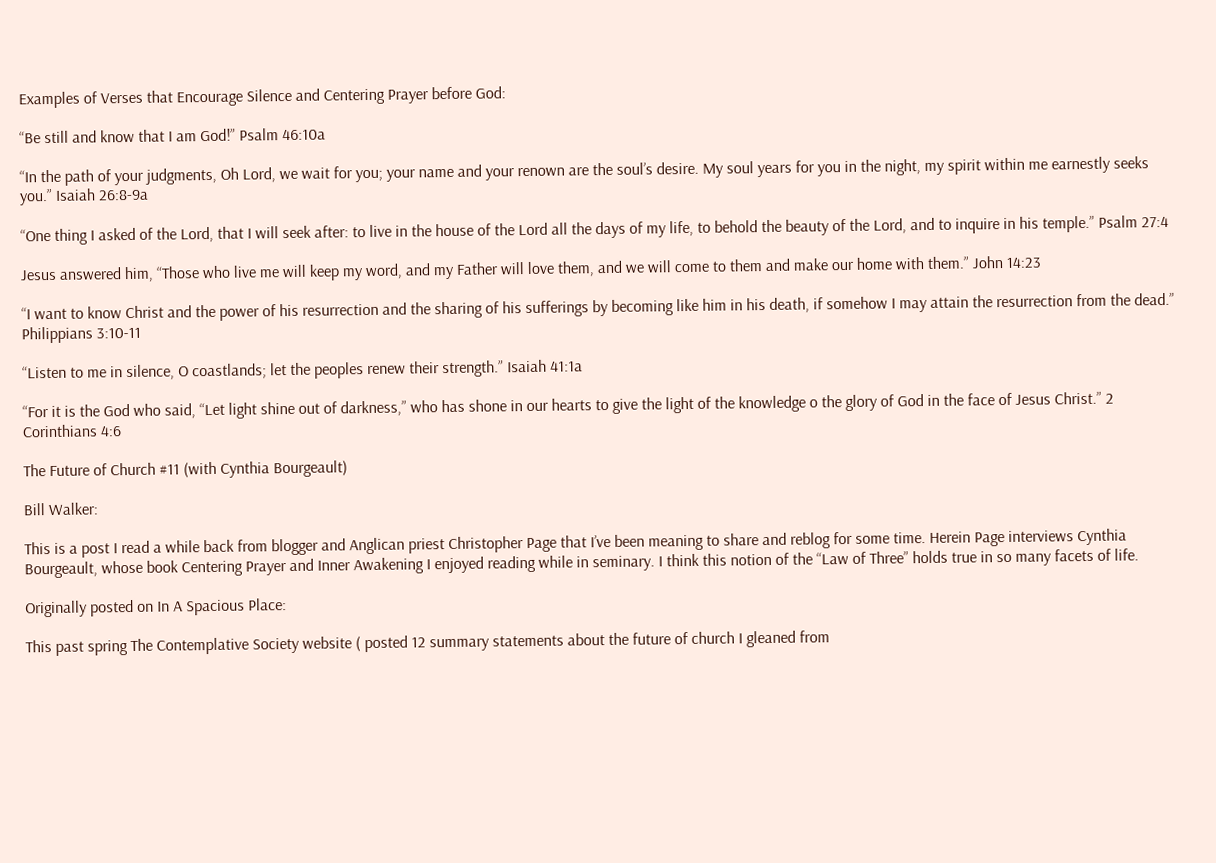Examples of Verses that Encourage Silence and Centering Prayer before God:

“Be still and know that I am God!” Psalm 46:10a

“In the path of your judgments, Oh Lord, we wait for you; your name and your renown are the soul’s desire. My soul years for you in the night, my spirit within me earnestly seeks you.” Isaiah 26:8-9a

“One thing I asked of the Lord, that I will seek after: to live in the house of the Lord all the days of my life, to behold the beauty of the Lord, and to inquire in his temple.” Psalm 27:4

Jesus answered him, “Those who live me will keep my word, and my Father will love them, and we will come to them and make our home with them.” John 14:23

“I want to know Christ and the power of his resurrection and the sharing of his sufferings by becoming like him in his death, if somehow I may attain the resurrection from the dead.” Philippians 3:10-11

“Listen to me in silence, O coastlands; let the peoples renew their strength.” Isaiah 41:1a

“For it is the God who said, “Let light shine out of darkness,” who has shone in our hearts to give the light of the knowledge o the glory of God in the face of Jesus Christ.” 2 Corinthians 4:6

The Future of Church #11 (with Cynthia Bourgeault)

Bill Walker:

This is a post I read a while back from blogger and Anglican priest Christopher Page that I’ve been meaning to share and reblog for some time. Herein Page interviews Cynthia Bourgeault, whose book Centering Prayer and Inner Awakening I enjoyed reading while in seminary. I think this notion of the “Law of Three” holds true in so many facets of life.

Originally posted on In A Spacious Place:

This past spring The Contemplative Society website ( posted 12 summary statements about the future of church I gleaned from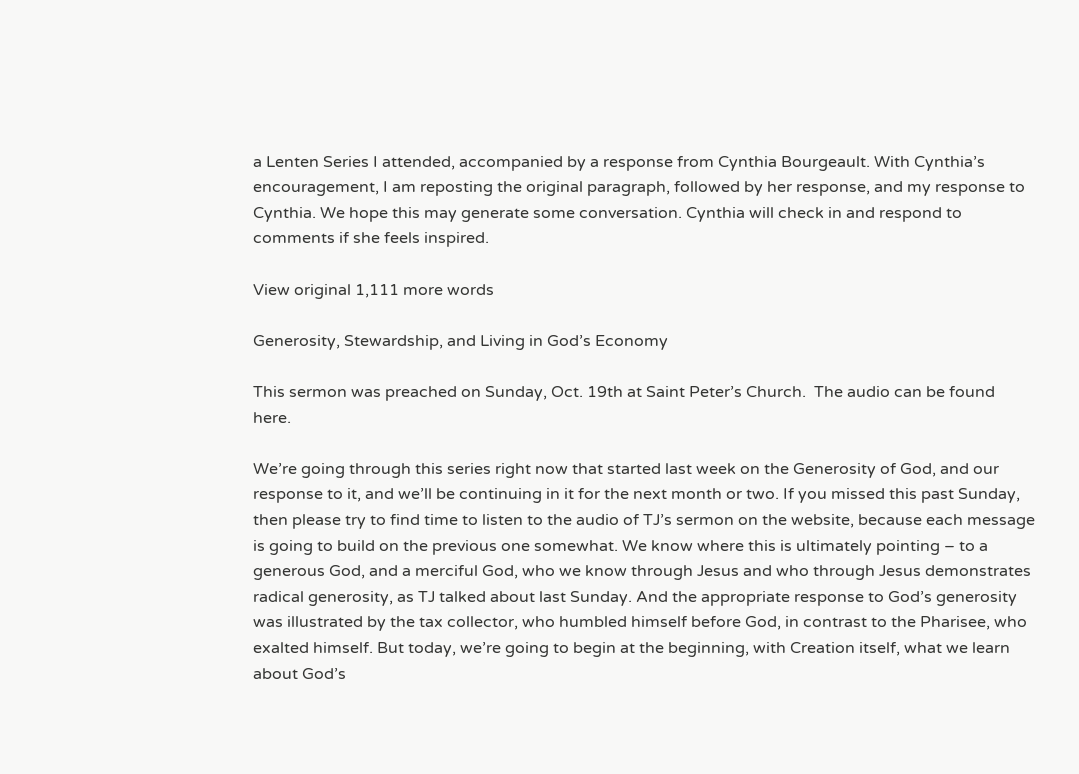a Lenten Series I attended, accompanied by a response from Cynthia Bourgeault. With Cynthia’s encouragement, I am reposting the original paragraph, followed by her response, and my response to Cynthia. We hope this may generate some conversation. Cynthia will check in and respond to comments if she feels inspired.

View original 1,111 more words

Generosity, Stewardship, and Living in God’s Economy

This sermon was preached on Sunday, Oct. 19th at Saint Peter’s Church.  The audio can be found here.

We’re going through this series right now that started last week on the Generosity of God, and our response to it, and we’ll be continuing in it for the next month or two. If you missed this past Sunday, then please try to find time to listen to the audio of TJ’s sermon on the website, because each message is going to build on the previous one somewhat. We know where this is ultimately pointing – to a generous God, and a merciful God, who we know through Jesus and who through Jesus demonstrates radical generosity, as TJ talked about last Sunday. And the appropriate response to God’s generosity was illustrated by the tax collector, who humbled himself before God, in contrast to the Pharisee, who exalted himself. But today, we’re going to begin at the beginning, with Creation itself, what we learn about God’s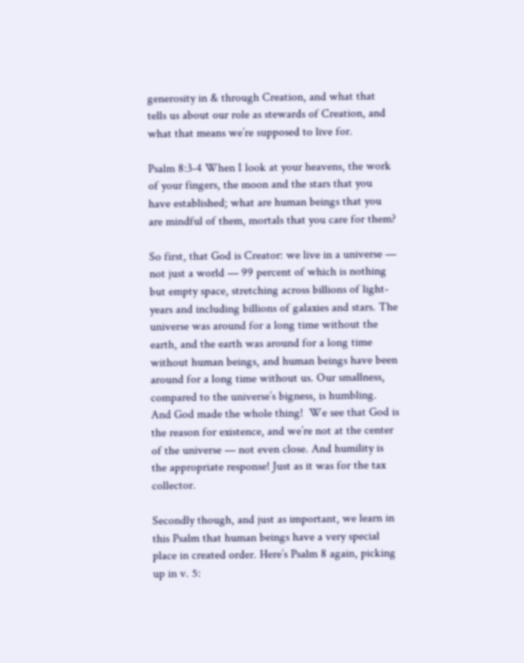generosity in & through Creation, and what that tells us about our role as stewards of Creation, and what that means we’re supposed to live for.

Psalm 8:3-4 When I look at your heavens, the work of your fingers, the moon and the stars that you have established; what are human beings that you are mindful of them, mortals that you care for them?

So first, that God is Creator: we live in a universe — not just a world — 99 percent of which is nothing but empty space, stretching across billions of light-years and including billions of galaxies and stars. The universe was around for a long time without the earth, and the earth was around for a long time without human beings, and human beings have been around for a long time without us. Our smallness, compared to the universe’s bigness, is humbling. And God made the whole thing!  We see that God is the reason for existence, and we’re not at the center of the universe — not even close. And humility is the appropriate response! Just as it was for the tax collector.

Secondly though, and just as important, we learn in this Psalm that human beings have a very special place in created order. Here’s Psalm 8 again, picking up in v. 5: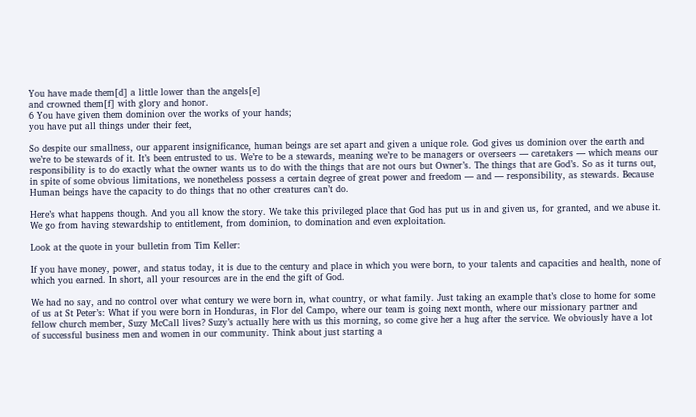You have made them[d] a little lower than the angels[e]
and crowned them[f] with glory and honor.
6 You have given them dominion over the works of your hands;
you have put all things under their feet,

So despite our smallness, our apparent insignificance, human beings are set apart and given a unique role. God gives us dominion over the earth and we’re to be stewards of it. It’s been entrusted to us. We’re to be a stewards, meaning we’re to be managers or overseers — caretakers — which means our responsibility is to do exactly what the owner wants us to do with the things that are not ours but Owner’s. The things that are God’s. So as it turns out, in spite of some obvious limitations, we nonetheless possess a certain degree of great power and freedom — and — responsibility, as stewards. Because Human beings have the capacity to do things that no other creatures can’t do.

Here’s what happens though. And you all know the story. We take this privileged place that God has put us in and given us, for granted, and we abuse it. We go from having stewardship to entitlement, from dominion, to domination and even exploitation.

Look at the quote in your bulletin from Tim Keller:

If you have money, power, and status today, it is due to the century and place in which you were born, to your talents and capacities and health, none of which you earned. In short, all your resources are in the end the gift of God.

We had no say, and no control over what century we were born in, what country, or what family. Just taking an example that’s close to home for some of us at St Peter’s: What if you were born in Honduras, in Flor del Campo, where our team is going next month, where our missionary partner and fellow church member, Suzy McCall lives? Suzy’s actually here with us this morning, so come give her a hug after the service. We obviously have a lot of successful business men and women in our community. Think about just starting a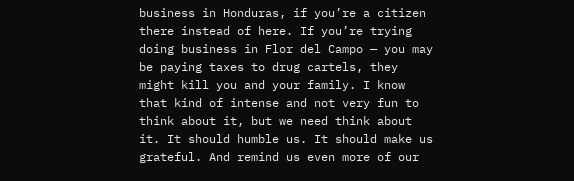business in Honduras, if you’re a citizen there instead of here. If you’re trying doing business in Flor del Campo — you may be paying taxes to drug cartels, they might kill you and your family. I know that kind of intense and not very fun to think about it, but we need think about it. It should humble us. It should make us grateful. And remind us even more of our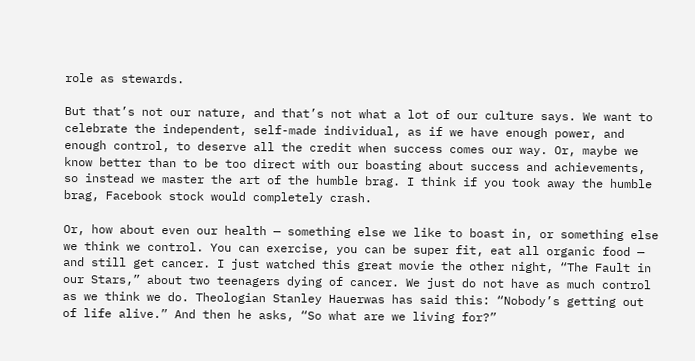role as stewards.

But that’s not our nature, and that’s not what a lot of our culture says. We want to celebrate the independent, self-made individual, as if we have enough power, and enough control, to deserve all the credit when success comes our way. Or, maybe we know better than to be too direct with our boasting about success and achievements, so instead we master the art of the humble brag. I think if you took away the humble brag, Facebook stock would completely crash.

Or, how about even our health — something else we like to boast in, or something else we think we control. You can exercise, you can be super fit, eat all organic food — and still get cancer. I just watched this great movie the other night, “The Fault in our Stars,” about two teenagers dying of cancer. We just do not have as much control as we think we do. Theologian Stanley Hauerwas has said this: “Nobody’s getting out of life alive.” And then he asks, “So what are we living for?”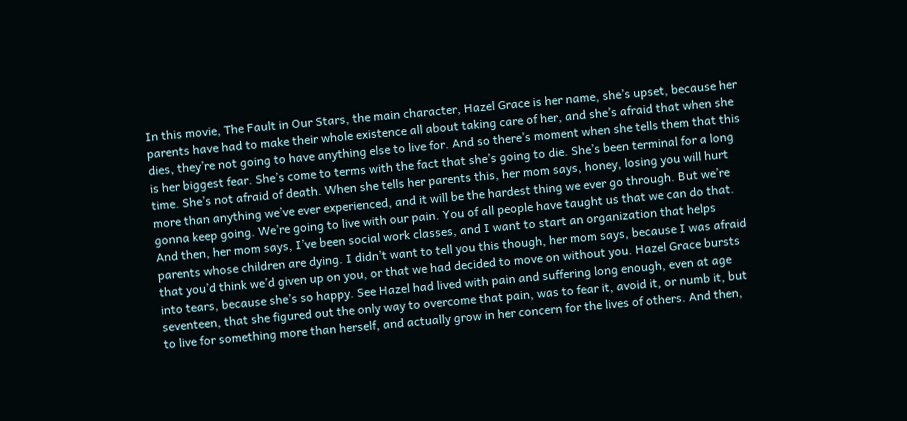In this movie, The Fault in Our Stars, the main character, Hazel Grace is her name, she’s upset, because her parents have had to make their whole existence all about taking care of her, and she’s afraid that when she dies, they’re not going to have anything else to live for. And so there’s moment when she tells them that this is her biggest fear. She’s come to terms with the fact that she’s going to die. She’s been terminal for a long time. She’s not afraid of death. When she tells her parents this, her mom says, honey, losing you will hurt more than anything we’ve ever experienced, and it will be the hardest thing we ever go through. But we’re gonna keep going. We’re going to live with our pain. You of all people have taught us that we can do that. And then, her mom says, I’ve been social work classes, and I want to start an organization that helps parents whose children are dying. I didn’t want to tell you this though, her mom says, because I was afraid that you’d think we’d given up on you, or that we had decided to move on without you. Hazel Grace bursts into tears, because she’s so happy. See Hazel had lived with pain and suffering long enough, even at age seventeen, that she figured out the only way to overcome that pain, was to fear it, avoid it, or numb it, but to live for something more than herself, and actually grow in her concern for the lives of others. And then,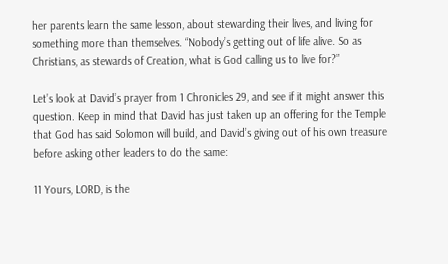her parents learn the same lesson, about stewarding their lives, and living for something more than themselves. “Nobody’s getting out of life alive. So as Christians, as stewards of Creation, what is God calling us to live for?”

Let’s look at David’s prayer from 1 Chronicles 29, and see if it might answer this question. Keep in mind that David has just taken up an offering for the Temple that God has said Solomon will build, and David’s giving out of his own treasure before asking other leaders to do the same:

11 Yours, LORD, is the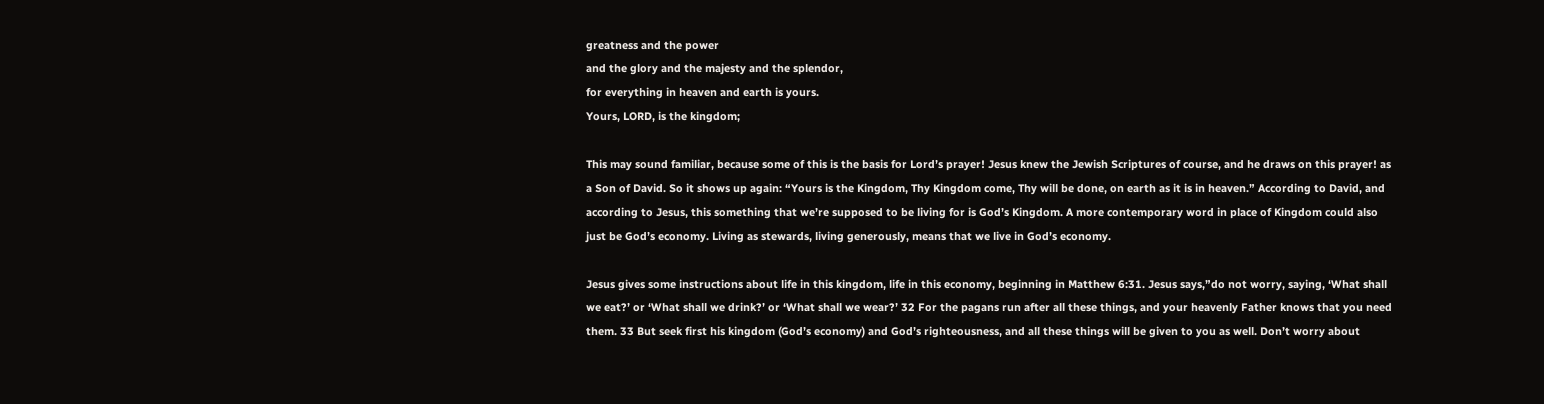greatness and the power
and the glory and the majesty and the splendor,
for everything in heaven and earth is yours.
Yours, LORD, is the kingdom;

This may sound familiar, because some of this is the basis for Lord’s prayer! Jesus knew the Jewish Scriptures of course, and he draws on this prayer! as a Son of David. So it shows up again: “Yours is the Kingdom, Thy Kingdom come, Thy will be done, on earth as it is in heaven.” According to David, and according to Jesus, this something that we’re supposed to be living for is God’s Kingdom. A more contemporary word in place of Kingdom could also just be God’s economy. Living as stewards, living generously, means that we live in God’s economy.

Jesus gives some instructions about life in this kingdom, life in this economy, beginning in Matthew 6:31. Jesus says,”do not worry, saying, ‘What shall we eat?’ or ‘What shall we drink?’ or ‘What shall we wear?’ 32 For the pagans run after all these things, and your heavenly Father knows that you need them. 33 But seek first his kingdom (God’s economy) and God’s righteousness, and all these things will be given to you as well. Don’t worry about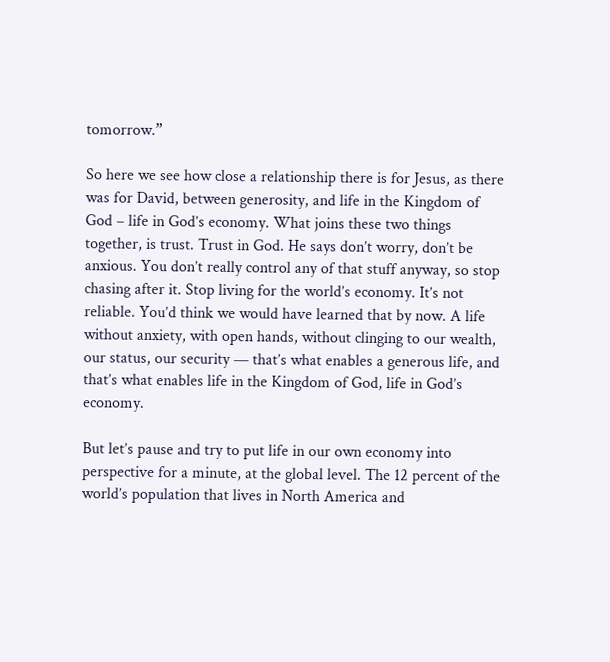tomorrow.”

So here we see how close a relationship there is for Jesus, as there was for David, between generosity, and life in the Kingdom of God – life in God’s economy. What joins these two things together, is trust. Trust in God. He says don’t worry, don’t be anxious. You don’t really control any of that stuff anyway, so stop chasing after it. Stop living for the world’s economy. It’s not reliable. You’d think we would have learned that by now. A life without anxiety, with open hands, without clinging to our wealth, our status, our security — that’s what enables a generous life, and that’s what enables life in the Kingdom of God, life in God’s economy.

But let’s pause and try to put life in our own economy into perspective for a minute, at the global level. The 12 percent of the world’s population that lives in North America and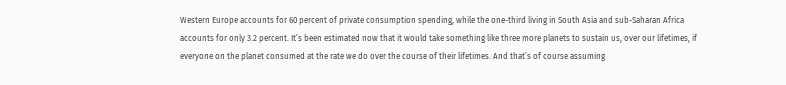Western Europe accounts for 60 percent of private consumption spending, while the one-third living in South Asia and sub-Saharan Africa accounts for only 3.2 percent. It’s been estimated now that it would take something like three more planets to sustain us, over our lifetimes, if everyone on the planet consumed at the rate we do over the course of their lifetimes. And that’s of course assuming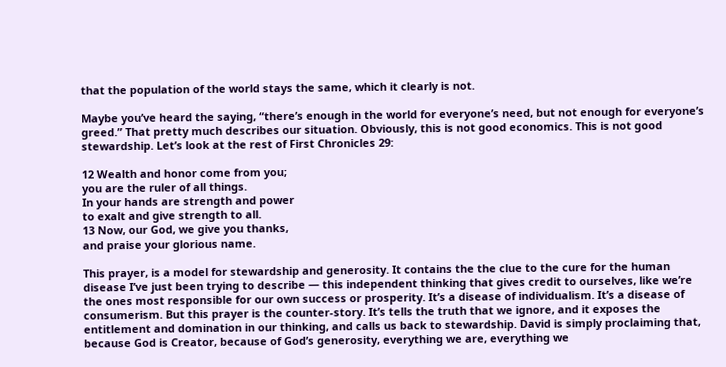that the population of the world stays the same, which it clearly is not.

Maybe you’ve heard the saying, “there’s enough in the world for everyone’s need, but not enough for everyone’s greed.” That pretty much describes our situation. Obviously, this is not good economics. This is not good stewardship. Let’s look at the rest of First Chronicles 29:

12 Wealth and honor come from you;
you are the ruler of all things.
In your hands are strength and power
to exalt and give strength to all.
13 Now, our God, we give you thanks,
and praise your glorious name.

This prayer, is a model for stewardship and generosity. It contains the the clue to the cure for the human disease I’ve just been trying to describe — this independent thinking that gives credit to ourselves, like we’re the ones most responsible for our own success or prosperity. It’s a disease of individualism. It’s a disease of consumerism. But this prayer is the counter-story. It’s tells the truth that we ignore, and it exposes the entitlement and domination in our thinking, and calls us back to stewardship. David is simply proclaiming that, because God is Creator, because of God’s generosity, everything we are, everything we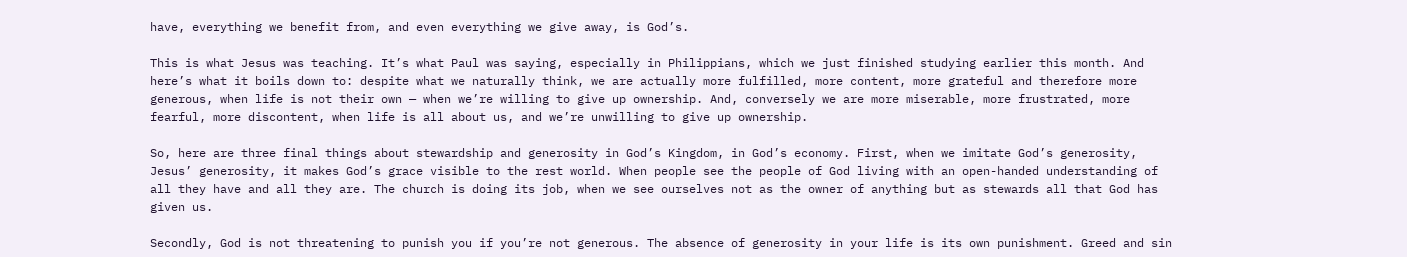have, everything we benefit from, and even everything we give away, is God’s.

This is what Jesus was teaching. It’s what Paul was saying, especially in Philippians, which we just finished studying earlier this month. And here’s what it boils down to: despite what we naturally think, we are actually more fulfilled, more content, more grateful and therefore more generous, when life is not their own — when we’re willing to give up ownership. And, conversely we are more miserable, more frustrated, more fearful, more discontent, when life is all about us, and we’re unwilling to give up ownership.

So, here are three final things about stewardship and generosity in God’s Kingdom, in God’s economy. First, when we imitate God’s generosity, Jesus’ generosity, it makes God’s grace visible to the rest world. When people see the people of God living with an open-handed understanding of all they have and all they are. The church is doing its job, when we see ourselves not as the owner of anything but as stewards all that God has given us.

Secondly, God is not threatening to punish you if you’re not generous. The absence of generosity in your life is its own punishment. Greed and sin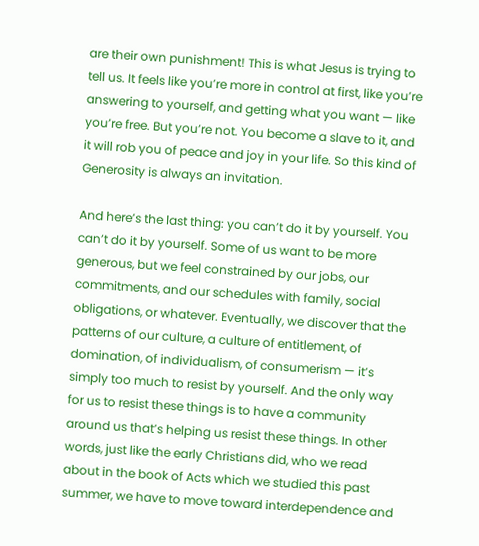are their own punishment! This is what Jesus is trying to tell us. It feels like you’re more in control at first, like you’re answering to yourself, and getting what you want — like you’re free. But you’re not. You become a slave to it, and it will rob you of peace and joy in your life. So this kind of Generosity is always an invitation.

And here’s the last thing: you can’t do it by yourself. You can’t do it by yourself. Some of us want to be more generous, but we feel constrained by our jobs, our commitments, and our schedules with family, social obligations, or whatever. Eventually, we discover that the patterns of our culture, a culture of entitlement, of domination, of individualism, of consumerism — it’s simply too much to resist by yourself. And the only way for us to resist these things is to have a community around us that’s helping us resist these things. In other words, just like the early Christians did, who we read about in the book of Acts which we studied this past summer, we have to move toward interdependence and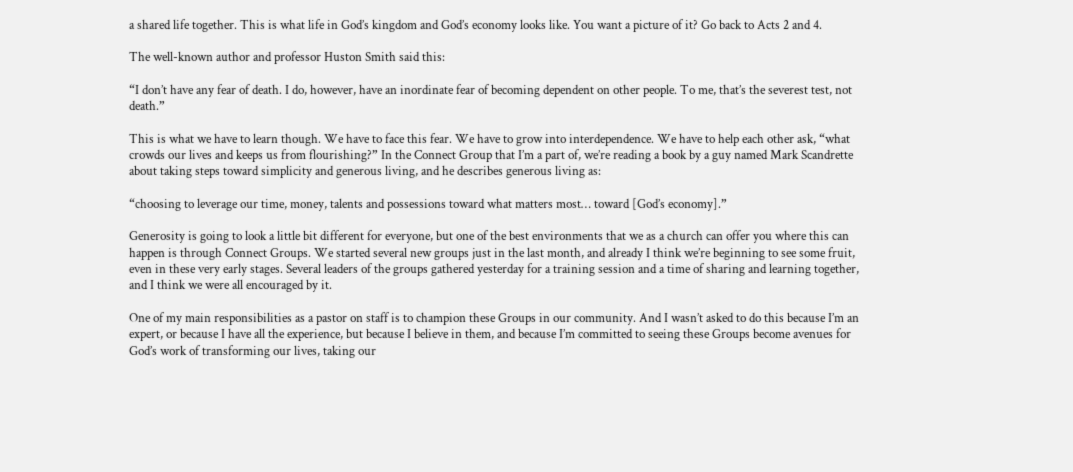a shared life together. This is what life in God’s kingdom and God’s economy looks like. You want a picture of it? Go back to Acts 2 and 4.

The well-known author and professor Huston Smith said this:

“I don’t have any fear of death. I do, however, have an inordinate fear of becoming dependent on other people. To me, that’s the severest test, not death.”

This is what we have to learn though. We have to face this fear. We have to grow into interdependence. We have to help each other ask, “what crowds our lives and keeps us from flourishing?” In the Connect Group that I’m a part of, we’re reading a book by a guy named Mark Scandrette about taking steps toward simplicity and generous living, and he describes generous living as:

“choosing to leverage our time, money, talents and possessions toward what matters most… toward [God’s economy].”

Generosity is going to look a little bit different for everyone, but one of the best environments that we as a church can offer you where this can happen is through Connect Groups. We started several new groups just in the last month, and already I think we’re beginning to see some fruit, even in these very early stages. Several leaders of the groups gathered yesterday for a training session and a time of sharing and learning together, and I think we were all encouraged by it.

One of my main responsibilities as a pastor on staff is to champion these Groups in our community. And I wasn’t asked to do this because I’m an expert, or because I have all the experience, but because I believe in them, and because I’m committed to seeing these Groups become avenues for God’s work of transforming our lives, taking our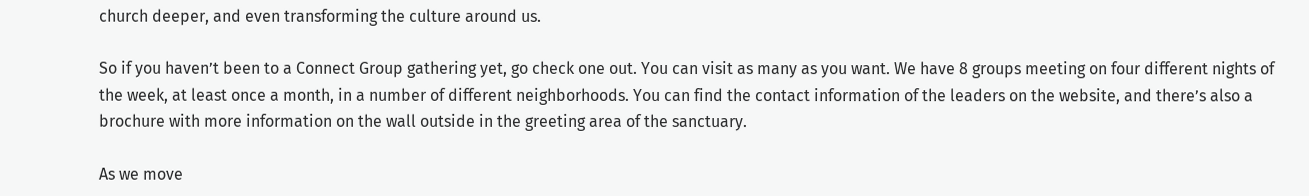church deeper, and even transforming the culture around us.

So if you haven’t been to a Connect Group gathering yet, go check one out. You can visit as many as you want. We have 8 groups meeting on four different nights of the week, at least once a month, in a number of different neighborhoods. You can find the contact information of the leaders on the website, and there’s also a brochure with more information on the wall outside in the greeting area of the sanctuary.

As we move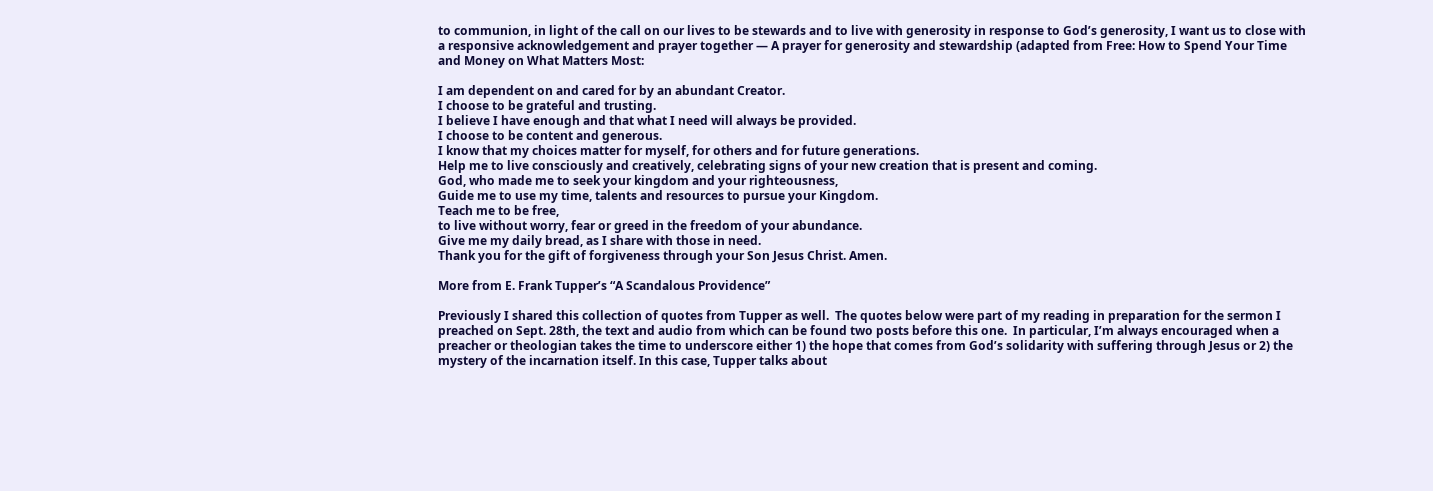to communion, in light of the call on our lives to be stewards and to live with generosity in response to God’s generosity, I want us to close with a responsive acknowledgement and prayer together — A prayer for generosity and stewardship (adapted from Free: How to Spend Your Time and Money on What Matters Most:

I am dependent on and cared for by an abundant Creator.
I choose to be grateful and trusting.
I believe I have enough and that what I need will always be provided.
I choose to be content and generous.
I know that my choices matter for myself, for others and for future generations.
Help me to live consciously and creatively, celebrating signs of your new creation that is present and coming.
God, who made me to seek your kingdom and your righteousness,
Guide me to use my time, talents and resources to pursue your Kingdom.
Teach me to be free,
to live without worry, fear or greed in the freedom of your abundance.
Give me my daily bread, as I share with those in need.
Thank you for the gift of forgiveness through your Son Jesus Christ. Amen.

More from E. Frank Tupper’s “A Scandalous Providence”

Previously I shared this collection of quotes from Tupper as well.  The quotes below were part of my reading in preparation for the sermon I preached on Sept. 28th, the text and audio from which can be found two posts before this one.  In particular, I’m always encouraged when a preacher or theologian takes the time to underscore either 1) the hope that comes from God’s solidarity with suffering through Jesus or 2) the mystery of the incarnation itself. In this case, Tupper talks about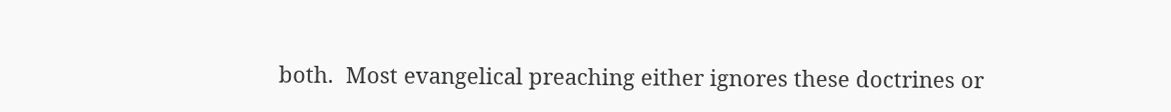both.  Most evangelical preaching either ignores these doctrines or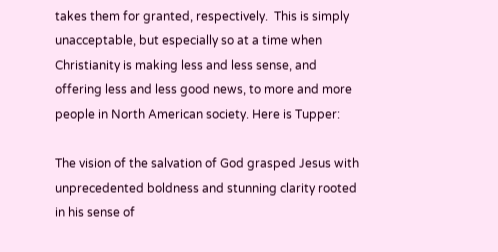takes them for granted, respectively.  This is simply unacceptable, but especially so at a time when Christianity is making less and less sense, and offering less and less good news, to more and more people in North American society. Here is Tupper:

The vision of the salvation of God grasped Jesus with unprecedented boldness and stunning clarity rooted in his sense of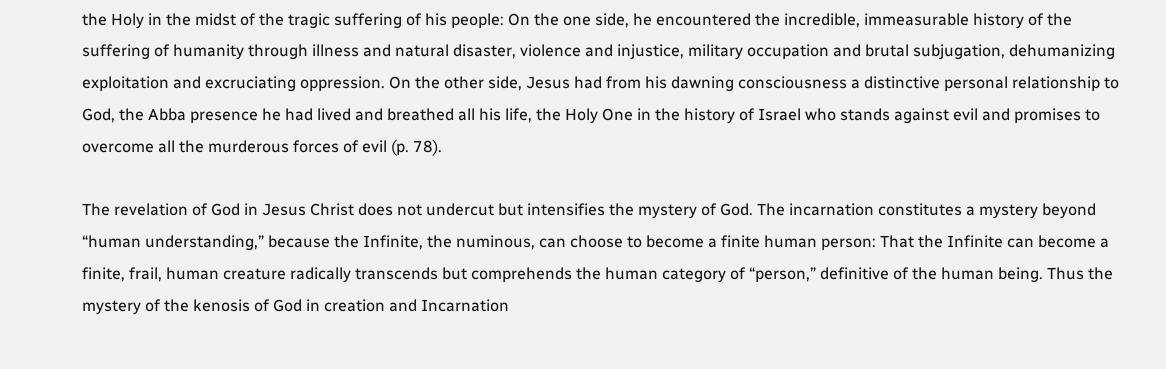the Holy in the midst of the tragic suffering of his people: On the one side, he encountered the incredible, immeasurable history of the suffering of humanity through illness and natural disaster, violence and injustice, military occupation and brutal subjugation, dehumanizing exploitation and excruciating oppression. On the other side, Jesus had from his dawning consciousness a distinctive personal relationship to God, the Abba presence he had lived and breathed all his life, the Holy One in the history of Israel who stands against evil and promises to overcome all the murderous forces of evil (p. 78).

The revelation of God in Jesus Christ does not undercut but intensifies the mystery of God. The incarnation constitutes a mystery beyond “human understanding,” because the Infinite, the numinous, can choose to become a finite human person: That the Infinite can become a finite, frail, human creature radically transcends but comprehends the human category of “person,” definitive of the human being. Thus the mystery of the kenosis of God in creation and Incarnation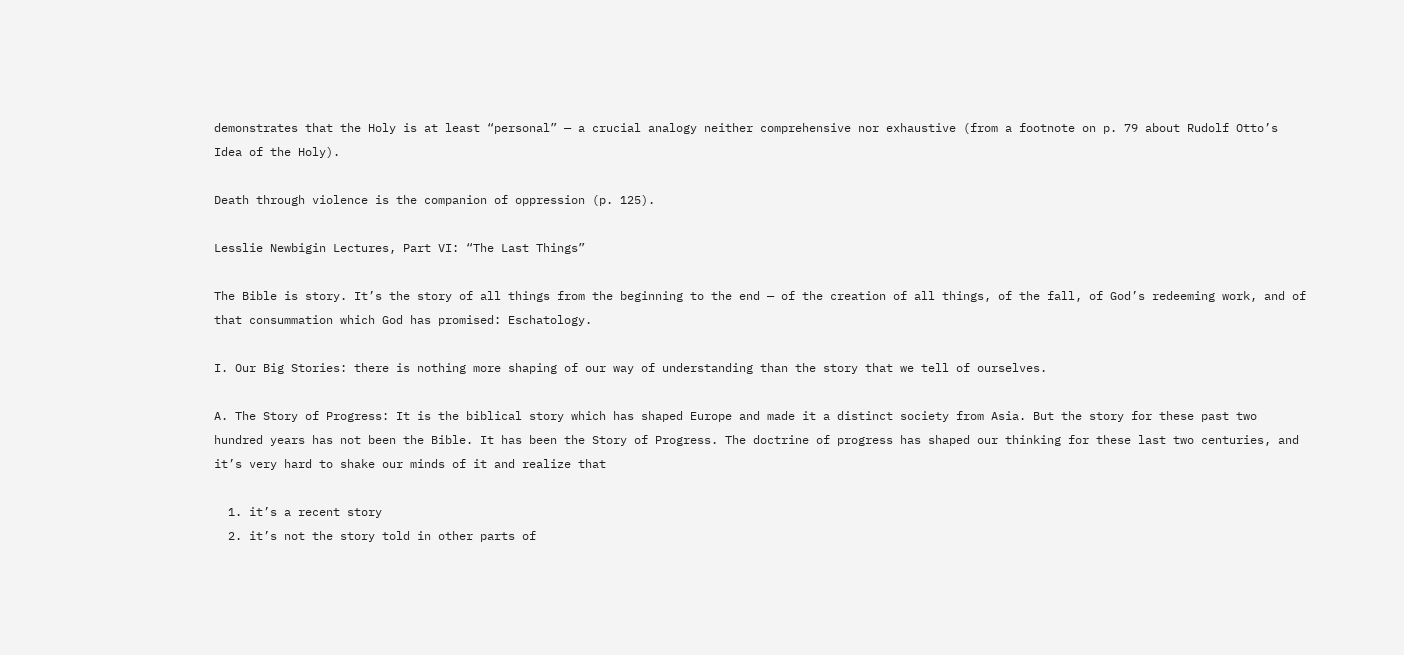demonstrates that the Holy is at least “personal” — a crucial analogy neither comprehensive nor exhaustive (from a footnote on p. 79 about Rudolf Otto’s Idea of the Holy).

Death through violence is the companion of oppression (p. 125).

Lesslie Newbigin Lectures, Part VI: “The Last Things”

The Bible is story. It’s the story of all things from the beginning to the end — of the creation of all things, of the fall, of God’s redeeming work, and of that consummation which God has promised: Eschatology.

I. Our Big Stories: there is nothing more shaping of our way of understanding than the story that we tell of ourselves.

A. The Story of Progress: It is the biblical story which has shaped Europe and made it a distinct society from Asia. But the story for these past two hundred years has not been the Bible. It has been the Story of Progress. The doctrine of progress has shaped our thinking for these last two centuries, and it’s very hard to shake our minds of it and realize that

  1. it’s a recent story
  2. it’s not the story told in other parts of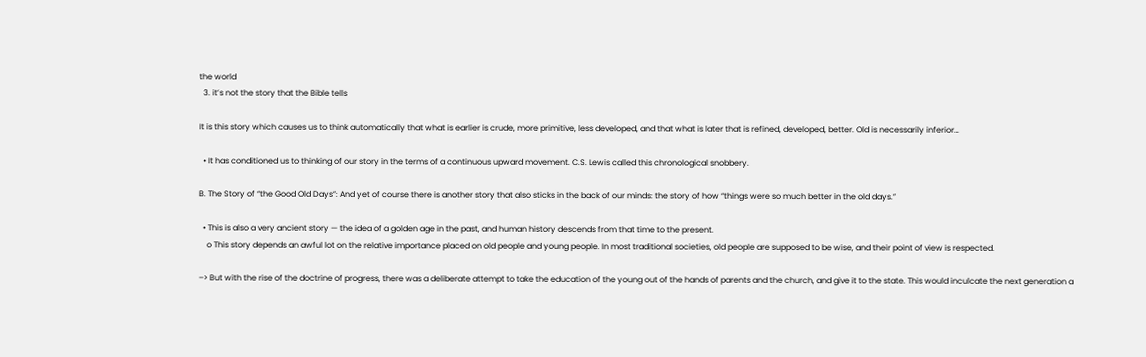the world
  3. it’s not the story that the Bible tells

It is this story which causes us to think automatically that what is earlier is crude, more primitive, less developed, and that what is later that is refined, developed, better. Old is necessarily inferior…

  • It has conditioned us to thinking of our story in the terms of a continuous upward movement. C.S. Lewis called this chronological snobbery.

B. The Story of “the Good Old Days”: And yet of course there is another story that also sticks in the back of our minds: the story of how “things were so much better in the old days.”

  • This is also a very ancient story — the idea of a golden age in the past, and human history descends from that time to the present.
    o This story depends an awful lot on the relative importance placed on old people and young people. In most traditional societies, old people are supposed to be wise, and their point of view is respected.

–> But with the rise of the doctrine of progress, there was a deliberate attempt to take the education of the young out of the hands of parents and the church, and give it to the state. This would inculcate the next generation a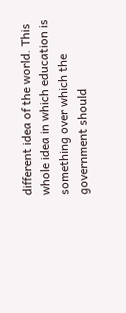different idea of the world. This whole idea in which education is something over which the government should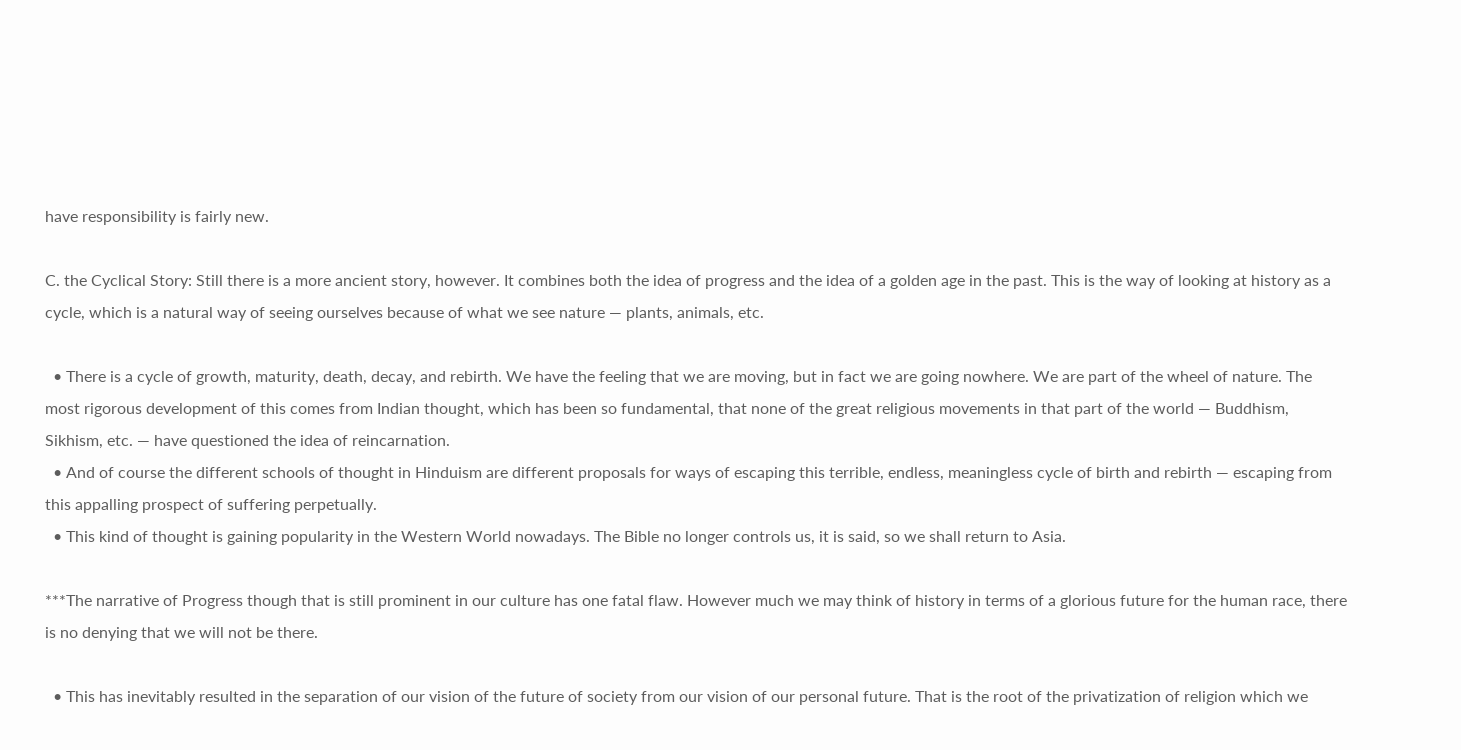have responsibility is fairly new.

C. the Cyclical Story: Still there is a more ancient story, however. It combines both the idea of progress and the idea of a golden age in the past. This is the way of looking at history as a cycle, which is a natural way of seeing ourselves because of what we see nature — plants, animals, etc.

  • There is a cycle of growth, maturity, death, decay, and rebirth. We have the feeling that we are moving, but in fact we are going nowhere. We are part of the wheel of nature. The most rigorous development of this comes from Indian thought, which has been so fundamental, that none of the great religious movements in that part of the world — Buddhism, Sikhism, etc. — have questioned the idea of reincarnation.
  • And of course the different schools of thought in Hinduism are different proposals for ways of escaping this terrible, endless, meaningless cycle of birth and rebirth — escaping from this appalling prospect of suffering perpetually.
  • This kind of thought is gaining popularity in the Western World nowadays. The Bible no longer controls us, it is said, so we shall return to Asia.

***The narrative of Progress though that is still prominent in our culture has one fatal flaw. However much we may think of history in terms of a glorious future for the human race, there is no denying that we will not be there.

  • This has inevitably resulted in the separation of our vision of the future of society from our vision of our personal future. That is the root of the privatization of religion which we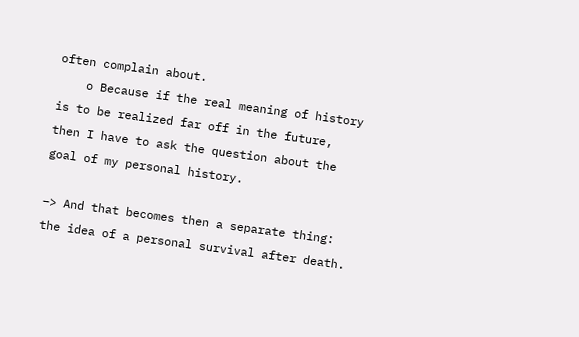often complain about.
    o Because if the real meaning of history is to be realized far off in the future, then I have to ask the question about the goal of my personal history.

–> And that becomes then a separate thing: the idea of a personal survival after death.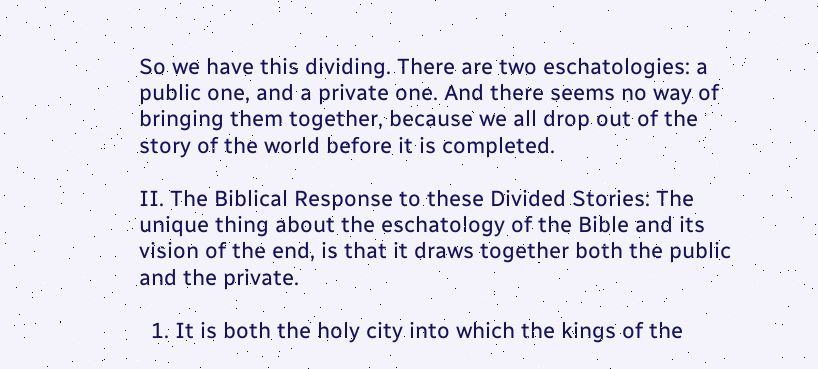So we have this dividing. There are two eschatologies: a public one, and a private one. And there seems no way of bringing them together, because we all drop out of the story of the world before it is completed.

II. The Biblical Response to these Divided Stories: The unique thing about the eschatology of the Bible and its vision of the end, is that it draws together both the public and the private.

  1. It is both the holy city into which the kings of the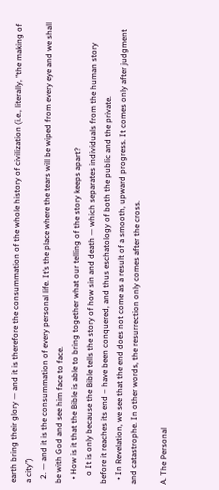earth bring their glory — and it is therefore the consummation of the whole history of civilization (i.e., literally, “the making of a city”)
  2. — and it is the consummation of every personal life. It’s the place where the tears will be wiped from every eye and we shall be with God and see him face to face.
  • How is it that the Bible is able to bring together what our telling of the story keeps apart?
    o It is only because the Bible tells the story of how sin and death — which separates individuals from the human story before it reaches its end – have been conquered, and thus eschatology of both the public and the private.
  • In Revelation, we see that the end does not come as a result of a smooth, upward progress. It comes only after judgment and catastrophe. In other words, the resurrection only comes after the cross.

A. The Personal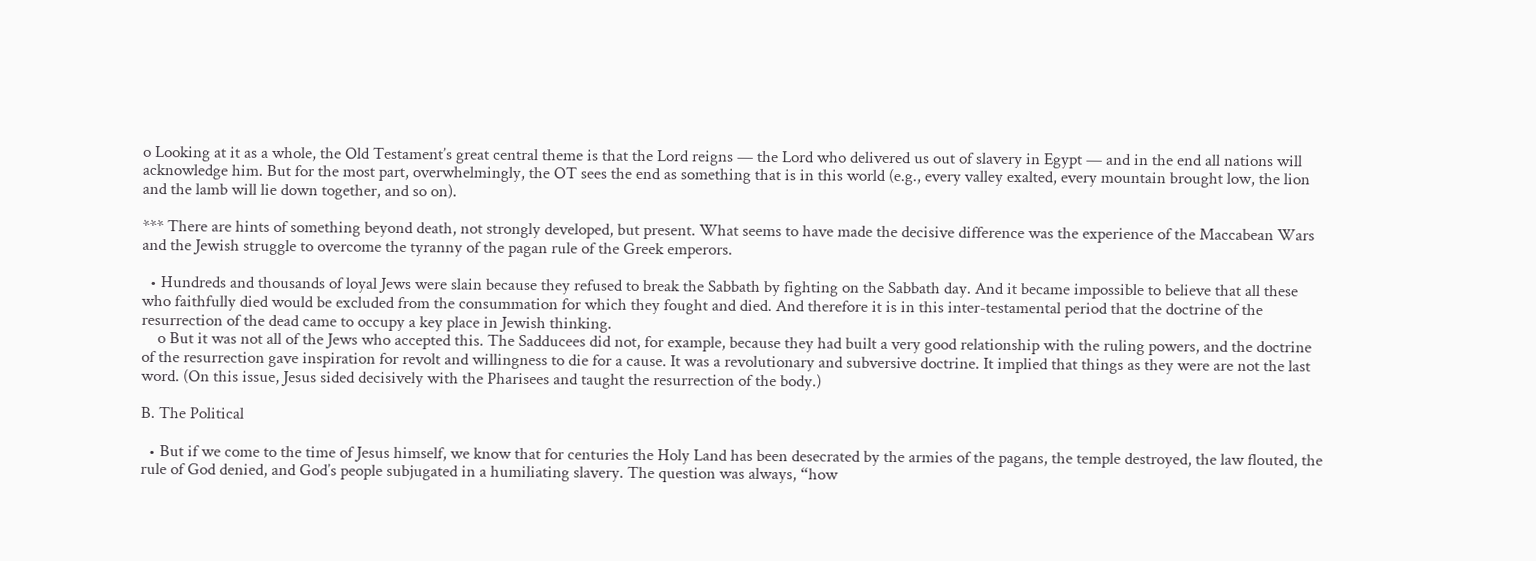o Looking at it as a whole, the Old Testament’s great central theme is that the Lord reigns — the Lord who delivered us out of slavery in Egypt — and in the end all nations will acknowledge him. But for the most part, overwhelmingly, the OT sees the end as something that is in this world (e.g., every valley exalted, every mountain brought low, the lion and the lamb will lie down together, and so on).

*** There are hints of something beyond death, not strongly developed, but present. What seems to have made the decisive difference was the experience of the Maccabean Wars and the Jewish struggle to overcome the tyranny of the pagan rule of the Greek emperors.

  • Hundreds and thousands of loyal Jews were slain because they refused to break the Sabbath by fighting on the Sabbath day. And it became impossible to believe that all these who faithfully died would be excluded from the consummation for which they fought and died. And therefore it is in this inter-testamental period that the doctrine of the resurrection of the dead came to occupy a key place in Jewish thinking.
    o But it was not all of the Jews who accepted this. The Sadducees did not, for example, because they had built a very good relationship with the ruling powers, and the doctrine of the resurrection gave inspiration for revolt and willingness to die for a cause. It was a revolutionary and subversive doctrine. It implied that things as they were are not the last word. (On this issue, Jesus sided decisively with the Pharisees and taught the resurrection of the body.)

B. The Political

  • But if we come to the time of Jesus himself, we know that for centuries the Holy Land has been desecrated by the armies of the pagans, the temple destroyed, the law flouted, the rule of God denied, and God’s people subjugated in a humiliating slavery. The question was always, “how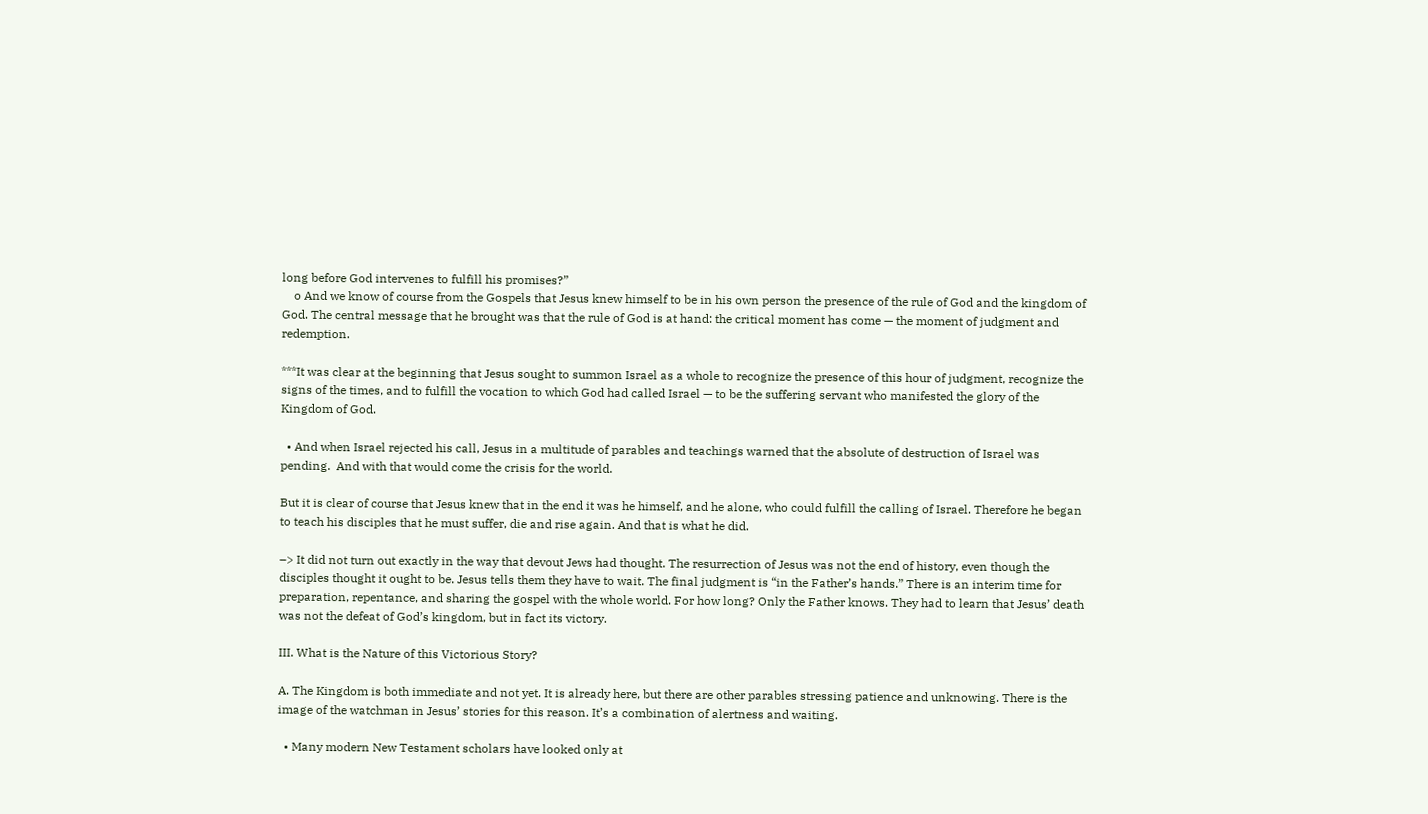long before God intervenes to fulfill his promises?”
    o And we know of course from the Gospels that Jesus knew himself to be in his own person the presence of the rule of God and the kingdom of God. The central message that he brought was that the rule of God is at hand: the critical moment has come — the moment of judgment and redemption.

***It was clear at the beginning that Jesus sought to summon Israel as a whole to recognize the presence of this hour of judgment, recognize the signs of the times, and to fulfill the vocation to which God had called Israel — to be the suffering servant who manifested the glory of the Kingdom of God.

  • And when Israel rejected his call, Jesus in a multitude of parables and teachings warned that the absolute of destruction of Israel was pending.  And with that would come the crisis for the world.

But it is clear of course that Jesus knew that in the end it was he himself, and he alone, who could fulfill the calling of Israel. Therefore he began to teach his disciples that he must suffer, die and rise again. And that is what he did.

–> It did not turn out exactly in the way that devout Jews had thought. The resurrection of Jesus was not the end of history, even though the disciples thought it ought to be. Jesus tells them they have to wait. The final judgment is “in the Father’s hands.” There is an interim time for preparation, repentance, and sharing the gospel with the whole world. For how long? Only the Father knows. They had to learn that Jesus’ death was not the defeat of God’s kingdom, but in fact its victory.

III. What is the Nature of this Victorious Story?

A. The Kingdom is both immediate and not yet. It is already here, but there are other parables stressing patience and unknowing. There is the image of the watchman in Jesus’ stories for this reason. It’s a combination of alertness and waiting.

  • Many modern New Testament scholars have looked only at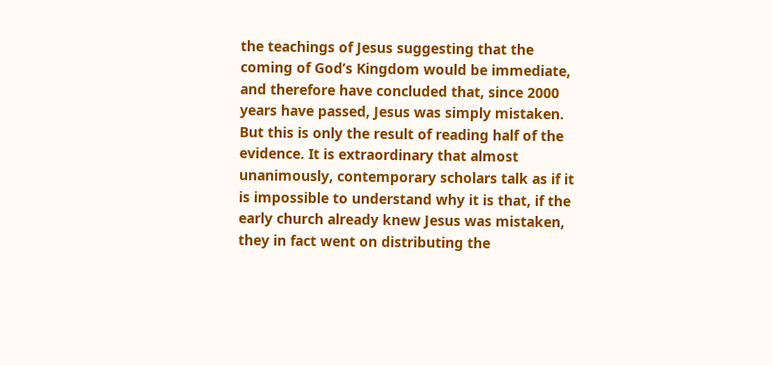the teachings of Jesus suggesting that the coming of God’s Kingdom would be immediate, and therefore have concluded that, since 2000 years have passed, Jesus was simply mistaken. But this is only the result of reading half of the evidence. It is extraordinary that almost unanimously, contemporary scholars talk as if it is impossible to understand why it is that, if the early church already knew Jesus was mistaken, they in fact went on distributing the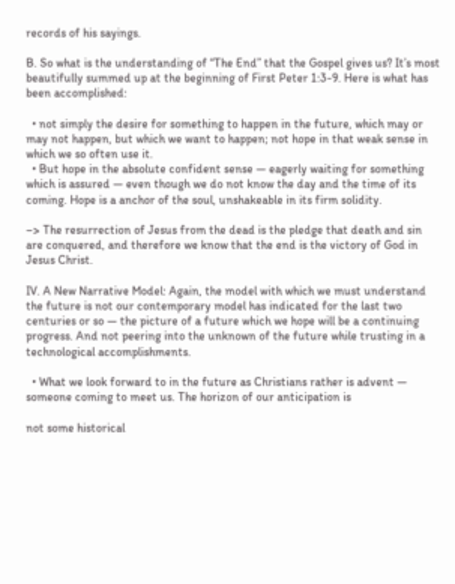records of his sayings.

B. So what is the understanding of “The End” that the Gospel gives us? It’s most beautifully summed up at the beginning of First Peter 1:3-9. Here is what has been accomplished:

  • not simply the desire for something to happen in the future, which may or may not happen, but which we want to happen; not hope in that weak sense in which we so often use it.
  • But hope in the absolute confident sense — eagerly waiting for something which is assured — even though we do not know the day and the time of its coming. Hope is a anchor of the soul, unshakeable in its firm solidity.

–> The resurrection of Jesus from the dead is the pledge that death and sin are conquered, and therefore we know that the end is the victory of God in Jesus Christ.

IV. A New Narrative Model: Again, the model with which we must understand the future is not our contemporary model has indicated for the last two centuries or so — the picture of a future which we hope will be a continuing progress. And not peering into the unknown of the future while trusting in a technological accomplishments.

  • What we look forward to in the future as Christians rather is advent — someone coming to meet us. The horizon of our anticipation is

not some historical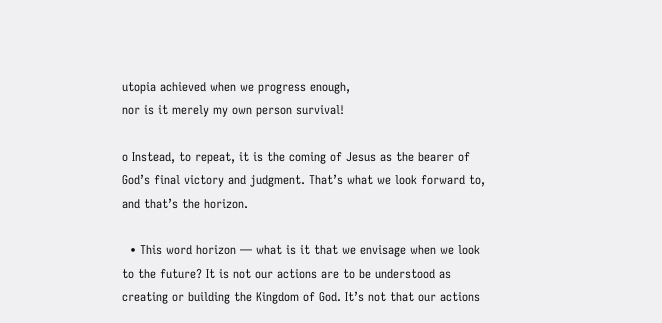utopia achieved when we progress enough,
nor is it merely my own person survival!

o Instead, to repeat, it is the coming of Jesus as the bearer of God’s final victory and judgment. That’s what we look forward to, and that’s the horizon.

  • This word horizon — what is it that we envisage when we look to the future? It is not our actions are to be understood as creating or building the Kingdom of God. It’s not that our actions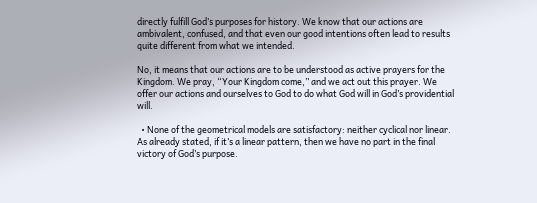directly fulfill God’s purposes for history. We know that our actions are ambivalent, confused, and that even our good intentions often lead to results quite different from what we intended.

No, it means that our actions are to be understood as active prayers for the Kingdom. We pray, “Your Kingdom come,” and we act out this prayer. We offer our actions and ourselves to God to do what God will in God’s providential will.

  • None of the geometrical models are satisfactory: neither cyclical nor linear. As already stated, if it’s a linear pattern, then we have no part in the final victory of God’s purpose.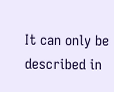It can only be described in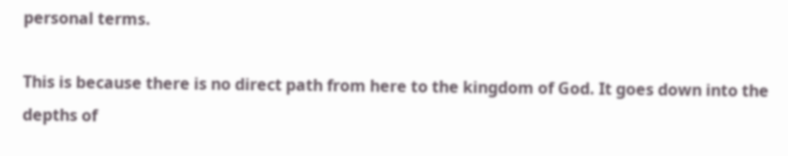personal terms.

This is because there is no direct path from here to the kingdom of God. It goes down into the depths of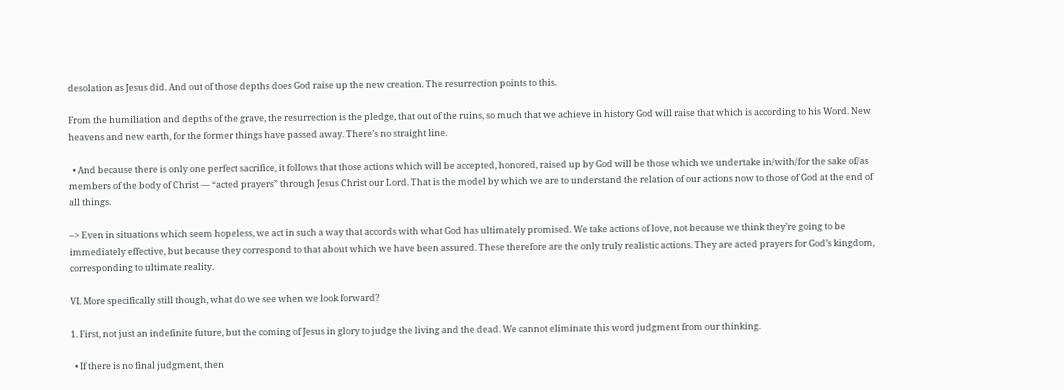desolation as Jesus did. And out of those depths does God raise up the new creation. The resurrection points to this.

From the humiliation and depths of the grave, the resurrection is the pledge, that out of the ruins, so much that we achieve in history God will raise that which is according to his Word. New heavens and new earth, for the former things have passed away. There’s no straight line.

  • And because there is only one perfect sacrifice, it follows that those actions which will be accepted, honored, raised up by God will be those which we undertake in/with/for the sake of/as members of the body of Christ — “acted prayers” through Jesus Christ our Lord. That is the model by which we are to understand the relation of our actions now to those of God at the end of all things.

–> Even in situations which seem hopeless, we act in such a way that accords with what God has ultimately promised. We take actions of love, not because we think they’re going to be immediately effective, but because they correspond to that about which we have been assured. These therefore are the only truly realistic actions. They are acted prayers for God’s kingdom, corresponding to ultimate reality.

VI. More specifically still though, what do we see when we look forward?

1. First, not just an indefinite future, but the coming of Jesus in glory to judge the living and the dead. We cannot eliminate this word judgment from our thinking.

  • If there is no final judgment, then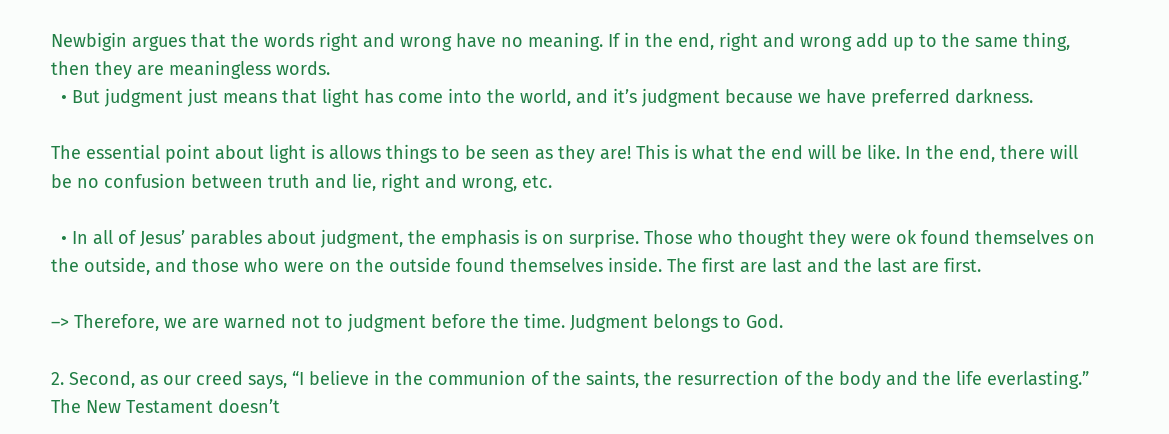Newbigin argues that the words right and wrong have no meaning. If in the end, right and wrong add up to the same thing, then they are meaningless words.
  • But judgment just means that light has come into the world, and it’s judgment because we have preferred darkness.

The essential point about light is allows things to be seen as they are! This is what the end will be like. In the end, there will be no confusion between truth and lie, right and wrong, etc.

  • In all of Jesus’ parables about judgment, the emphasis is on surprise. Those who thought they were ok found themselves on the outside, and those who were on the outside found themselves inside. The first are last and the last are first.

–> Therefore, we are warned not to judgment before the time. Judgment belongs to God.

2. Second, as our creed says, “I believe in the communion of the saints, the resurrection of the body and the life everlasting.” The New Testament doesn’t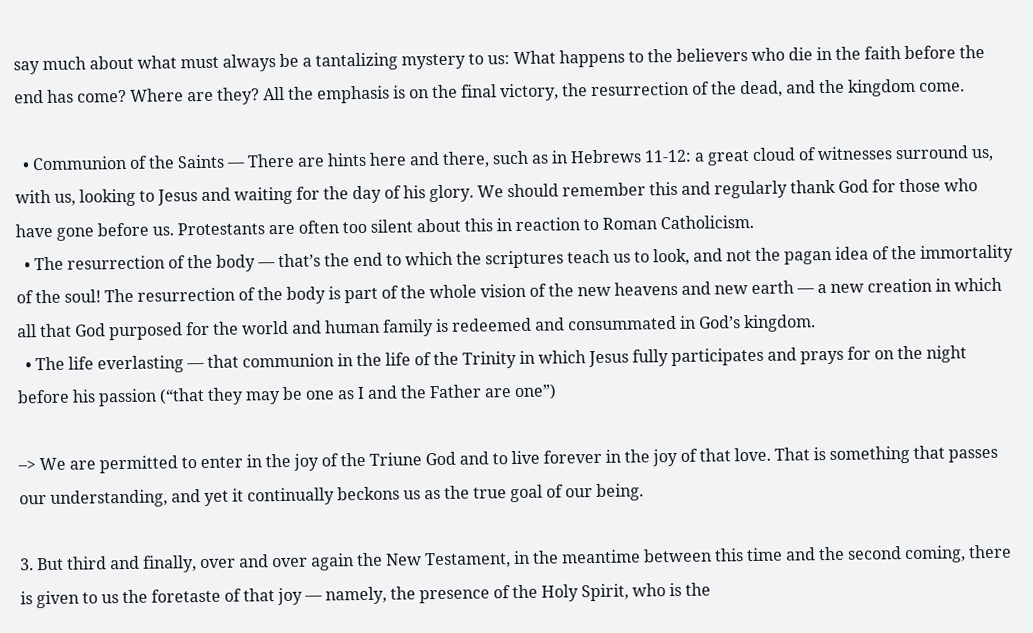say much about what must always be a tantalizing mystery to us: What happens to the believers who die in the faith before the end has come? Where are they? All the emphasis is on the final victory, the resurrection of the dead, and the kingdom come.

  • Communion of the Saints — There are hints here and there, such as in Hebrews 11-12: a great cloud of witnesses surround us, with us, looking to Jesus and waiting for the day of his glory. We should remember this and regularly thank God for those who have gone before us. Protestants are often too silent about this in reaction to Roman Catholicism.
  • The resurrection of the body — that’s the end to which the scriptures teach us to look, and not the pagan idea of the immortality of the soul! The resurrection of the body is part of the whole vision of the new heavens and new earth — a new creation in which all that God purposed for the world and human family is redeemed and consummated in God’s kingdom.
  • The life everlasting — that communion in the life of the Trinity in which Jesus fully participates and prays for on the night before his passion (“that they may be one as I and the Father are one”)

–> We are permitted to enter in the joy of the Triune God and to live forever in the joy of that love. That is something that passes our understanding, and yet it continually beckons us as the true goal of our being.

3. But third and finally, over and over again the New Testament, in the meantime between this time and the second coming, there is given to us the foretaste of that joy — namely, the presence of the Holy Spirit, who is the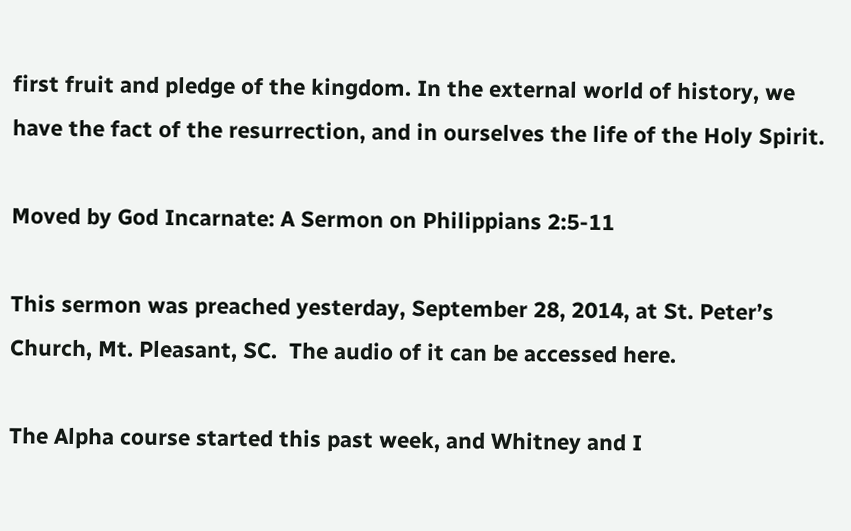first fruit and pledge of the kingdom. In the external world of history, we have the fact of the resurrection, and in ourselves the life of the Holy Spirit.

Moved by God Incarnate: A Sermon on Philippians 2:5-11

This sermon was preached yesterday, September 28, 2014, at St. Peter’s Church, Mt. Pleasant, SC.  The audio of it can be accessed here.

The Alpha course started this past week, and Whitney and I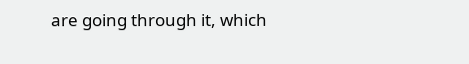are going through it, which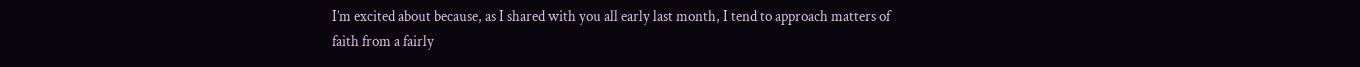I’m excited about because, as I shared with you all early last month, I tend to approach matters of faith from a fairly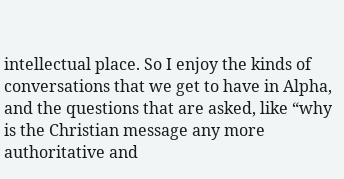intellectual place. So I enjoy the kinds of conversations that we get to have in Alpha, and the questions that are asked, like “why is the Christian message any more authoritative and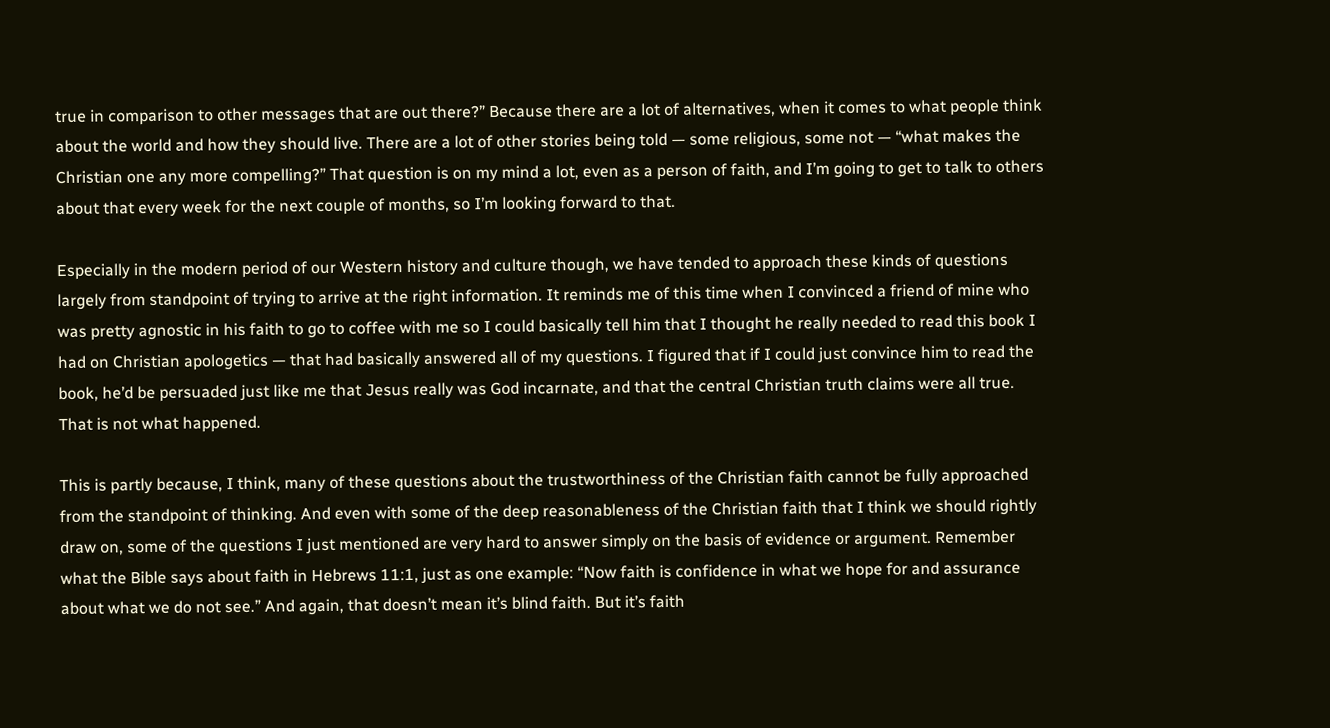true in comparison to other messages that are out there?” Because there are a lot of alternatives, when it comes to what people think about the world and how they should live. There are a lot of other stories being told — some religious, some not — “what makes the Christian one any more compelling?” That question is on my mind a lot, even as a person of faith, and I’m going to get to talk to others about that every week for the next couple of months, so I’m looking forward to that.

Especially in the modern period of our Western history and culture though, we have tended to approach these kinds of questions largely from standpoint of trying to arrive at the right information. It reminds me of this time when I convinced a friend of mine who was pretty agnostic in his faith to go to coffee with me so I could basically tell him that I thought he really needed to read this book I had on Christian apologetics — that had basically answered all of my questions. I figured that if I could just convince him to read the book, he’d be persuaded just like me that Jesus really was God incarnate, and that the central Christian truth claims were all true.  That is not what happened.

This is partly because, I think, many of these questions about the trustworthiness of the Christian faith cannot be fully approached from the standpoint of thinking. And even with some of the deep reasonableness of the Christian faith that I think we should rightly draw on, some of the questions I just mentioned are very hard to answer simply on the basis of evidence or argument. Remember what the Bible says about faith in Hebrews 11:1, just as one example: “Now faith is confidence in what we hope for and assurance about what we do not see.” And again, that doesn’t mean it’s blind faith. But it’s faith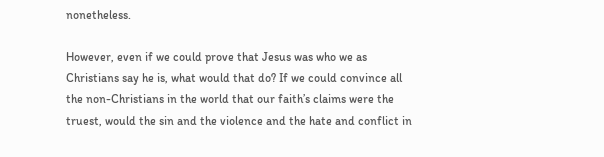nonetheless.

However, even if we could prove that Jesus was who we as Christians say he is, what would that do? If we could convince all the non-Christians in the world that our faith’s claims were the truest, would the sin and the violence and the hate and conflict in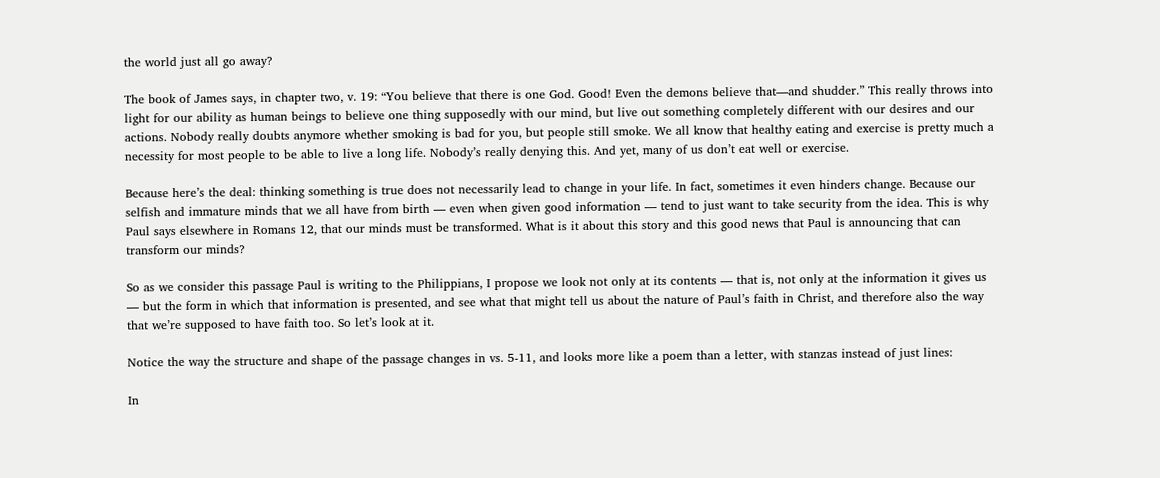the world just all go away?

The book of James says, in chapter two, v. 19: “You believe that there is one God. Good! Even the demons believe that—and shudder.” This really throws into light for our ability as human beings to believe one thing supposedly with our mind, but live out something completely different with our desires and our actions. Nobody really doubts anymore whether smoking is bad for you, but people still smoke. We all know that healthy eating and exercise is pretty much a necessity for most people to be able to live a long life. Nobody’s really denying this. And yet, many of us don’t eat well or exercise.

Because here’s the deal: thinking something is true does not necessarily lead to change in your life. In fact, sometimes it even hinders change. Because our selfish and immature minds that we all have from birth — even when given good information — tend to just want to take security from the idea. This is why Paul says elsewhere in Romans 12, that our minds must be transformed. What is it about this story and this good news that Paul is announcing that can transform our minds?

So as we consider this passage Paul is writing to the Philippians, I propose we look not only at its contents — that is, not only at the information it gives us — but the form in which that information is presented, and see what that might tell us about the nature of Paul’s faith in Christ, and therefore also the way that we’re supposed to have faith too. So let’s look at it.

Notice the way the structure and shape of the passage changes in vs. 5-11, and looks more like a poem than a letter, with stanzas instead of just lines:

In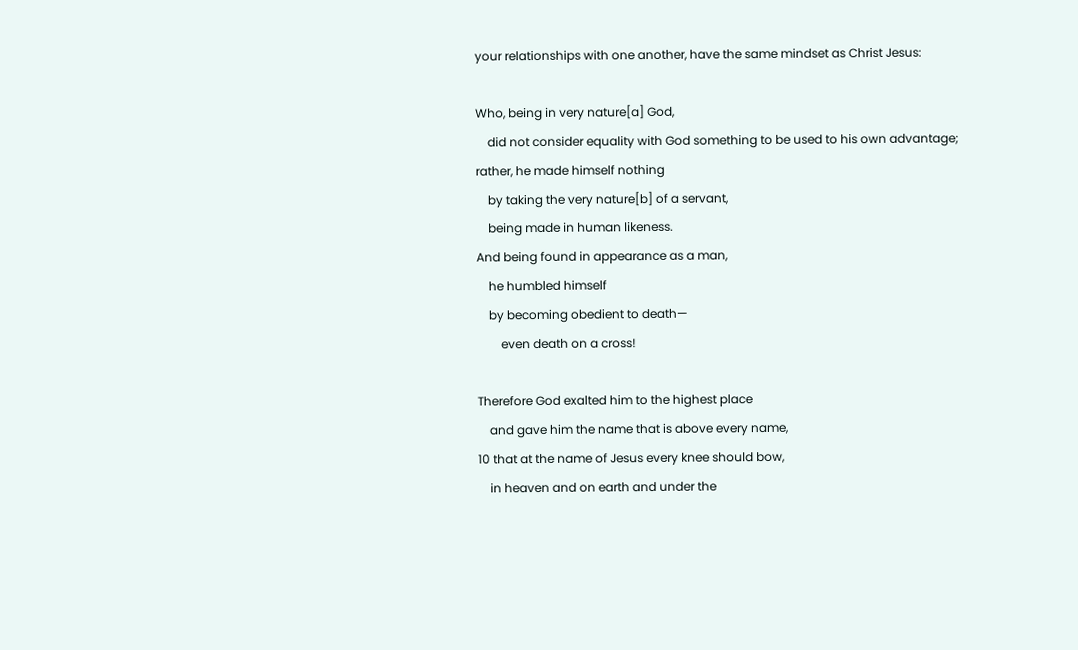your relationships with one another, have the same mindset as Christ Jesus:

Who, being in very nature[a] God,
    did not consider equality with God something to be used to his own advantage;
rather, he made himself nothing
    by taking the very nature[b] of a servant,
    being made in human likeness.
And being found in appearance as a man,
    he humbled himself
    by becoming obedient to death—
        even death on a cross!

Therefore God exalted him to the highest place
    and gave him the name that is above every name,
10 that at the name of Jesus every knee should bow,
    in heaven and on earth and under the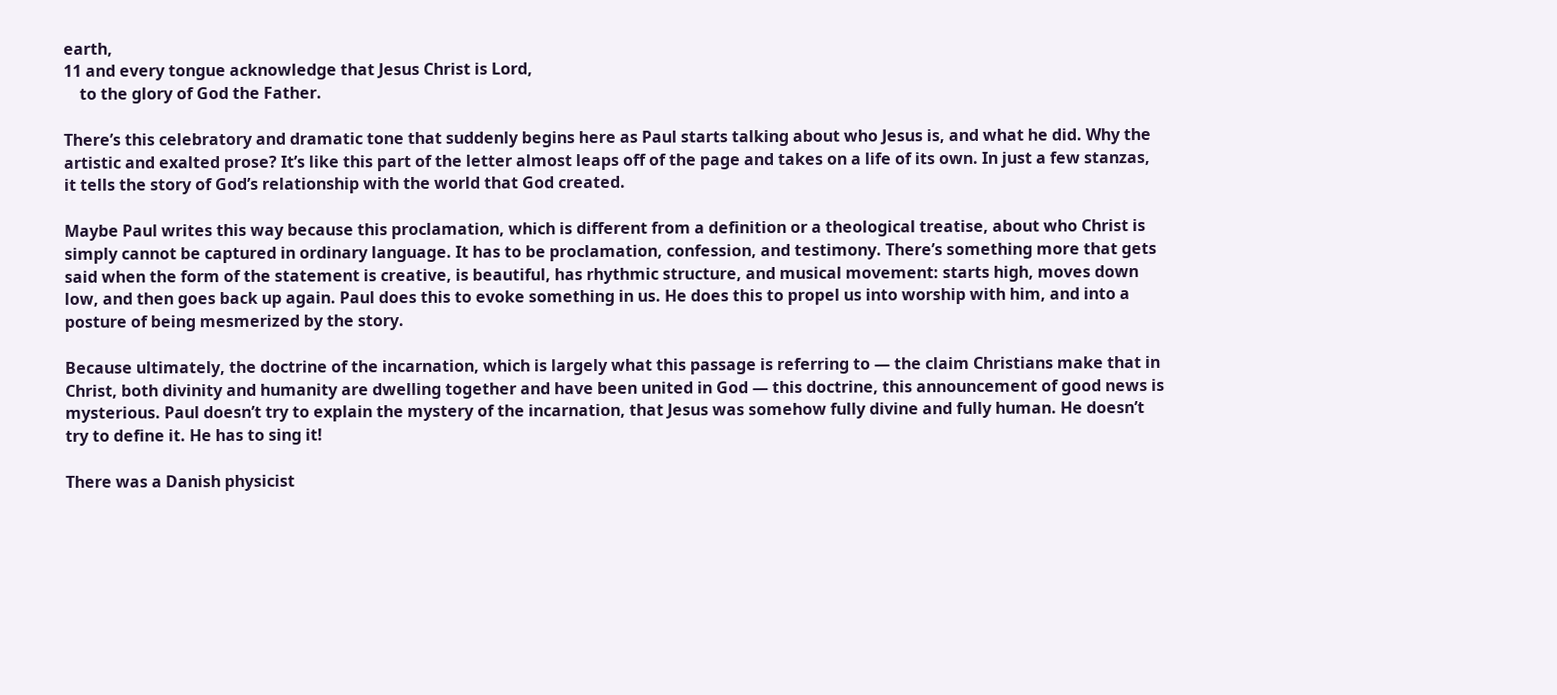earth,
11 and every tongue acknowledge that Jesus Christ is Lord,
    to the glory of God the Father.

There’s this celebratory and dramatic tone that suddenly begins here as Paul starts talking about who Jesus is, and what he did. Why the artistic and exalted prose? It’s like this part of the letter almost leaps off of the page and takes on a life of its own. In just a few stanzas, it tells the story of God’s relationship with the world that God created.

Maybe Paul writes this way because this proclamation, which is different from a definition or a theological treatise, about who Christ is simply cannot be captured in ordinary language. It has to be proclamation, confession, and testimony. There’s something more that gets said when the form of the statement is creative, is beautiful, has rhythmic structure, and musical movement: starts high, moves down low, and then goes back up again. Paul does this to evoke something in us. He does this to propel us into worship with him, and into a posture of being mesmerized by the story.

Because ultimately, the doctrine of the incarnation, which is largely what this passage is referring to — the claim Christians make that in Christ, both divinity and humanity are dwelling together and have been united in God — this doctrine, this announcement of good news is mysterious. Paul doesn’t try to explain the mystery of the incarnation, that Jesus was somehow fully divine and fully human. He doesn’t try to define it. He has to sing it!

There was a Danish physicist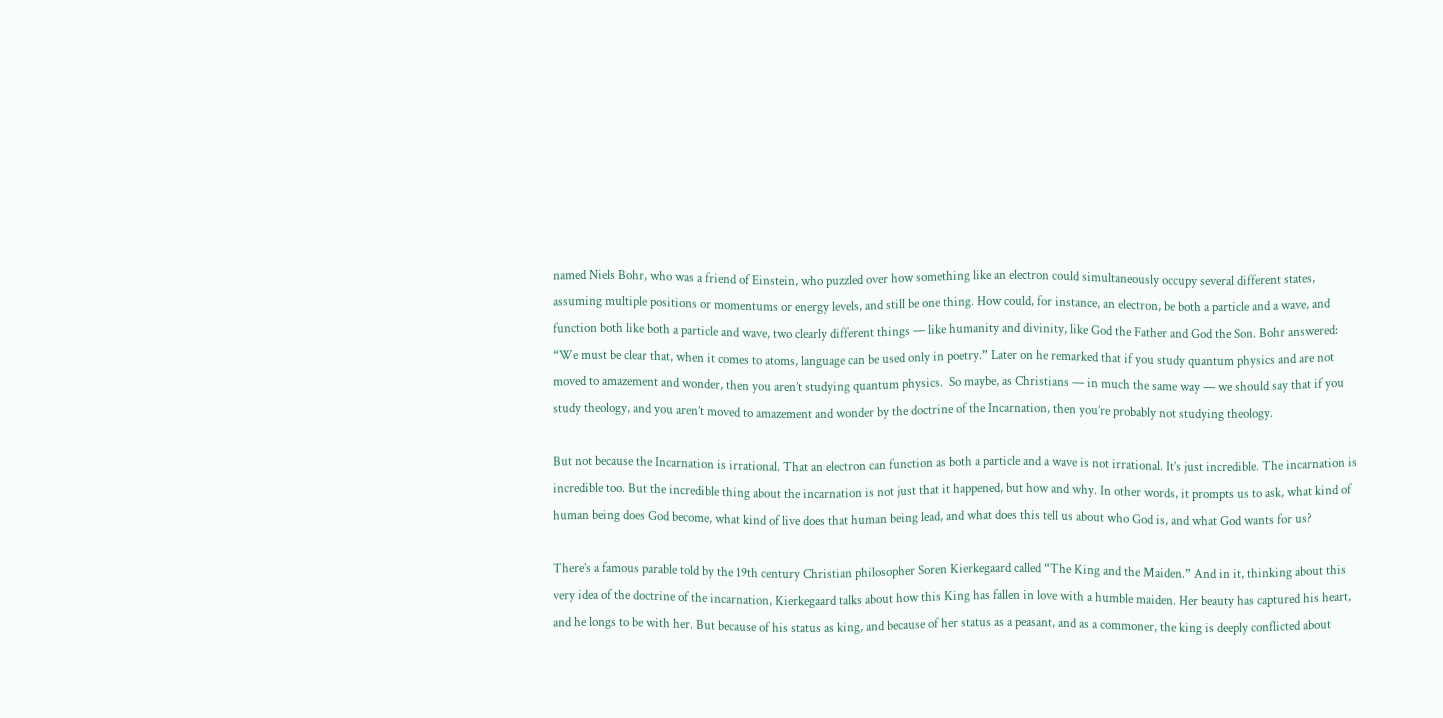named Niels Bohr, who was a friend of Einstein, who puzzled over how something like an electron could simultaneously occupy several different states, assuming multiple positions or momentums or energy levels, and still be one thing. How could, for instance, an electron, be both a particle and a wave, and function both like both a particle and wave, two clearly different things — like humanity and divinity, like God the Father and God the Son. Bohr answered: “We must be clear that, when it comes to atoms, language can be used only in poetry.” Later on he remarked that if you study quantum physics and are not moved to amazement and wonder, then you aren’t studying quantum physics.  So maybe, as Christians — in much the same way — we should say that if you study theology, and you aren’t moved to amazement and wonder by the doctrine of the Incarnation, then you’re probably not studying theology.

But not because the Incarnation is irrational. That an electron can function as both a particle and a wave is not irrational. It’s just incredible. The incarnation is incredible too. But the incredible thing about the incarnation is not just that it happened, but how and why. In other words, it prompts us to ask, what kind of human being does God become, what kind of live does that human being lead, and what does this tell us about who God is, and what God wants for us?

There’s a famous parable told by the 19th century Christian philosopher Soren Kierkegaard called “The King and the Maiden.” And in it, thinking about this very idea of the doctrine of the incarnation, Kierkegaard talks about how this King has fallen in love with a humble maiden. Her beauty has captured his heart, and he longs to be with her. But because of his status as king, and because of her status as a peasant, and as a commoner, the king is deeply conflicted about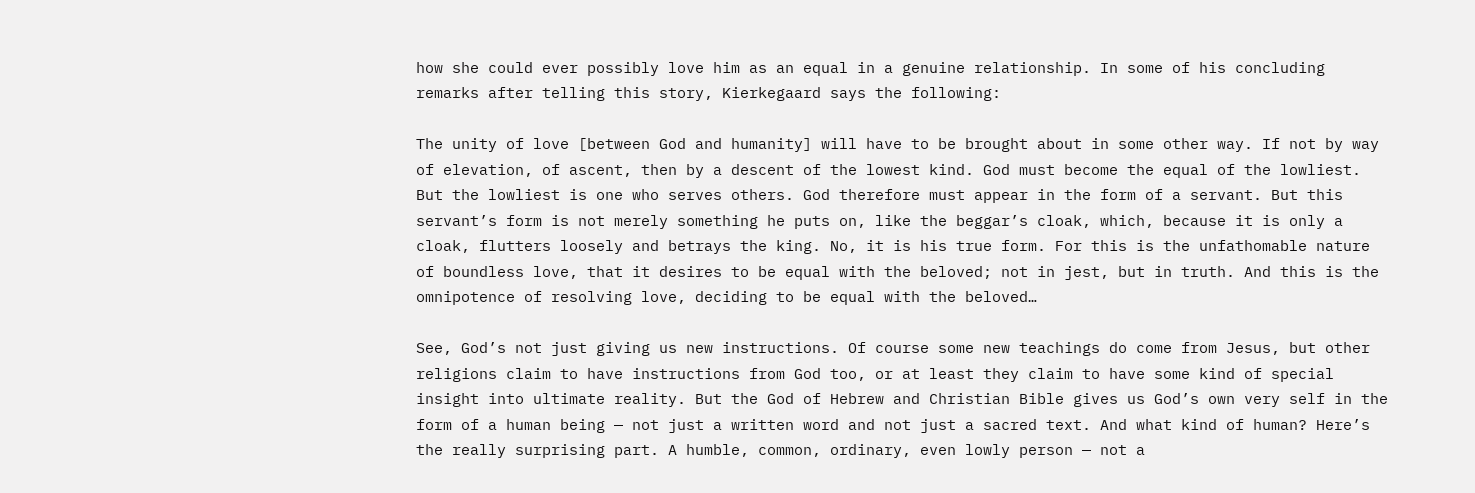how she could ever possibly love him as an equal in a genuine relationship. In some of his concluding remarks after telling this story, Kierkegaard says the following:

The unity of love [between God and humanity] will have to be brought about in some other way. If not by way of elevation, of ascent, then by a descent of the lowest kind. God must become the equal of the lowliest. But the lowliest is one who serves others. God therefore must appear in the form of a servant. But this servant’s form is not merely something he puts on, like the beggar’s cloak, which, because it is only a cloak, flutters loosely and betrays the king. No, it is his true form. For this is the unfathomable nature of boundless love, that it desires to be equal with the beloved; not in jest, but in truth. And this is the omnipotence of resolving love, deciding to be equal with the beloved…

See, God’s not just giving us new instructions. Of course some new teachings do come from Jesus, but other religions claim to have instructions from God too, or at least they claim to have some kind of special insight into ultimate reality. But the God of Hebrew and Christian Bible gives us God’s own very self in the form of a human being — not just a written word and not just a sacred text. And what kind of human? Here’s the really surprising part. A humble, common, ordinary, even lowly person — not a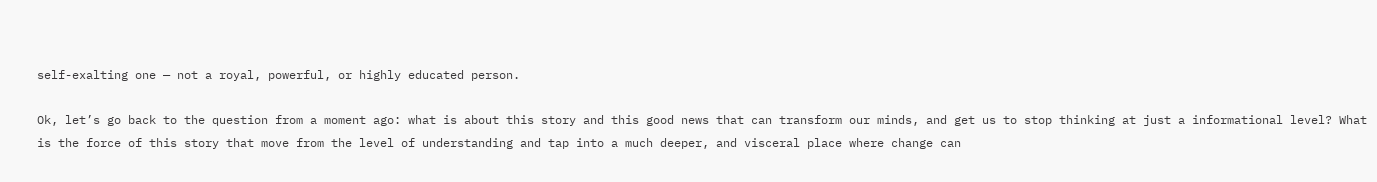self-exalting one — not a royal, powerful, or highly educated person.

Ok, let’s go back to the question from a moment ago: what is about this story and this good news that can transform our minds, and get us to stop thinking at just a informational level? What is the force of this story that move from the level of understanding and tap into a much deeper, and visceral place where change can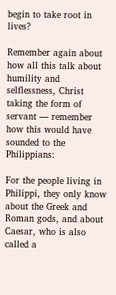begin to take root in lives?

Remember again about how all this talk about humility and selflessness, Christ taking the form of servant — remember how this would have sounded to the Philippians:

For the people living in Philippi, they only know about the Greek and Roman gods, and about Caesar, who is also called a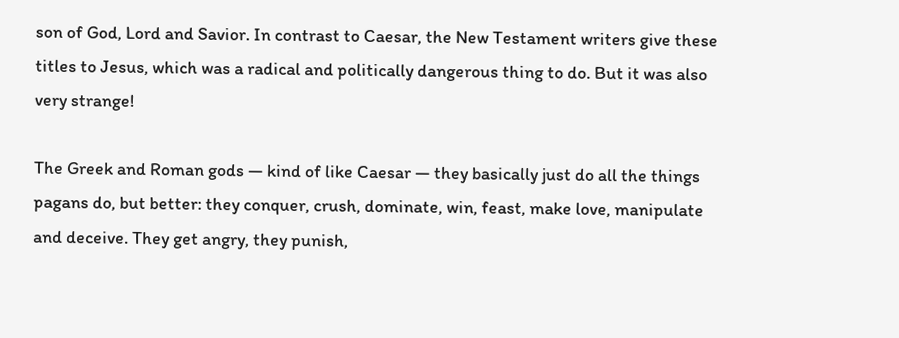son of God, Lord and Savior. In contrast to Caesar, the New Testament writers give these titles to Jesus, which was a radical and politically dangerous thing to do. But it was also very strange!

The Greek and Roman gods — kind of like Caesar — they basically just do all the things pagans do, but better: they conquer, crush, dominate, win, feast, make love, manipulate and deceive. They get angry, they punish,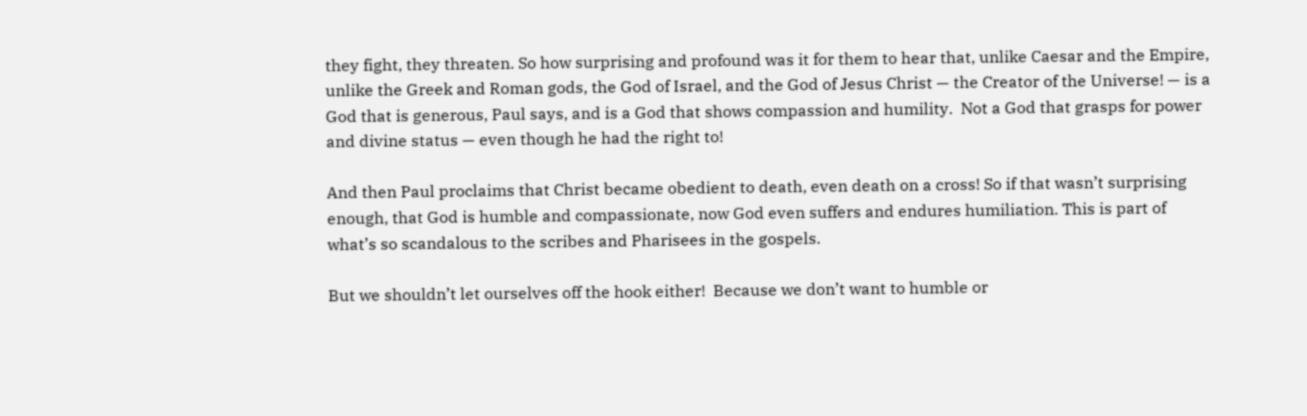they fight, they threaten. So how surprising and profound was it for them to hear that, unlike Caesar and the Empire, unlike the Greek and Roman gods, the God of Israel, and the God of Jesus Christ — the Creator of the Universe! — is a God that is generous, Paul says, and is a God that shows compassion and humility.  Not a God that grasps for power and divine status — even though he had the right to!

And then Paul proclaims that Christ became obedient to death, even death on a cross! So if that wasn’t surprising enough, that God is humble and compassionate, now God even suffers and endures humiliation. This is part of what’s so scandalous to the scribes and Pharisees in the gospels.

But we shouldn’t let ourselves off the hook either!  Because we don’t want to humble or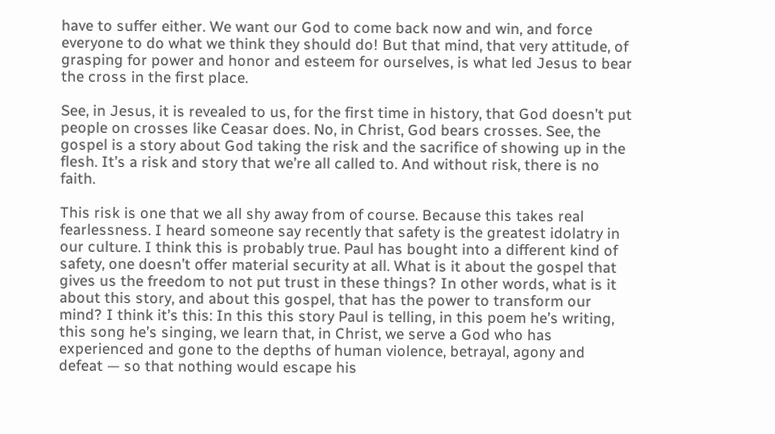have to suffer either. We want our God to come back now and win, and force everyone to do what we think they should do! But that mind, that very attitude, of grasping for power and honor and esteem for ourselves, is what led Jesus to bear the cross in the first place.

See, in Jesus, it is revealed to us, for the first time in history, that God doesn’t put people on crosses like Ceasar does. No, in Christ, God bears crosses. See, the gospel is a story about God taking the risk and the sacrifice of showing up in the flesh. It’s a risk and story that we’re all called to. And without risk, there is no faith.

This risk is one that we all shy away from of course. Because this takes real fearlessness. I heard someone say recently that safety is the greatest idolatry in our culture. I think this is probably true. Paul has bought into a different kind of safety, one doesn’t offer material security at all. What is it about the gospel that gives us the freedom to not put trust in these things? In other words, what is it about this story, and about this gospel, that has the power to transform our mind? I think it’s this: In this this story Paul is telling, in this poem he’s writing, this song he’s singing, we learn that, in Christ, we serve a God who has experienced and gone to the depths of human violence, betrayal, agony and defeat — so that nothing would escape his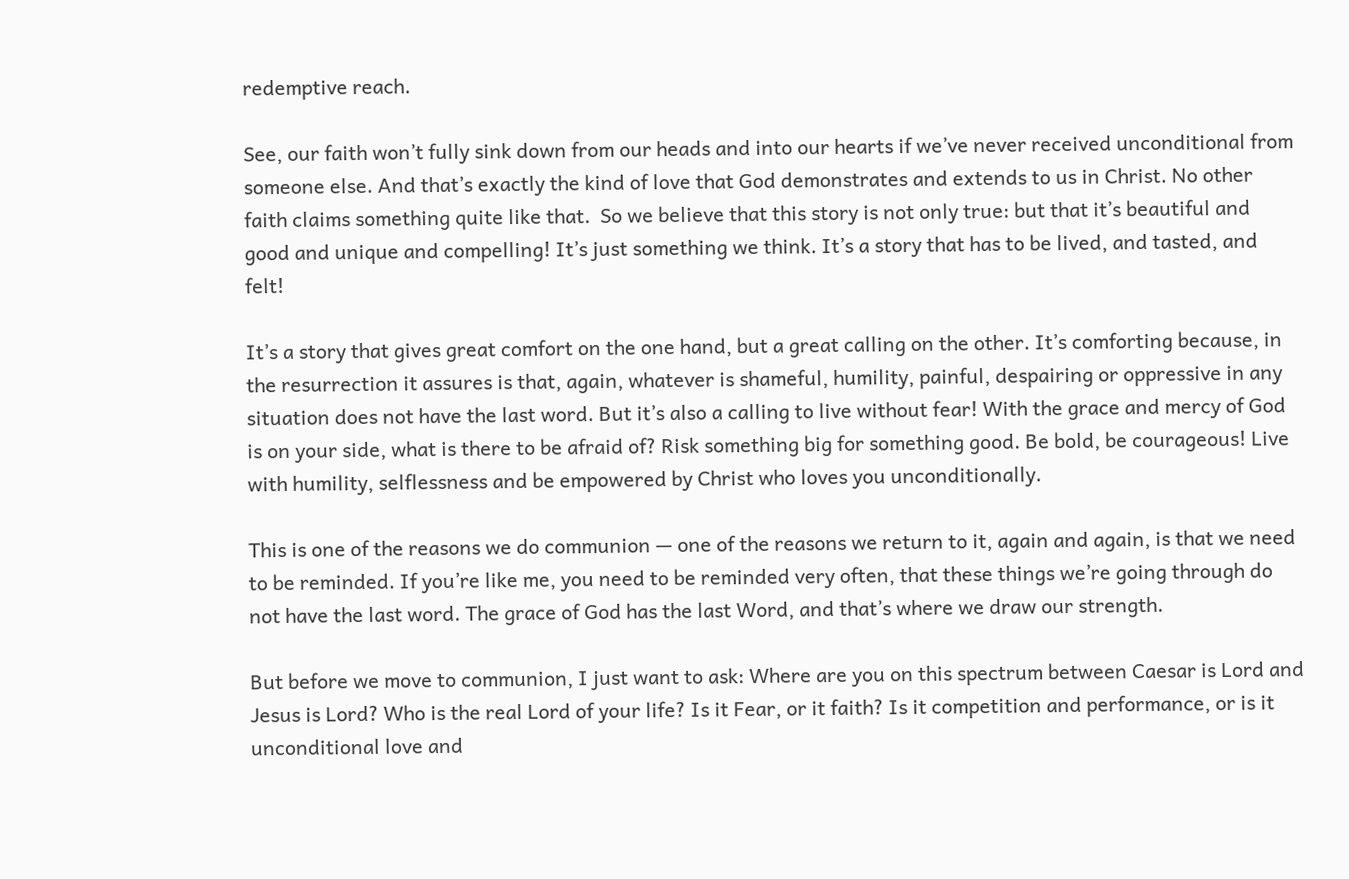redemptive reach.

See, our faith won’t fully sink down from our heads and into our hearts if we’ve never received unconditional from someone else. And that’s exactly the kind of love that God demonstrates and extends to us in Christ. No other faith claims something quite like that.  So we believe that this story is not only true: but that it’s beautiful and good and unique and compelling! It’s just something we think. It’s a story that has to be lived, and tasted, and felt!

It’s a story that gives great comfort on the one hand, but a great calling on the other. It’s comforting because, in the resurrection it assures is that, again, whatever is shameful, humility, painful, despairing or oppressive in any situation does not have the last word. But it’s also a calling to live without fear! With the grace and mercy of God is on your side, what is there to be afraid of? Risk something big for something good. Be bold, be courageous! Live with humility, selflessness and be empowered by Christ who loves you unconditionally.

This is one of the reasons we do communion — one of the reasons we return to it, again and again, is that we need to be reminded. If you’re like me, you need to be reminded very often, that these things we’re going through do not have the last word. The grace of God has the last Word, and that’s where we draw our strength.

But before we move to communion, I just want to ask: Where are you on this spectrum between Caesar is Lord and Jesus is Lord? Who is the real Lord of your life? Is it Fear, or it faith? Is it competition and performance, or is it unconditional love and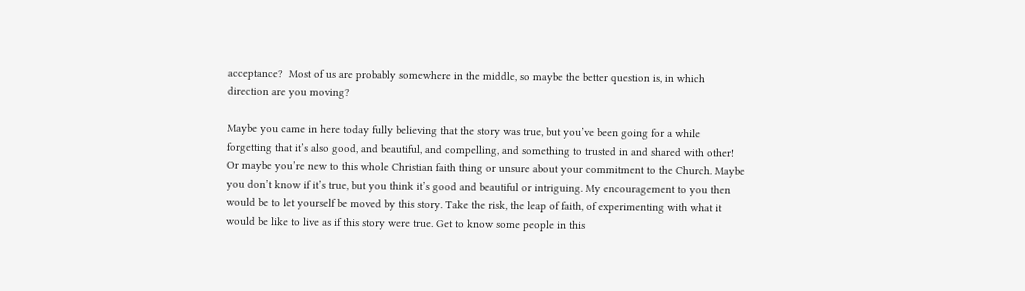acceptance?  Most of us are probably somewhere in the middle, so maybe the better question is, in which direction are you moving?

Maybe you came in here today fully believing that the story was true, but you’ve been going for a while forgetting that it’s also good, and beautiful, and compelling, and something to trusted in and shared with other! Or maybe you’re new to this whole Christian faith thing or unsure about your commitment to the Church. Maybe you don’t know if it’s true, but you think it’s good and beautiful or intriguing. My encouragement to you then would be to let yourself be moved by this story. Take the risk, the leap of faith, of experimenting with what it would be like to live as if this story were true. Get to know some people in this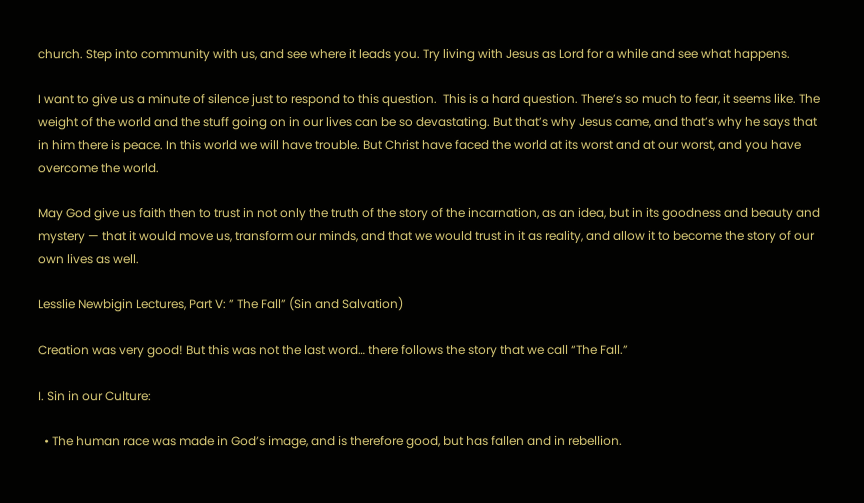church. Step into community with us, and see where it leads you. Try living with Jesus as Lord for a while and see what happens.

I want to give us a minute of silence just to respond to this question.  This is a hard question. There’s so much to fear, it seems like. The weight of the world and the stuff going on in our lives can be so devastating. But that’s why Jesus came, and that’s why he says that in him there is peace. In this world we will have trouble. But Christ have faced the world at its worst and at our worst, and you have overcome the world.

May God give us faith then to trust in not only the truth of the story of the incarnation, as an idea, but in its goodness and beauty and mystery — that it would move us, transform our minds, and that we would trust in it as reality, and allow it to become the story of our own lives as well.

Lesslie Newbigin Lectures, Part V: ” The Fall” (Sin and Salvation)

Creation was very good! But this was not the last word… there follows the story that we call “The Fall.”

I. Sin in our Culture:

  • The human race was made in God’s image, and is therefore good, but has fallen and in rebellion.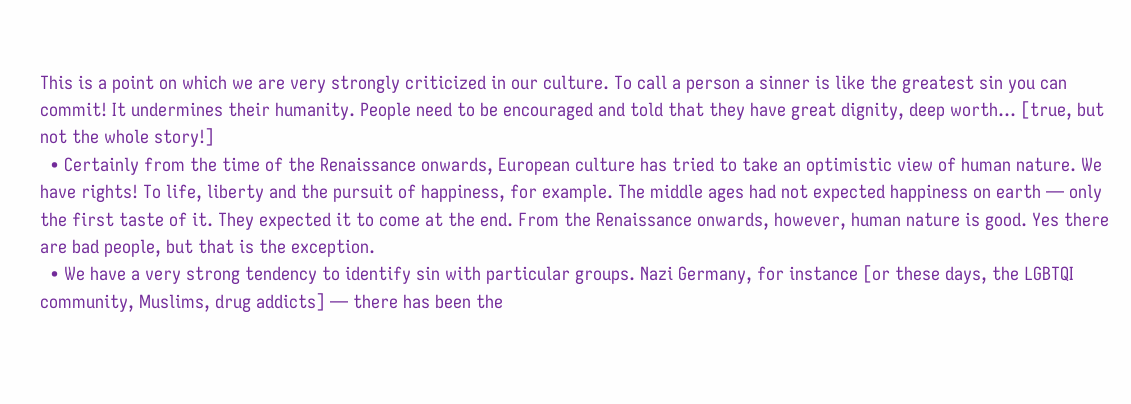This is a point on which we are very strongly criticized in our culture. To call a person a sinner is like the greatest sin you can commit! It undermines their humanity. People need to be encouraged and told that they have great dignity, deep worth… [true, but not the whole story!]
  • Certainly from the time of the Renaissance onwards, European culture has tried to take an optimistic view of human nature. We have rights! To life, liberty and the pursuit of happiness, for example. The middle ages had not expected happiness on earth — only the first taste of it. They expected it to come at the end. From the Renaissance onwards, however, human nature is good. Yes there are bad people, but that is the exception.
  • We have a very strong tendency to identify sin with particular groups. Nazi Germany, for instance [or these days, the LGBTQI community, Muslims, drug addicts] — there has been the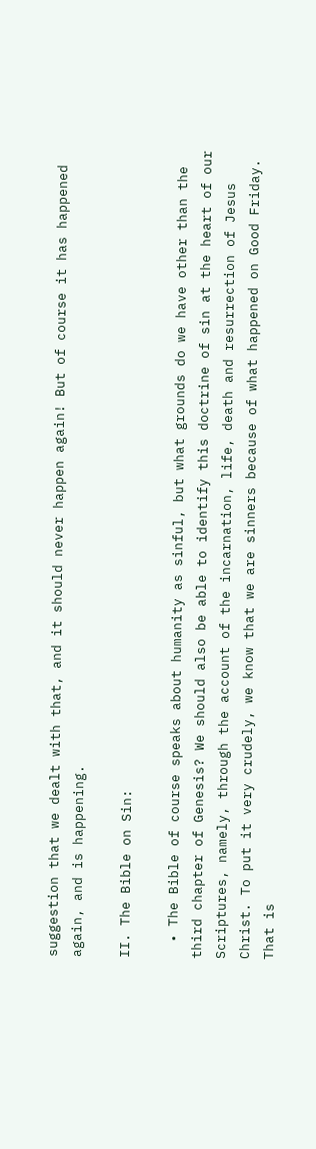suggestion that we dealt with that, and it should never happen again! But of course it has happened again, and is happening.

II. The Bible on Sin:

  • The Bible of course speaks about humanity as sinful, but what grounds do we have other than the third chapter of Genesis? We should also be able to identify this doctrine of sin at the heart of our Scriptures, namely, through the account of the incarnation, life, death and resurrection of Jesus Christ. To put it very crudely, we know that we are sinners because of what happened on Good Friday. That is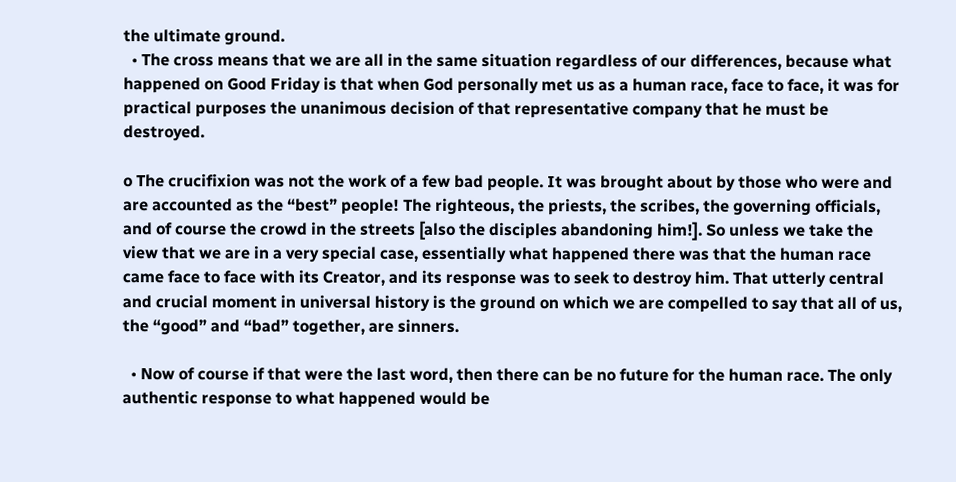the ultimate ground.
  • The cross means that we are all in the same situation regardless of our differences, because what happened on Good Friday is that when God personally met us as a human race, face to face, it was for practical purposes the unanimous decision of that representative company that he must be destroyed.

o The crucifixion was not the work of a few bad people. It was brought about by those who were and are accounted as the “best” people! The righteous, the priests, the scribes, the governing officials, and of course the crowd in the streets [also the disciples abandoning him!]. So unless we take the view that we are in a very special case, essentially what happened there was that the human race came face to face with its Creator, and its response was to seek to destroy him. That utterly central and crucial moment in universal history is the ground on which we are compelled to say that all of us, the “good” and “bad” together, are sinners.

  • Now of course if that were the last word, then there can be no future for the human race. The only authentic response to what happened would be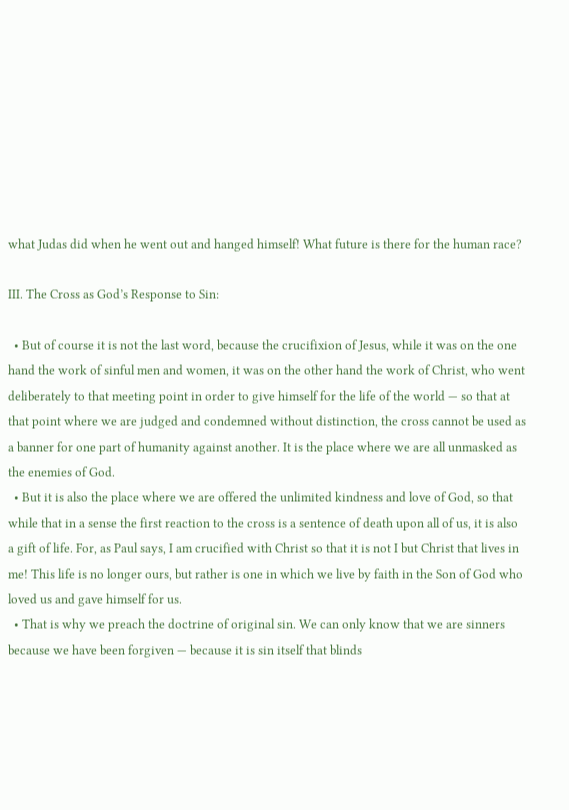what Judas did when he went out and hanged himself! What future is there for the human race?

III. The Cross as God’s Response to Sin:

  • But of course it is not the last word, because the crucifixion of Jesus, while it was on the one hand the work of sinful men and women, it was on the other hand the work of Christ, who went deliberately to that meeting point in order to give himself for the life of the world — so that at that point where we are judged and condemned without distinction, the cross cannot be used as a banner for one part of humanity against another. It is the place where we are all unmasked as the enemies of God.
  • But it is also the place where we are offered the unlimited kindness and love of God, so that while that in a sense the first reaction to the cross is a sentence of death upon all of us, it is also a gift of life. For, as Paul says, I am crucified with Christ so that it is not I but Christ that lives in me! This life is no longer ours, but rather is one in which we live by faith in the Son of God who loved us and gave himself for us.
  • That is why we preach the doctrine of original sin. We can only know that we are sinners because we have been forgiven — because it is sin itself that blinds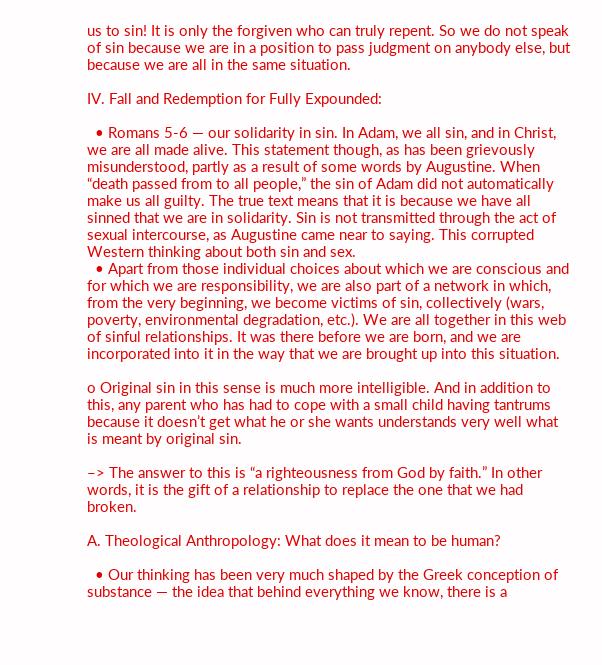us to sin! It is only the forgiven who can truly repent. So we do not speak of sin because we are in a position to pass judgment on anybody else, but because we are all in the same situation.

IV. Fall and Redemption for Fully Expounded:

  • Romans 5-6 — our solidarity in sin. In Adam, we all sin, and in Christ, we are all made alive. This statement though, as has been grievously misunderstood, partly as a result of some words by Augustine. When “death passed from to all people,” the sin of Adam did not automatically make us all guilty. The true text means that it is because we have all sinned that we are in solidarity. Sin is not transmitted through the act of sexual intercourse, as Augustine came near to saying. This corrupted Western thinking about both sin and sex.
  • Apart from those individual choices about which we are conscious and for which we are responsibility, we are also part of a network in which, from the very beginning, we become victims of sin, collectively (wars, poverty, environmental degradation, etc.). We are all together in this web of sinful relationships. It was there before we are born, and we are incorporated into it in the way that we are brought up into this situation.

o Original sin in this sense is much more intelligible. And in addition to this, any parent who has had to cope with a small child having tantrums because it doesn’t get what he or she wants understands very well what is meant by original sin.

–> The answer to this is “a righteousness from God by faith.” In other words, it is the gift of a relationship to replace the one that we had broken.

A. Theological Anthropology: What does it mean to be human?

  • Our thinking has been very much shaped by the Greek conception of substance — the idea that behind everything we know, there is a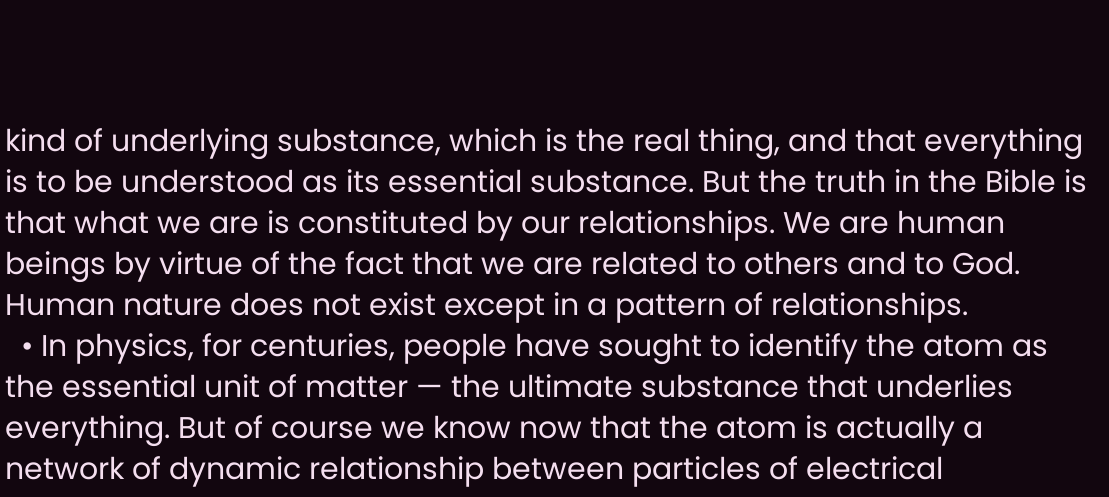kind of underlying substance, which is the real thing, and that everything is to be understood as its essential substance. But the truth in the Bible is that what we are is constituted by our relationships. We are human beings by virtue of the fact that we are related to others and to God. Human nature does not exist except in a pattern of relationships.
  • In physics, for centuries, people have sought to identify the atom as the essential unit of matter — the ultimate substance that underlies everything. But of course we know now that the atom is actually a network of dynamic relationship between particles of electrical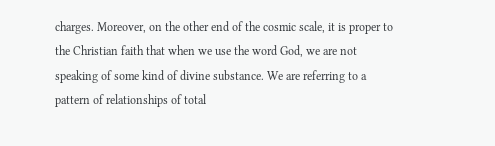charges. Moreover, on the other end of the cosmic scale, it is proper to the Christian faith that when we use the word God, we are not speaking of some kind of divine substance. We are referring to a pattern of relationships of total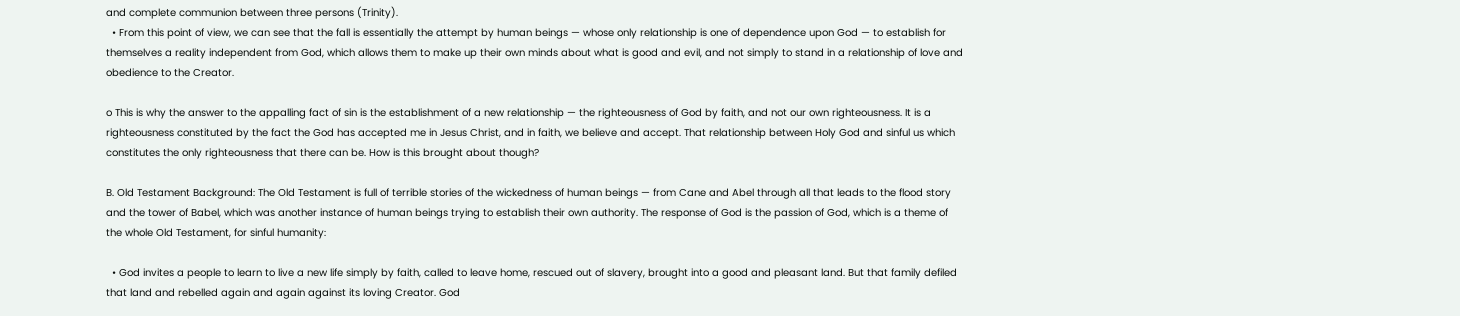and complete communion between three persons (Trinity).
  • From this point of view, we can see that the fall is essentially the attempt by human beings — whose only relationship is one of dependence upon God — to establish for themselves a reality independent from God, which allows them to make up their own minds about what is good and evil, and not simply to stand in a relationship of love and obedience to the Creator.

o This is why the answer to the appalling fact of sin is the establishment of a new relationship — the righteousness of God by faith, and not our own righteousness. It is a righteousness constituted by the fact the God has accepted me in Jesus Christ, and in faith, we believe and accept. That relationship between Holy God and sinful us which constitutes the only righteousness that there can be. How is this brought about though?

B. Old Testament Background: The Old Testament is full of terrible stories of the wickedness of human beings — from Cane and Abel through all that leads to the flood story and the tower of Babel, which was another instance of human beings trying to establish their own authority. The response of God is the passion of God, which is a theme of the whole Old Testament, for sinful humanity:

  • God invites a people to learn to live a new life simply by faith, called to leave home, rescued out of slavery, brought into a good and pleasant land. But that family defiled that land and rebelled again and again against its loving Creator. God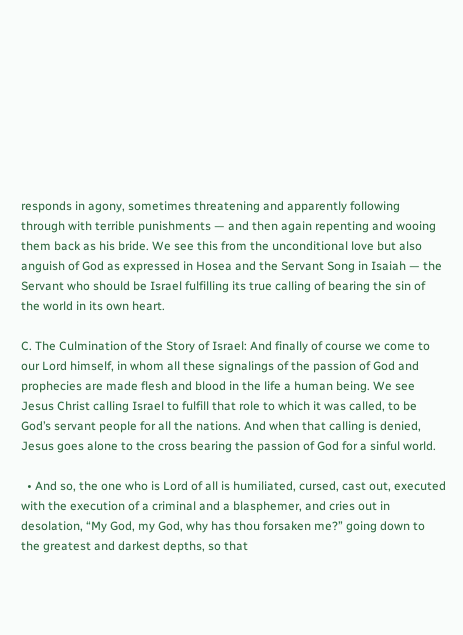responds in agony, sometimes threatening and apparently following through with terrible punishments — and then again repenting and wooing them back as his bride. We see this from the unconditional love but also anguish of God as expressed in Hosea and the Servant Song in Isaiah — the Servant who should be Israel fulfilling its true calling of bearing the sin of the world in its own heart.

C. The Culmination of the Story of Israel: And finally of course we come to our Lord himself, in whom all these signalings of the passion of God and prophecies are made flesh and blood in the life a human being. We see Jesus Christ calling Israel to fulfill that role to which it was called, to be God’s servant people for all the nations. And when that calling is denied, Jesus goes alone to the cross bearing the passion of God for a sinful world.

  • And so, the one who is Lord of all is humiliated, cursed, cast out, executed with the execution of a criminal and a blasphemer, and cries out in desolation, “My God, my God, why has thou forsaken me?” going down to the greatest and darkest depths, so that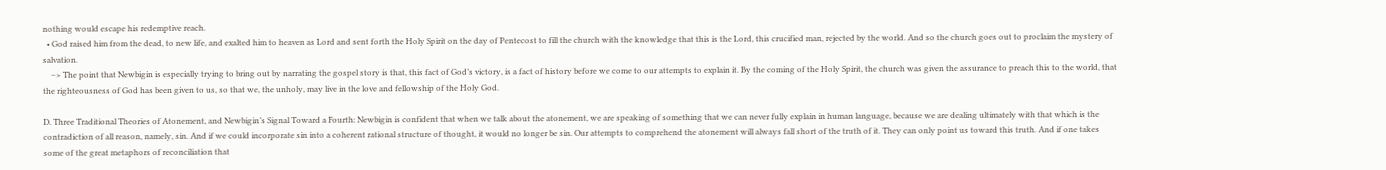nothing would escape his redemptive reach.
  • God raised him from the dead, to new life, and exalted him to heaven as Lord and sent forth the Holy Spirit on the day of Pentecost to fill the church with the knowledge that this is the Lord, this crucified man, rejected by the world. And so the church goes out to proclaim the mystery of salvation.
    –> The point that Newbigin is especially trying to bring out by narrating the gospel story is that, this fact of God’s victory, is a fact of history before we come to our attempts to explain it. By the coming of the Holy Spirit, the church was given the assurance to preach this to the world, that the righteousness of God has been given to us, so that we, the unholy, may live in the love and fellowship of the Holy God.

D. Three Traditional Theories of Atonement, and Newbigin’s Signal Toward a Fourth: Newbigin is confident that when we talk about the atonement, we are speaking of something that we can never fully explain in human language, because we are dealing ultimately with that which is the contradiction of all reason, namely, sin. And if we could incorporate sin into a coherent rational structure of thought, it would no longer be sin. Our attempts to comprehend the atonement will always fall short of the truth of it. They can only point us toward this truth. And if one takes some of the great metaphors of reconciliation that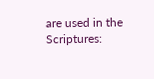are used in the Scriptures: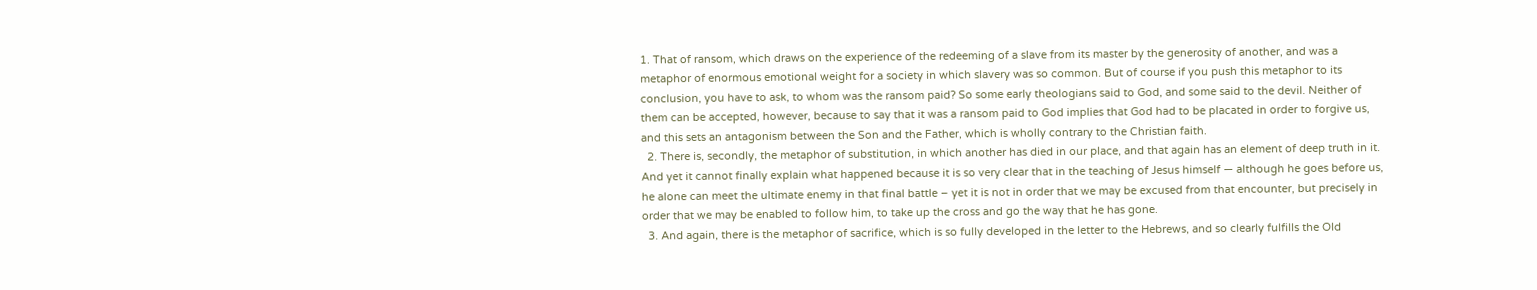1. That of ransom, which draws on the experience of the redeeming of a slave from its master by the generosity of another, and was a metaphor of enormous emotional weight for a society in which slavery was so common. But of course if you push this metaphor to its conclusion, you have to ask, to whom was the ransom paid? So some early theologians said to God, and some said to the devil. Neither of them can be accepted, however, because to say that it was a ransom paid to God implies that God had to be placated in order to forgive us, and this sets an antagonism between the Son and the Father, which is wholly contrary to the Christian faith.
  2. There is, secondly, the metaphor of substitution, in which another has died in our place, and that again has an element of deep truth in it. And yet it cannot finally explain what happened because it is so very clear that in the teaching of Jesus himself — although he goes before us, he alone can meet the ultimate enemy in that final battle – yet it is not in order that we may be excused from that encounter, but precisely in order that we may be enabled to follow him, to take up the cross and go the way that he has gone.
  3. And again, there is the metaphor of sacrifice, which is so fully developed in the letter to the Hebrews, and so clearly fulfills the Old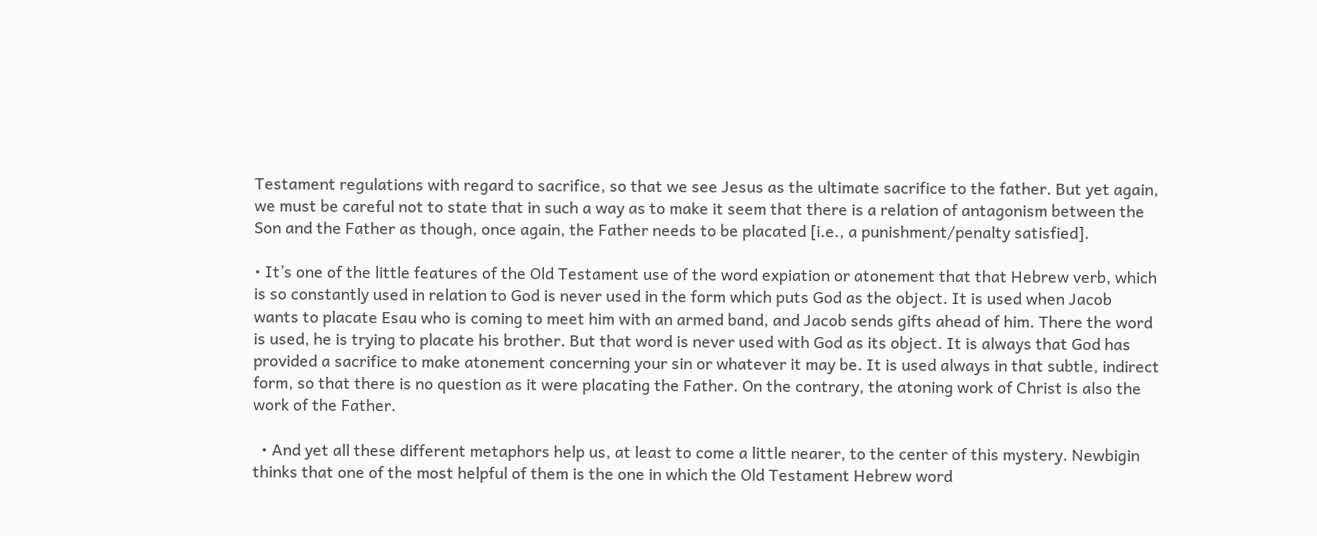Testament regulations with regard to sacrifice, so that we see Jesus as the ultimate sacrifice to the father. But yet again, we must be careful not to state that in such a way as to make it seem that there is a relation of antagonism between the Son and the Father as though, once again, the Father needs to be placated [i.e., a punishment/penalty satisfied].

• It’s one of the little features of the Old Testament use of the word expiation or atonement that that Hebrew verb, which is so constantly used in relation to God is never used in the form which puts God as the object. It is used when Jacob wants to placate Esau who is coming to meet him with an armed band, and Jacob sends gifts ahead of him. There the word is used, he is trying to placate his brother. But that word is never used with God as its object. It is always that God has provided a sacrifice to make atonement concerning your sin or whatever it may be. It is used always in that subtle, indirect form, so that there is no question as it were placating the Father. On the contrary, the atoning work of Christ is also the work of the Father.

  • And yet all these different metaphors help us, at least to come a little nearer, to the center of this mystery. Newbigin thinks that one of the most helpful of them is the one in which the Old Testament Hebrew word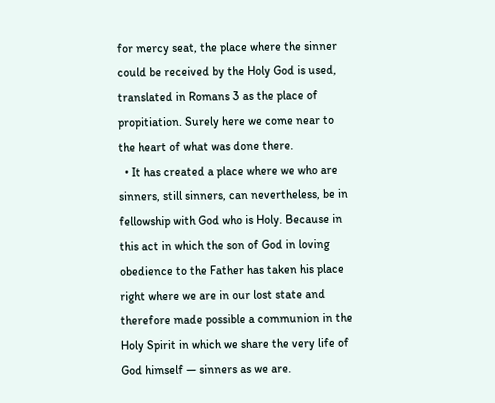for mercy seat, the place where the sinner could be received by the Holy God is used, translated in Romans 3 as the place of propitiation. Surely here we come near to the heart of what was done there.
  • It has created a place where we who are sinners, still sinners, can nevertheless, be in fellowship with God who is Holy. Because in this act in which the son of God in loving obedience to the Father has taken his place right where we are in our lost state and therefore made possible a communion in the Holy Spirit in which we share the very life of God himself — sinners as we are.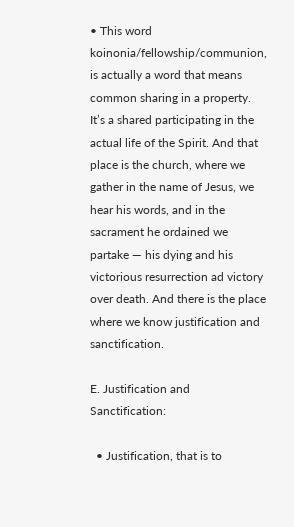• This word koinonia/fellowship/communion, is actually a word that means common sharing in a property. It’s a shared participating in the actual life of the Spirit. And that place is the church, where we gather in the name of Jesus, we hear his words, and in the sacrament he ordained we partake — his dying and his victorious resurrection ad victory over death. And there is the place where we know justification and sanctification.

E. Justification and Sanctification:

  • Justification, that is to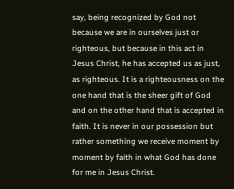say, being recognized by God not because we are in ourselves just or righteous, but because in this act in Jesus Christ, he has accepted us as just, as righteous. It is a righteousness on the one hand that is the sheer gift of God and on the other hand that is accepted in faith. It is never in our possession but rather something we receive moment by moment by faith in what God has done for me in Jesus Christ.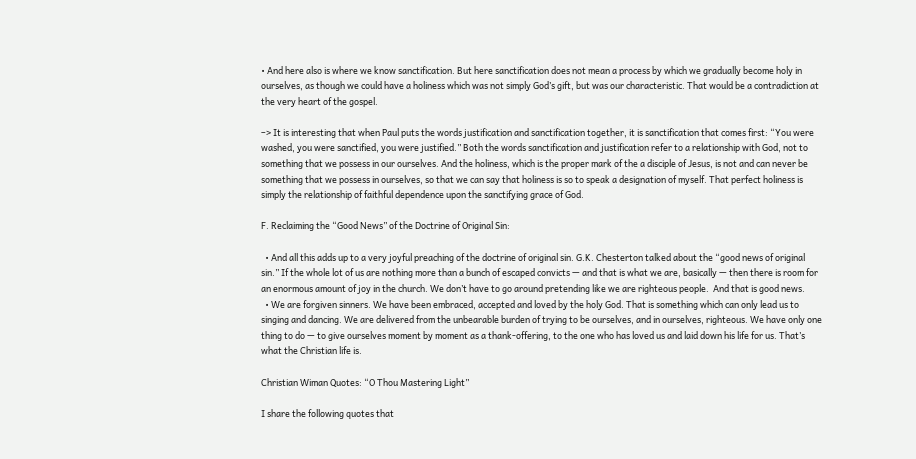• And here also is where we know sanctification. But here sanctification does not mean a process by which we gradually become holy in ourselves, as though we could have a holiness which was not simply God’s gift, but was our characteristic. That would be a contradiction at the very heart of the gospel.

–> It is interesting that when Paul puts the words justification and sanctification together, it is sanctification that comes first: “You were washed, you were sanctified, you were justified.” Both the words sanctification and justification refer to a relationship with God, not to something that we possess in our ourselves. And the holiness, which is the proper mark of the a disciple of Jesus, is not and can never be something that we possess in ourselves, so that we can say that holiness is so to speak a designation of myself. That perfect holiness is simply the relationship of faithful dependence upon the sanctifying grace of God.

F. Reclaiming the “Good News” of the Doctrine of Original Sin:

  • And all this adds up to a very joyful preaching of the doctrine of original sin. G.K. Chesterton talked about the “good news of original sin.” If the whole lot of us are nothing more than a bunch of escaped convicts — and that is what we are, basically — then there is room for an enormous amount of joy in the church. We don’t have to go around pretending like we are righteous people.  And that is good news.
  • We are forgiven sinners. We have been embraced, accepted and loved by the holy God. That is something which can only lead us to singing and dancing. We are delivered from the unbearable burden of trying to be ourselves, and in ourselves, righteous. We have only one thing to do — to give ourselves moment by moment as a thank-offering, to the one who has loved us and laid down his life for us. That’s what the Christian life is.

Christian Wiman Quotes: “O Thou Mastering Light”

I share the following quotes that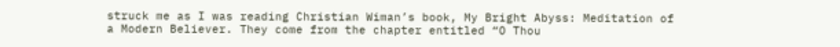struck me as I was reading Christian Wiman’s book, My Bright Abyss: Meditation of a Modern Believer. They come from the chapter entitled “O Thou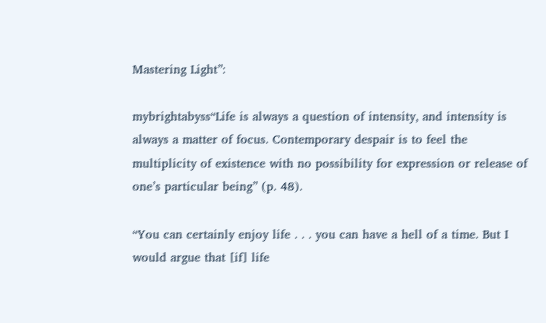Mastering Light”:

mybrightabyss“Life is always a question of intensity, and intensity is always a matter of focus. Contemporary despair is to feel the multiplicity of existence with no possibility for expression or release of one’s particular being” (p. 48).

“You can certainly enjoy life . . . you can have a hell of a time. But I would argue that [if] life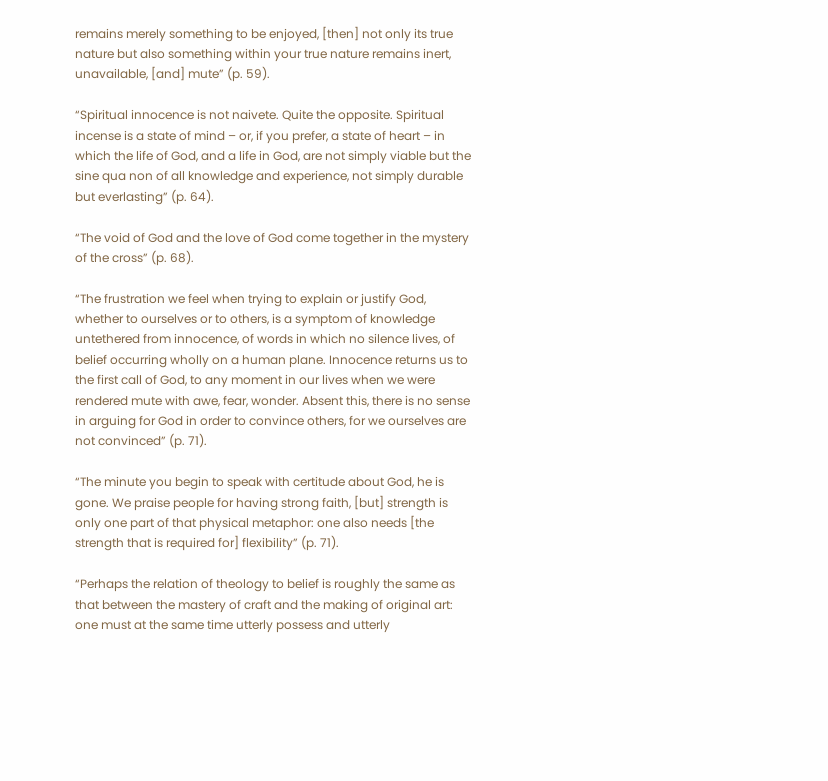remains merely something to be enjoyed, [then] not only its true nature but also something within your true nature remains inert, unavailable, [and] mute” (p. 59).

“Spiritual innocence is not naivete. Quite the opposite. Spiritual incense is a state of mind – or, if you prefer, a state of heart – in which the life of God, and a life in God, are not simply viable but the sine qua non of all knowledge and experience, not simply durable but everlasting” (p. 64).

“The void of God and the love of God come together in the mystery of the cross” (p. 68).

“The frustration we feel when trying to explain or justify God, whether to ourselves or to others, is a symptom of knowledge untethered from innocence, of words in which no silence lives, of belief occurring wholly on a human plane. Innocence returns us to the first call of God, to any moment in our lives when we were rendered mute with awe, fear, wonder. Absent this, there is no sense in arguing for God in order to convince others, for we ourselves are not convinced” (p. 71).

“The minute you begin to speak with certitude about God, he is gone. We praise people for having strong faith, [but] strength is only one part of that physical metaphor: one also needs [the strength that is required for] flexibility” (p. 71).

“Perhaps the relation of theology to belief is roughly the same as that between the mastery of craft and the making of original art: one must at the same time utterly possess and utterly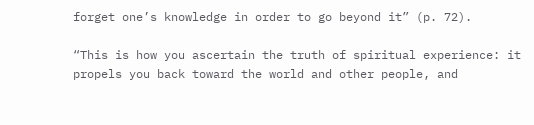forget one’s knowledge in order to go beyond it” (p. 72).

“This is how you ascertain the truth of spiritual experience: it propels you back toward the world and other people, and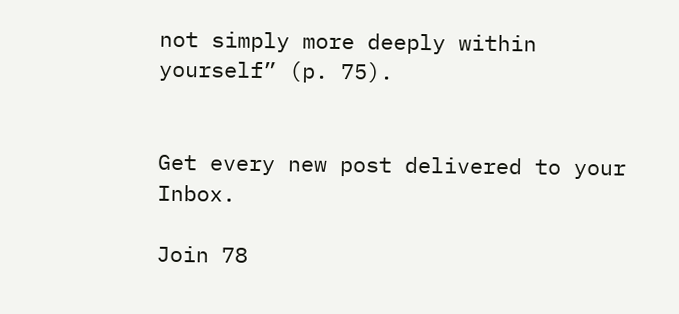not simply more deeply within yourself” (p. 75).


Get every new post delivered to your Inbox.

Join 78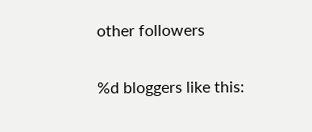other followers

%d bloggers like this: